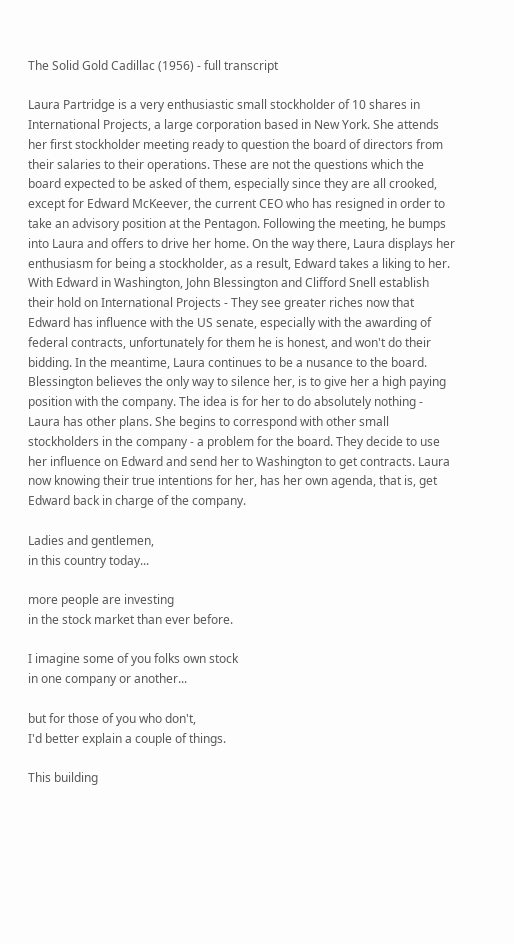The Solid Gold Cadillac (1956) - full transcript

Laura Partridge is a very enthusiastic small stockholder of 10 shares in International Projects, a large corporation based in New York. She attends her first stockholder meeting ready to question the board of directors from their salaries to their operations. These are not the questions which the board expected to be asked of them, especially since they are all crooked, except for Edward McKeever, the current CEO who has resigned in order to take an advisory position at the Pentagon. Following the meeting, he bumps into Laura and offers to drive her home. On the way there, Laura displays her enthusiasm for being a stockholder, as a result, Edward takes a liking to her. With Edward in Washington, John Blessington and Clifford Snell establish their hold on International Projects - They see greater riches now that Edward has influence with the US senate, especially with the awarding of federal contracts, unfortunately for them he is honest, and won't do their bidding. In the meantime, Laura continues to be a nusance to the board. Blessington believes the only way to silence her, is to give her a high paying position with the company. The idea is for her to do absolutely nothing - Laura has other plans. She begins to correspond with other small stockholders in the company - a problem for the board. They decide to use her influence on Edward and send her to Washington to get contracts. Laura now knowing their true intentions for her, has her own agenda, that is, get Edward back in charge of the company.

Ladies and gentlemen,
in this country today...

more people are investing
in the stock market than ever before.

I imagine some of you folks own stock
in one company or another...

but for those of you who don't,
I'd better explain a couple of things.

This building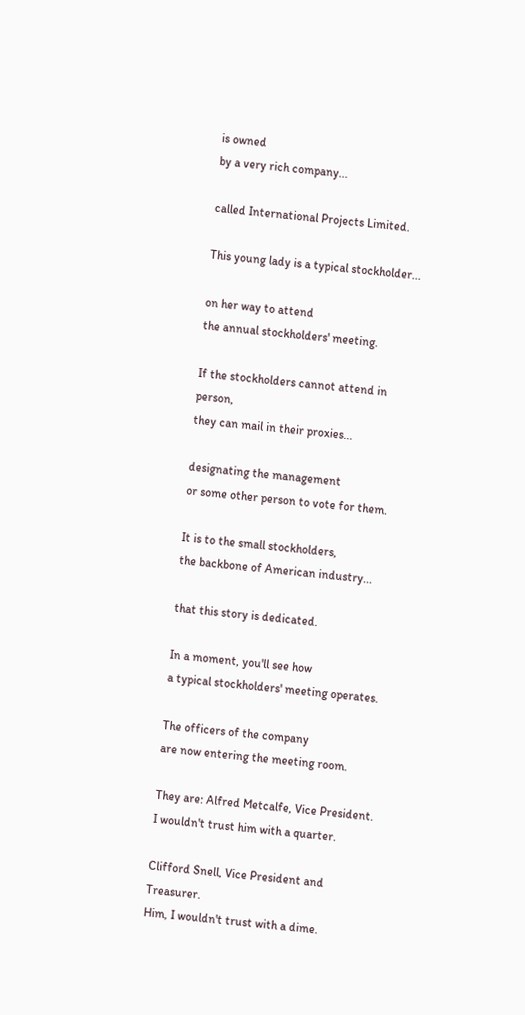is owned
by a very rich company...

called International Projects Limited.

This young lady is a typical stockholder...

on her way to attend
the annual stockholders' meeting.

If the stockholders cannot attend in person,
they can mail in their proxies...

designating the management
or some other person to vote for them.

It is to the small stockholders,
the backbone of American industry...

that this story is dedicated.

In a moment, you'll see how
a typical stockholders' meeting operates.

The officers of the company
are now entering the meeting room.

They are: Alfred Metcalfe, Vice President.
I wouldn't trust him with a quarter.

Clifford Snell, Vice President and Treasurer.
Him, I wouldn't trust with a dime.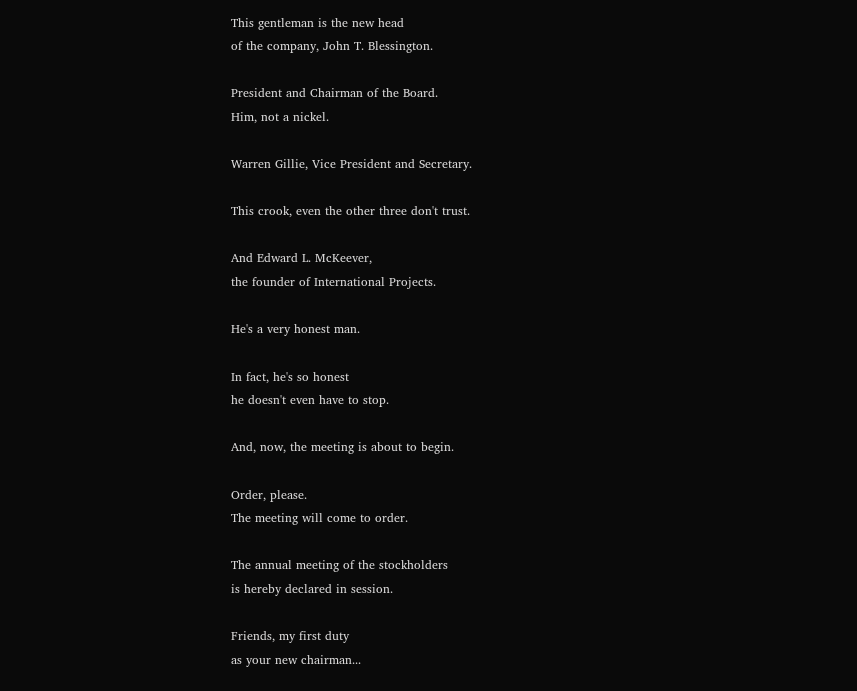This gentleman is the new head
of the company, John T. Blessington.

President and Chairman of the Board.
Him, not a nickel.

Warren Gillie, Vice President and Secretary.

This crook, even the other three don't trust.

And Edward L. McKeever,
the founder of International Projects.

He's a very honest man.

In fact, he's so honest
he doesn't even have to stop.

And, now, the meeting is about to begin.

Order, please.
The meeting will come to order.

The annual meeting of the stockholders
is hereby declared in session.

Friends, my first duty
as your new chairman...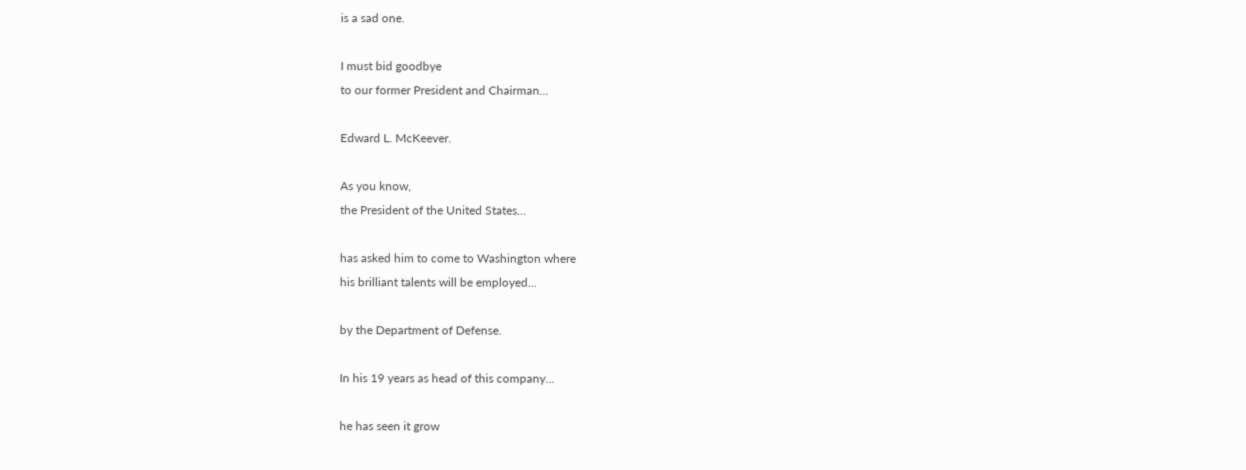is a sad one.

I must bid goodbye
to our former President and Chairman...

Edward L. McKeever.

As you know,
the President of the United States...

has asked him to come to Washington where
his brilliant talents will be employed...

by the Department of Defense.

In his 19 years as head of this company...

he has seen it grow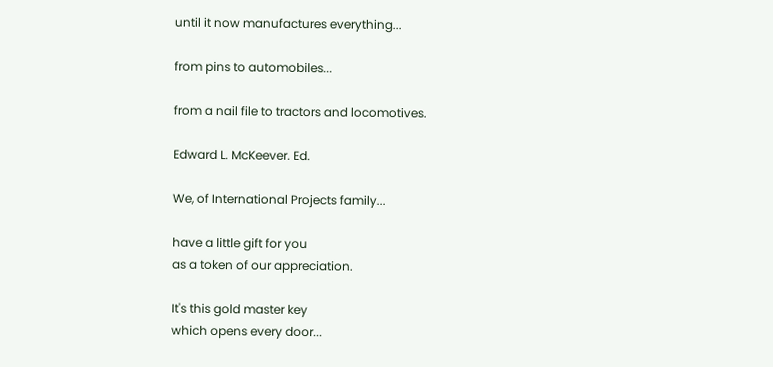until it now manufactures everything...

from pins to automobiles...

from a nail file to tractors and locomotives.

Edward L. McKeever. Ed.

We, of International Projects family...

have a little gift for you
as a token of our appreciation.

It's this gold master key
which opens every door...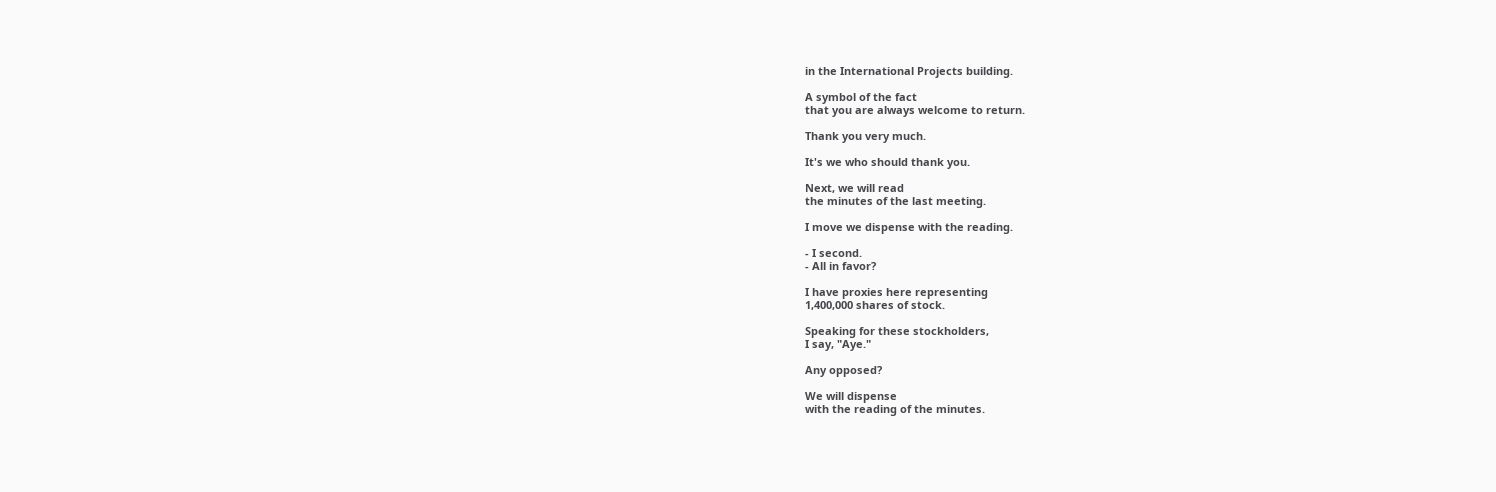in the International Projects building.

A symbol of the fact
that you are always welcome to return.

Thank you very much.

It's we who should thank you.

Next, we will read
the minutes of the last meeting.

I move we dispense with the reading.

- I second.
- All in favor?

I have proxies here representing
1,400,000 shares of stock.

Speaking for these stockholders,
I say, "Aye."

Any opposed?

We will dispense
with the reading of the minutes.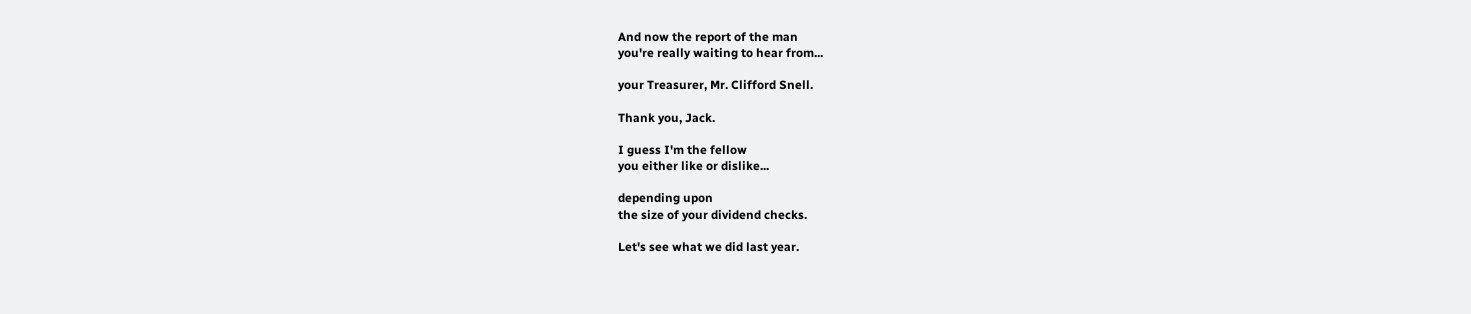And now the report of the man
you're really waiting to hear from...

your Treasurer, Mr. Clifford Snell.

Thank you, Jack.

I guess I'm the fellow
you either like or dislike...

depending upon
the size of your dividend checks.

Let's see what we did last year.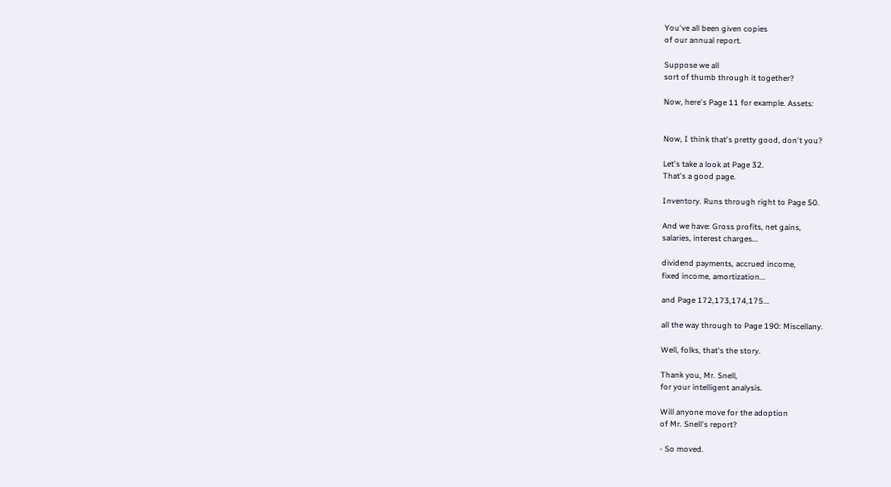You've all been given copies
of our annual report.

Suppose we all
sort of thumb through it together?

Now, here's Page 11 for example. Assets:


Now, I think that's pretty good, don't you?

Let's take a look at Page 32.
That's a good page.

Inventory. Runs through right to Page 50.

And we have: Gross profits, net gains,
salaries, interest charges...

dividend payments, accrued income,
fixed income, amortization...

and Page 172,173,174,175...

all the way through to Page 190: Miscellany.

Well, folks, that's the story.

Thank you, Mr. Snell,
for your intelligent analysis.

Will anyone move for the adoption
of Mr. Snell's report?

- So moved.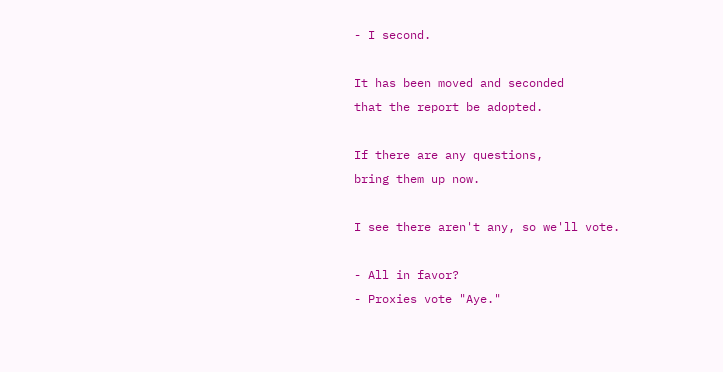- I second.

It has been moved and seconded
that the report be adopted.

If there are any questions,
bring them up now.

I see there aren't any, so we'll vote.

- All in favor?
- Proxies vote "Aye."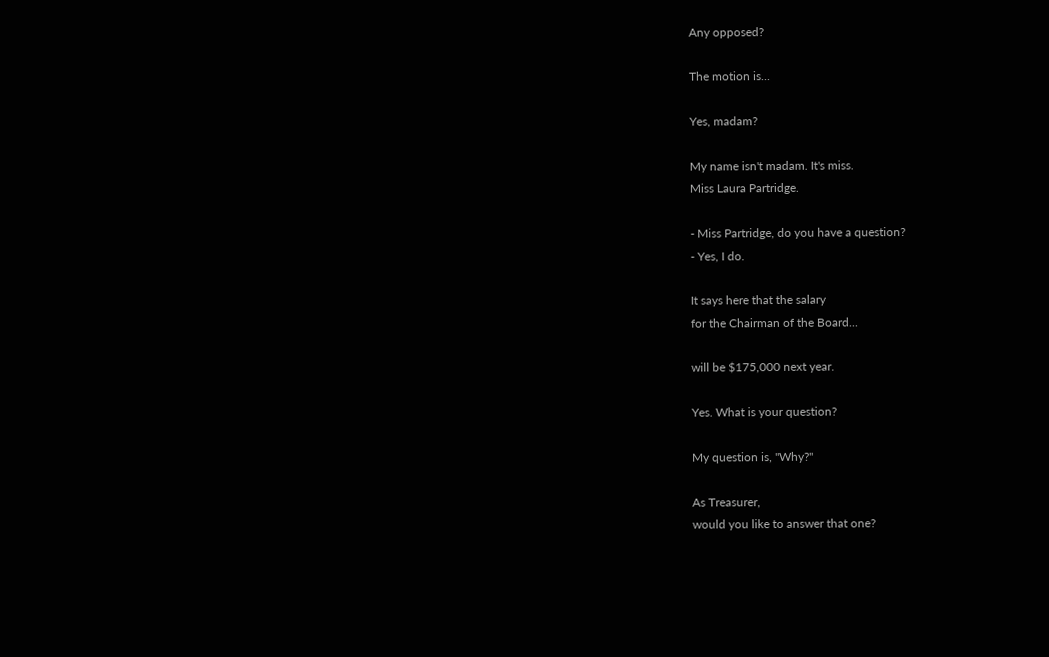Any opposed?

The motion is...

Yes, madam?

My name isn't madam. It's miss.
Miss Laura Partridge.

- Miss Partridge, do you have a question?
- Yes, I do.

It says here that the salary
for the Chairman of the Board...

will be $175,000 next year.

Yes. What is your question?

My question is, "Why?"

As Treasurer,
would you like to answer that one?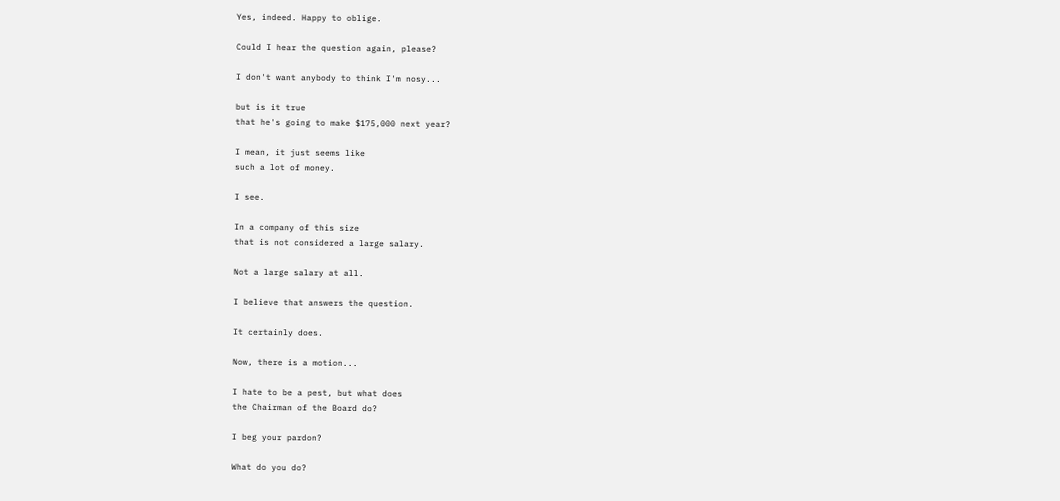Yes, indeed. Happy to oblige.

Could I hear the question again, please?

I don't want anybody to think I'm nosy...

but is it true
that he's going to make $175,000 next year?

I mean, it just seems like
such a lot of money.

I see.

In a company of this size
that is not considered a large salary.

Not a large salary at all.

I believe that answers the question.

It certainly does.

Now, there is a motion...

I hate to be a pest, but what does
the Chairman of the Board do?

I beg your pardon?

What do you do?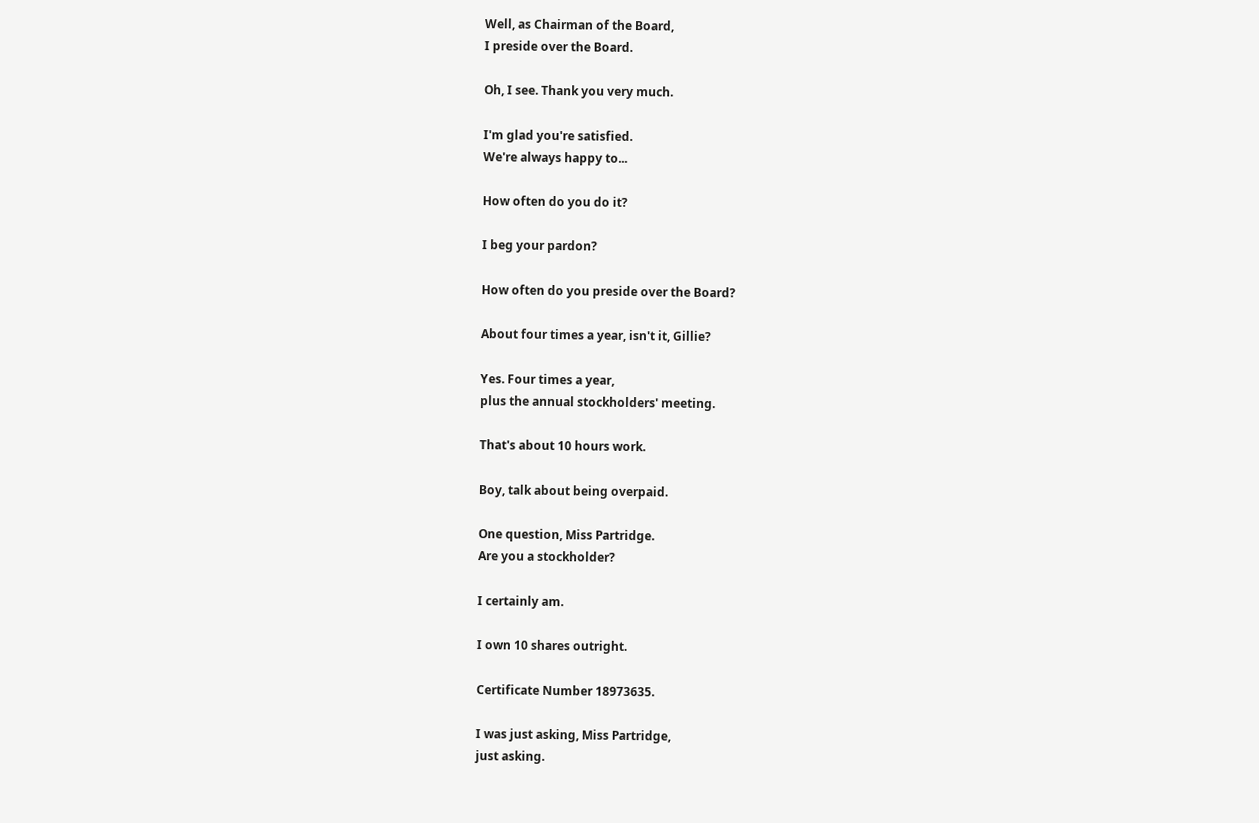Well, as Chairman of the Board,
I preside over the Board.

Oh, I see. Thank you very much.

I'm glad you're satisfied.
We're always happy to...

How often do you do it?

I beg your pardon?

How often do you preside over the Board?

About four times a year, isn't it, Gillie?

Yes. Four times a year,
plus the annual stockholders' meeting.

That's about 10 hours work.

Boy, talk about being overpaid.

One question, Miss Partridge.
Are you a stockholder?

I certainly am.

I own 10 shares outright.

Certificate Number 18973635.

I was just asking, Miss Partridge,
just asking.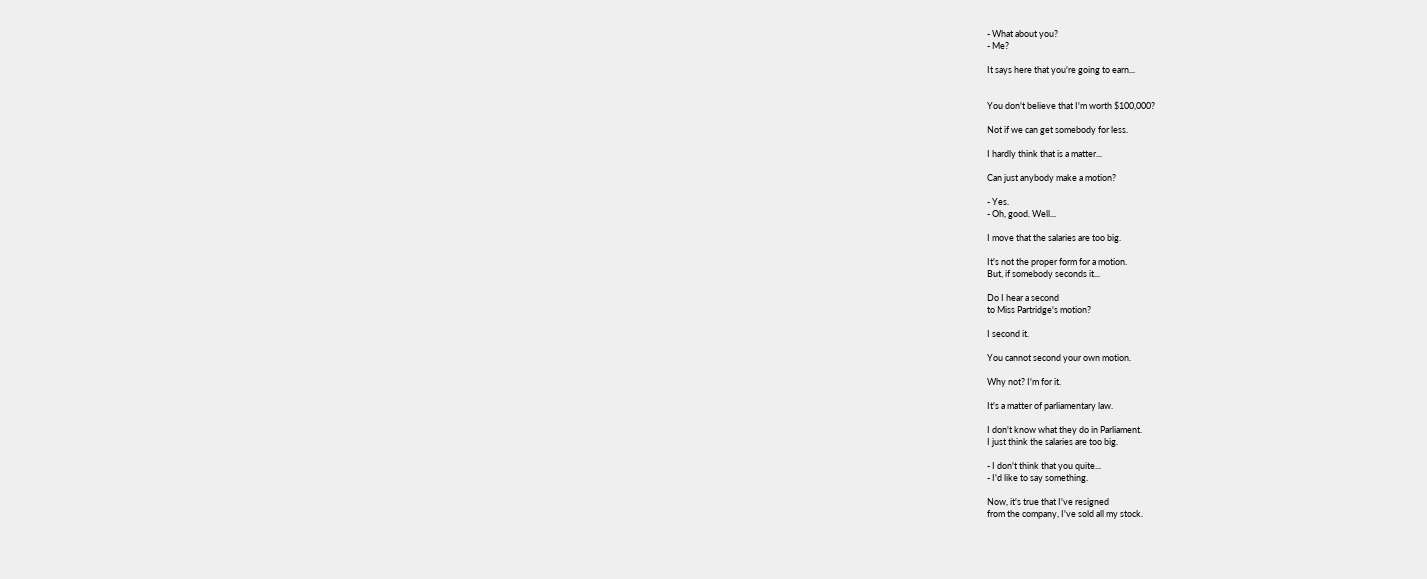- What about you?
- Me?

It says here that you're going to earn...


You don't believe that I'm worth $100,000?

Not if we can get somebody for less.

I hardly think that is a matter...

Can just anybody make a motion?

- Yes.
- Oh, good. Well...

I move that the salaries are too big.

It's not the proper form for a motion.
But, if somebody seconds it...

Do I hear a second
to Miss Partridge's motion?

I second it.

You cannot second your own motion.

Why not? I'm for it.

It's a matter of parliamentary law.

I don't know what they do in Parliament.
I just think the salaries are too big.

- I don't think that you quite...
- I'd like to say something.

Now, it's true that I've resigned
from the company, I've sold all my stock.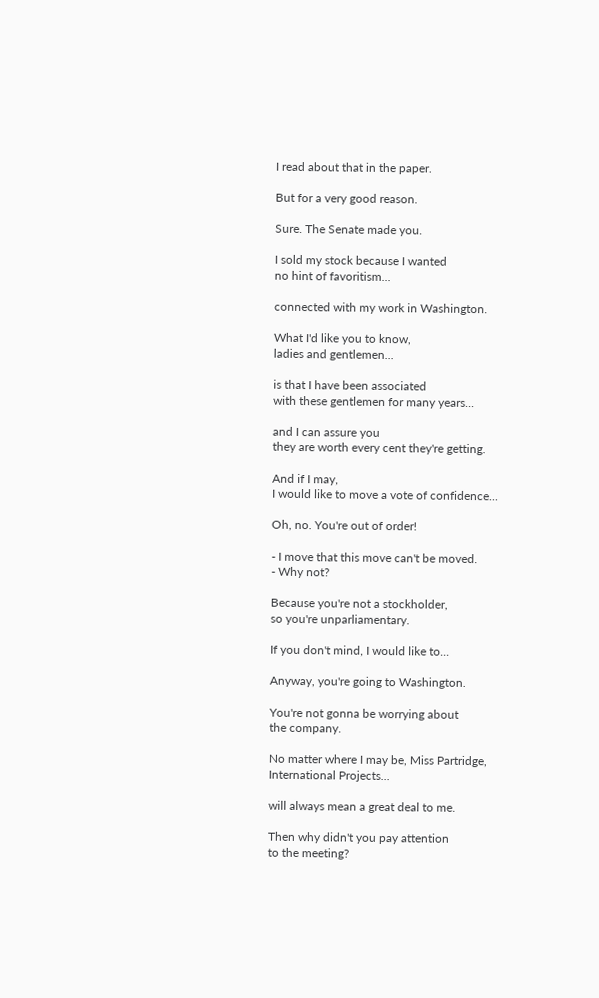I read about that in the paper.

But for a very good reason.

Sure. The Senate made you.

I sold my stock because I wanted
no hint of favoritism...

connected with my work in Washington.

What I'd like you to know,
ladies and gentlemen...

is that I have been associated
with these gentlemen for many years...

and I can assure you
they are worth every cent they're getting.

And if I may,
I would like to move a vote of confidence...

Oh, no. You're out of order!

- I move that this move can't be moved.
- Why not?

Because you're not a stockholder,
so you're unparliamentary.

If you don't mind, I would like to...

Anyway, you're going to Washington.

You're not gonna be worrying about
the company.

No matter where I may be, Miss Partridge,
International Projects...

will always mean a great deal to me.

Then why didn't you pay attention
to the meeting?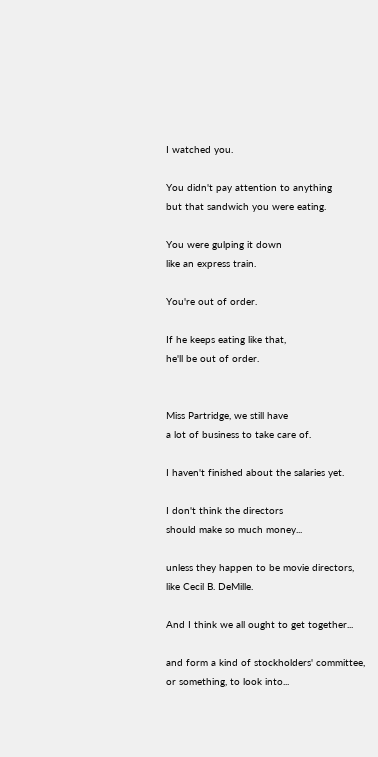I watched you.

You didn't pay attention to anything
but that sandwich you were eating.

You were gulping it down
like an express train.

You're out of order.

If he keeps eating like that,
he'll be out of order.


Miss Partridge, we still have
a lot of business to take care of.

I haven't finished about the salaries yet.

I don't think the directors
should make so much money...

unless they happen to be movie directors,
like Cecil B. DeMille.

And I think we all ought to get together...

and form a kind of stockholders' committee,
or something, to look into...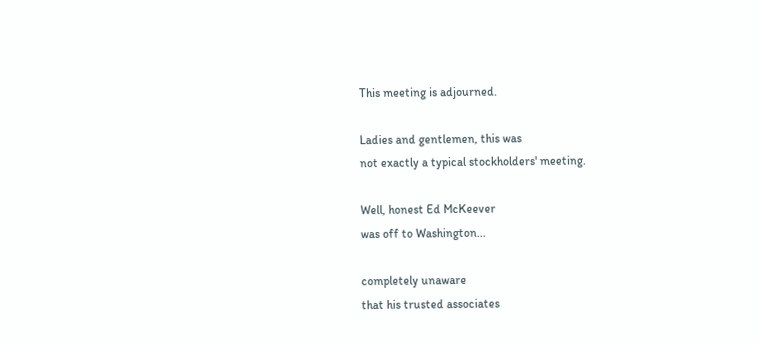This meeting is adjourned.

Ladies and gentlemen, this was
not exactly a typical stockholders' meeting.

Well, honest Ed McKeever
was off to Washington...

completely unaware
that his trusted associates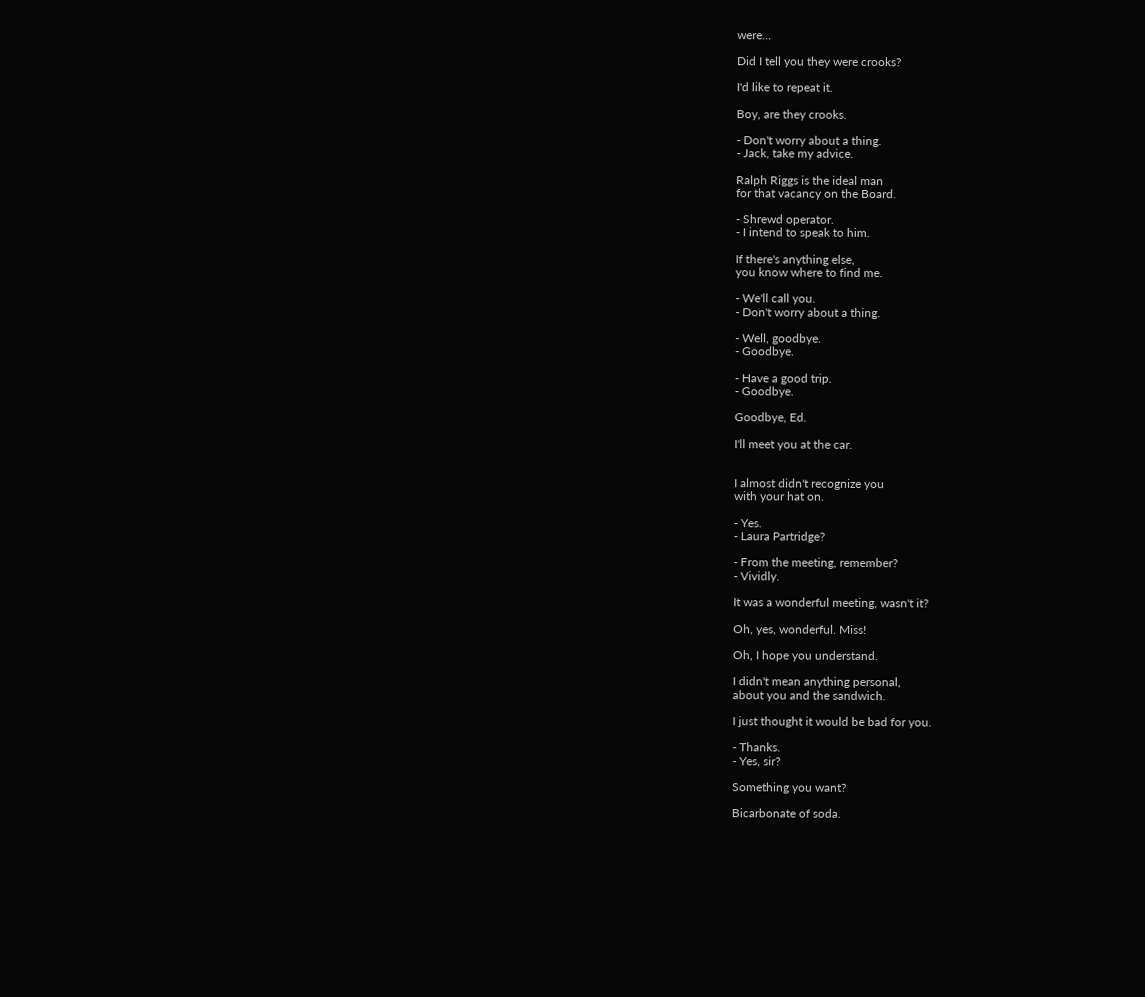were...

Did I tell you they were crooks?

I'd like to repeat it.

Boy, are they crooks.

- Don't worry about a thing.
- Jack, take my advice.

Ralph Riggs is the ideal man
for that vacancy on the Board.

- Shrewd operator.
- I intend to speak to him.

If there's anything else,
you know where to find me.

- We'll call you.
- Don't worry about a thing.

- Well, goodbye.
- Goodbye.

- Have a good trip.
- Goodbye.

Goodbye, Ed.

I'll meet you at the car.


I almost didn't recognize you
with your hat on.

- Yes.
- Laura Partridge?

- From the meeting, remember?
- Vividly.

It was a wonderful meeting, wasn't it?

Oh, yes, wonderful. Miss!

Oh, I hope you understand.

I didn't mean anything personal,
about you and the sandwich.

I just thought it would be bad for you.

- Thanks.
- Yes, sir?

Something you want?

Bicarbonate of soda.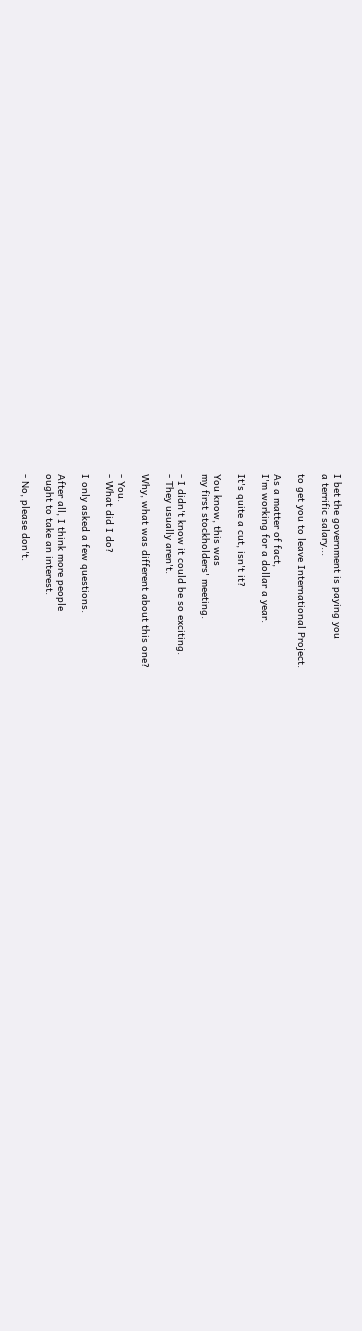I bet the government is paying you
a terrific salary...

to get you to leave International Project.

As a matter of fact,
I'm working for a dollar a year.

It's quite a cut, isn't it?

You know, this was
my first stockholders' meeting.

- I didn't know it could be so exciting.
- They usually aren't.

Why, what was different about this one?

- You.
- What did I do?

I only asked a few questions.

After all, I think more people
ought to take an interest.

- No, please don't.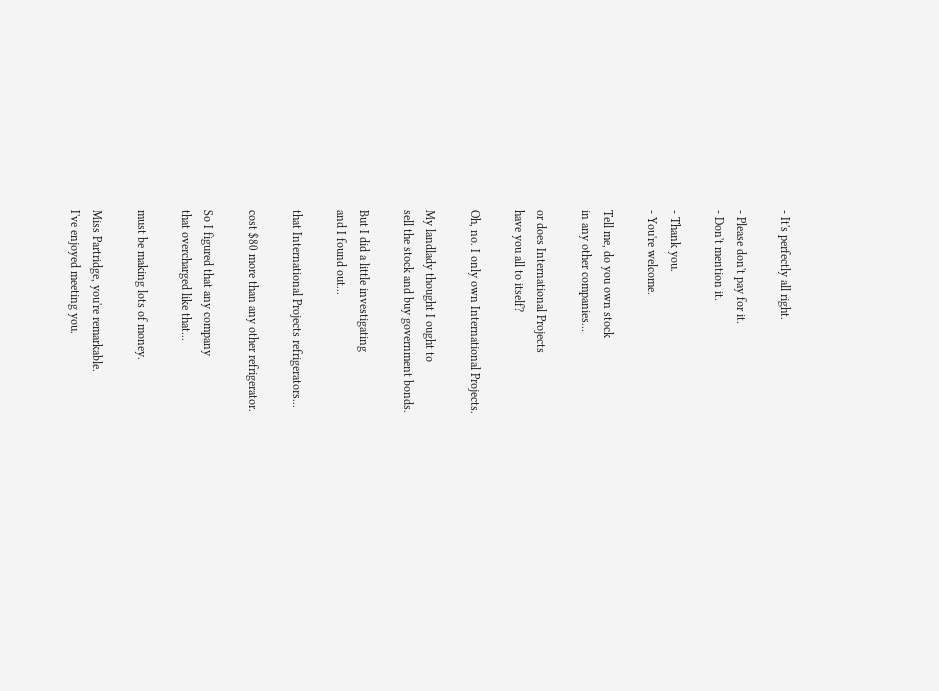- It's perfectly all right.

- Please don't pay for it.
- Don't mention it.

- Thank you.
- You're welcome.

Tell me, do you own stock
in any other companies...

or does International Projects
have you all to itself?

Oh, no. I only own International Projects.

My landlady thought I ought to
sell the stock and buy government bonds.

But I did a little investigating
and I found out...

that International Projects refrigerators...

cost $80 more than any other refrigerator.

So I figured that any company
that overcharged like that...

must be making lots of money.

Miss Partridge, you're remarkable.
I've enjoyed meeting you.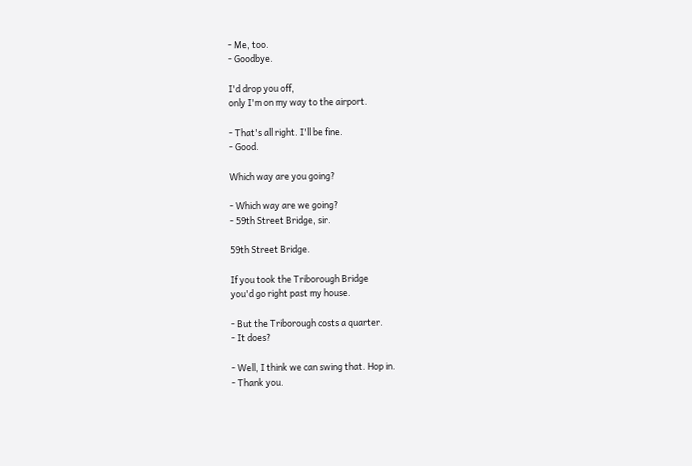- Me, too.
- Goodbye.

I'd drop you off,
only I'm on my way to the airport.

- That's all right. I'll be fine.
- Good.

Which way are you going?

- Which way are we going?
- 59th Street Bridge, sir.

59th Street Bridge.

If you took the Triborough Bridge
you'd go right past my house.

- But the Triborough costs a quarter.
- It does?

- Well, I think we can swing that. Hop in.
- Thank you.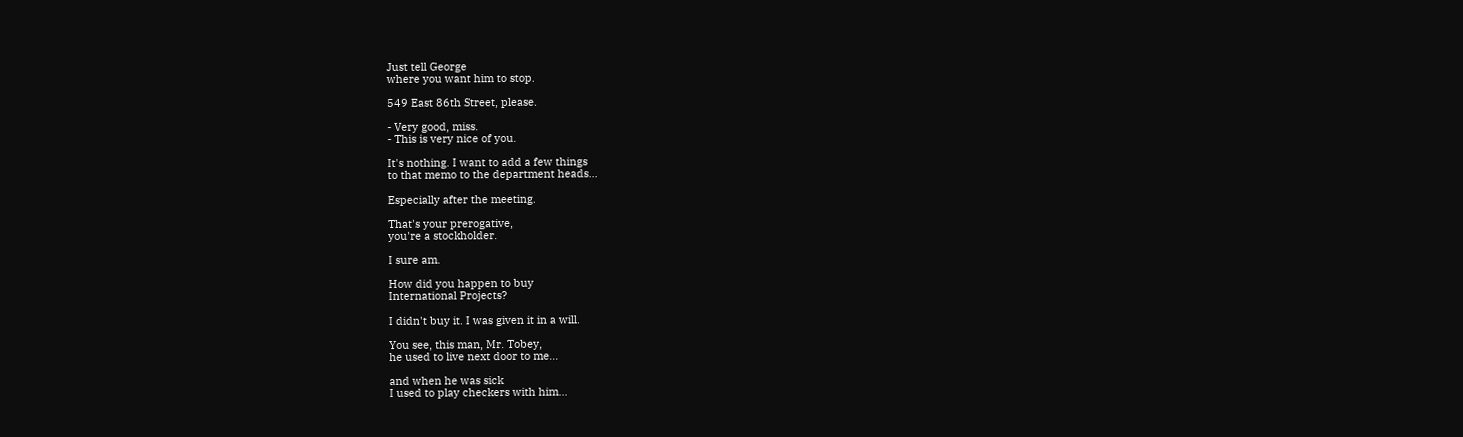Just tell George
where you want him to stop.

549 East 86th Street, please.

- Very good, miss.
- This is very nice of you.

It's nothing. I want to add a few things
to that memo to the department heads...

Especially after the meeting.

That's your prerogative,
you're a stockholder.

I sure am.

How did you happen to buy
International Projects?

I didn't buy it. I was given it in a will.

You see, this man, Mr. Tobey,
he used to live next door to me...

and when he was sick
I used to play checkers with him...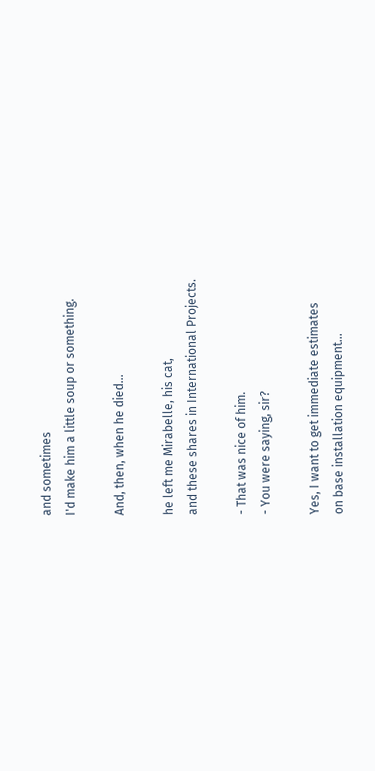and sometimes
I'd make him a little soup or something.

And, then, when he died...

he left me Mirabelle, his cat,
and these shares in International Projects.

- That was nice of him.
- You were saying, sir?

Yes, I want to get immediate estimates
on base installation equipment...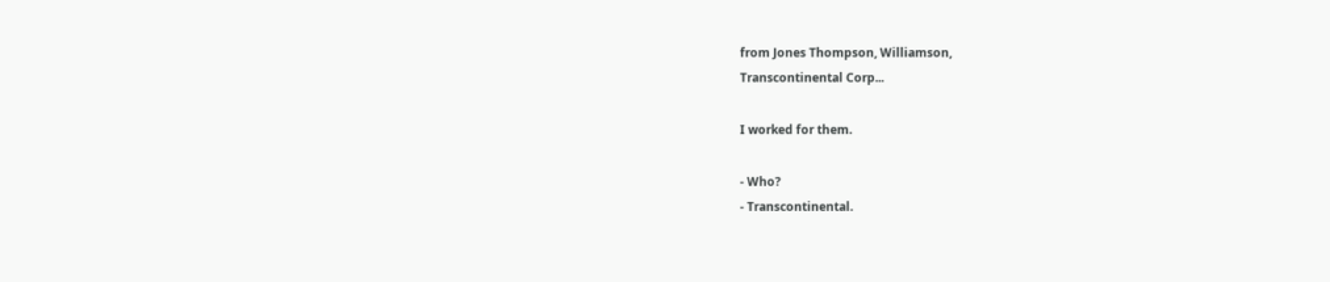from Jones Thompson, Williamson,
Transcontinental Corp...

I worked for them.

- Who?
- Transcontinental.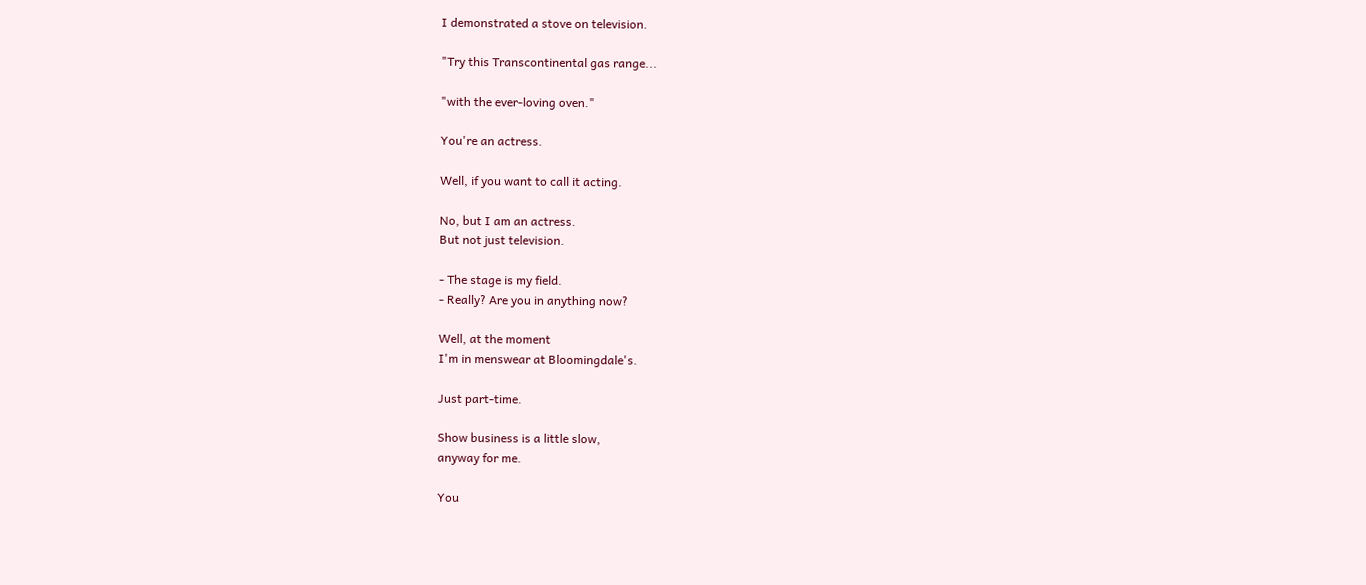I demonstrated a stove on television.

"Try this Transcontinental gas range...

"with the ever-loving oven."

You're an actress.

Well, if you want to call it acting.

No, but I am an actress.
But not just television.

- The stage is my field.
- Really? Are you in anything now?

Well, at the moment
I'm in menswear at Bloomingdale's.

Just part-time.

Show business is a little slow,
anyway for me.

You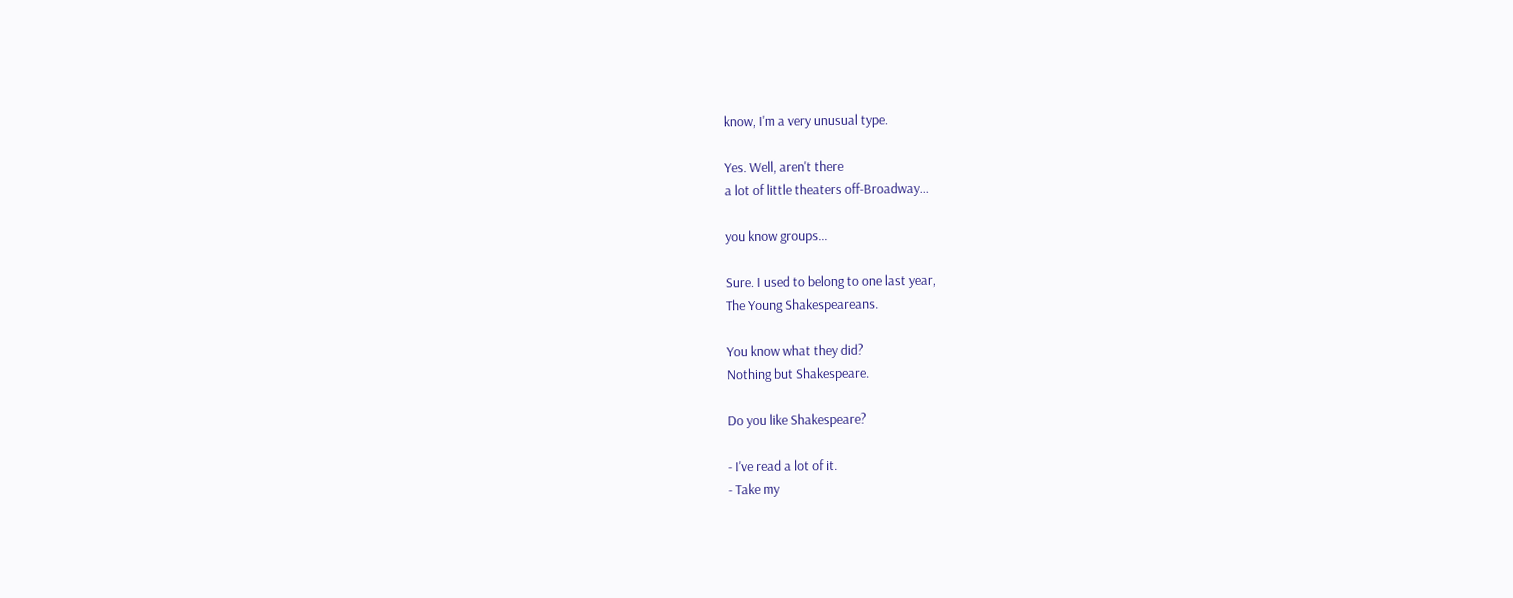know, I'm a very unusual type.

Yes. Well, aren't there
a lot of little theaters off-Broadway...

you know groups...

Sure. I used to belong to one last year,
The Young Shakespeareans.

You know what they did?
Nothing but Shakespeare.

Do you like Shakespeare?

- I've read a lot of it.
- Take my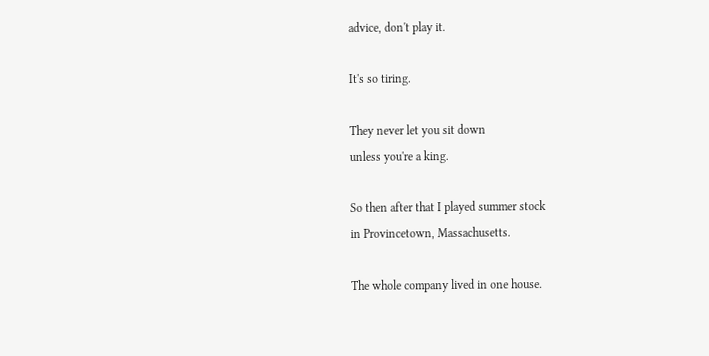advice, don't play it.

It's so tiring.

They never let you sit down
unless you're a king.

So then after that I played summer stock
in Provincetown, Massachusetts.

The whole company lived in one house.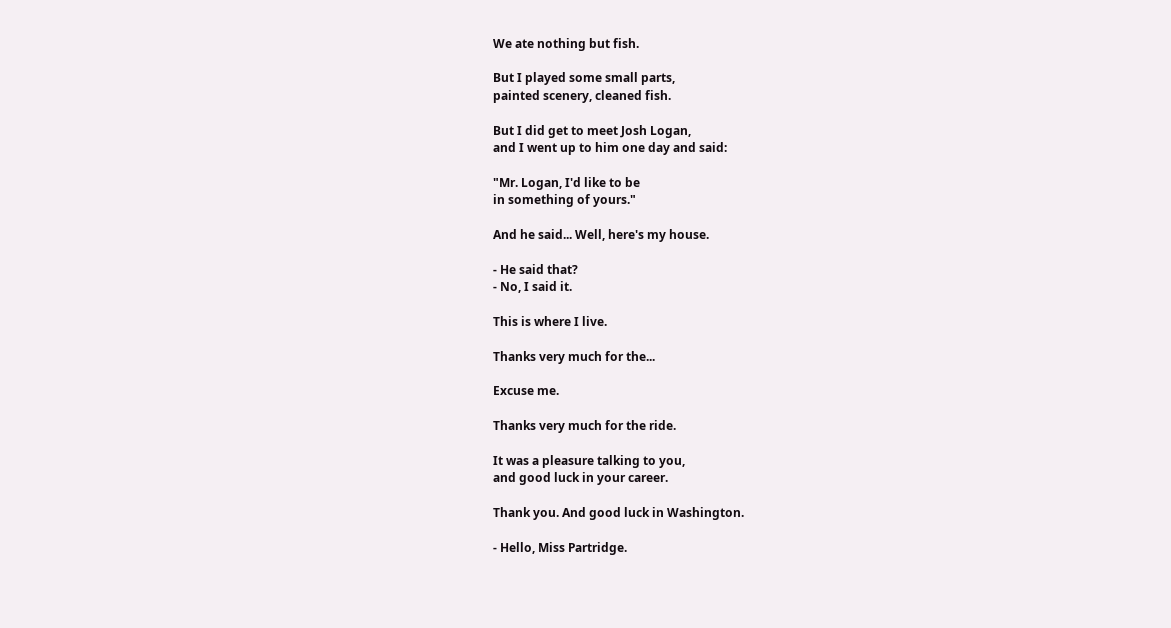We ate nothing but fish.

But I played some small parts,
painted scenery, cleaned fish.

But I did get to meet Josh Logan,
and I went up to him one day and said:

"Mr. Logan, I'd like to be
in something of yours."

And he said... Well, here's my house.

- He said that?
- No, I said it.

This is where I live.

Thanks very much for the...

Excuse me.

Thanks very much for the ride.

It was a pleasure talking to you,
and good luck in your career.

Thank you. And good luck in Washington.

- Hello, Miss Partridge.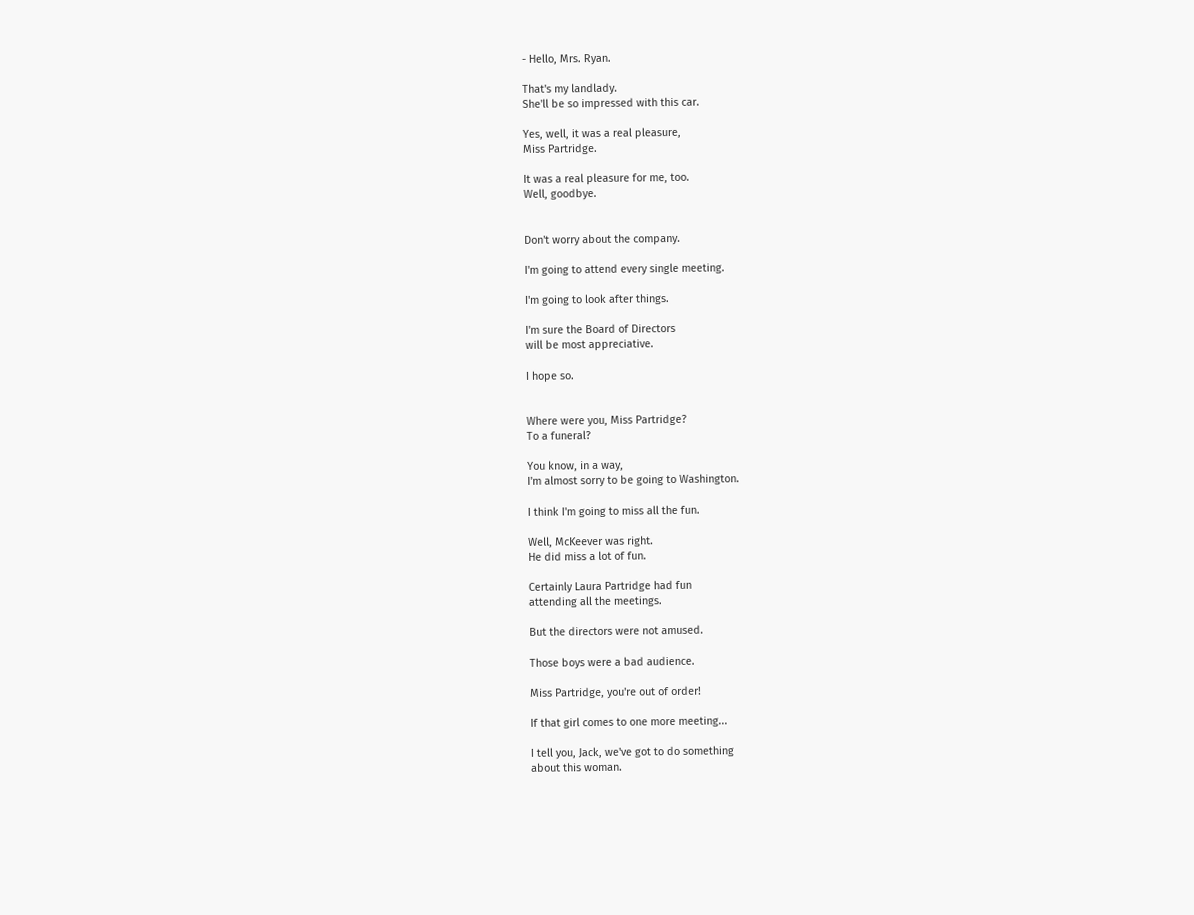- Hello, Mrs. Ryan.

That's my landlady.
She'll be so impressed with this car.

Yes, well, it was a real pleasure,
Miss Partridge.

It was a real pleasure for me, too.
Well, goodbye.


Don't worry about the company.

I'm going to attend every single meeting.

I'm going to look after things.

I'm sure the Board of Directors
will be most appreciative.

I hope so.


Where were you, Miss Partridge?
To a funeral?

You know, in a way,
I'm almost sorry to be going to Washington.

I think I'm going to miss all the fun.

Well, McKeever was right.
He did miss a lot of fun.

Certainly Laura Partridge had fun
attending all the meetings.

But the directors were not amused.

Those boys were a bad audience.

Miss Partridge, you're out of order!

If that girl comes to one more meeting...

I tell you, Jack, we've got to do something
about this woman.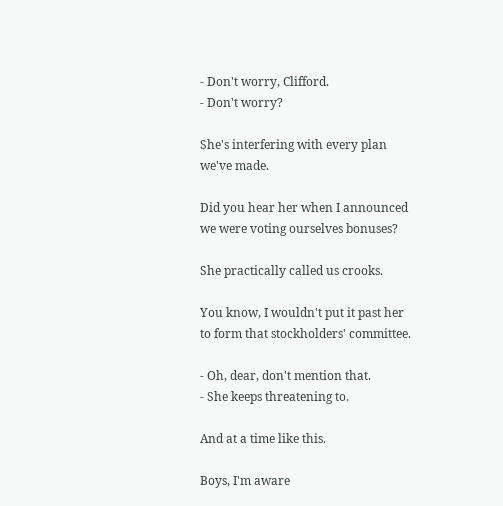- Don't worry, Clifford.
- Don't worry?

She's interfering with every plan
we've made.

Did you hear her when I announced
we were voting ourselves bonuses?

She practically called us crooks.

You know, I wouldn't put it past her
to form that stockholders' committee.

- Oh, dear, don't mention that.
- She keeps threatening to.

And at a time like this.

Boys, I'm aware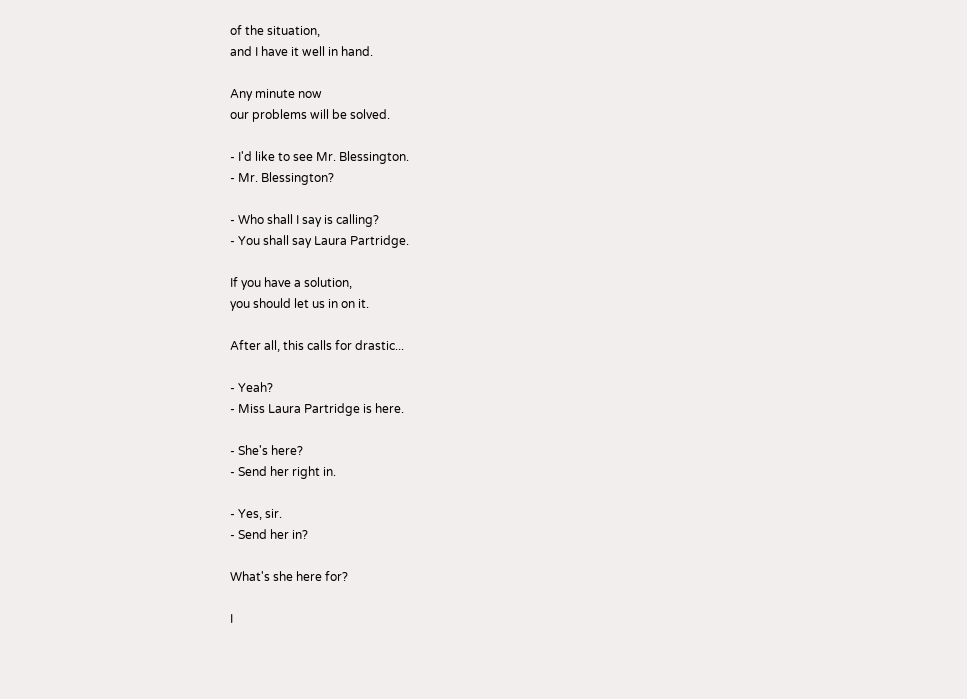of the situation,
and I have it well in hand.

Any minute now
our problems will be solved.

- I'd like to see Mr. Blessington.
- Mr. Blessington?

- Who shall I say is calling?
- You shall say Laura Partridge.

If you have a solution,
you should let us in on it.

After all, this calls for drastic...

- Yeah?
- Miss Laura Partridge is here.

- She's here?
- Send her right in.

- Yes, sir.
- Send her in?

What's she here for?

I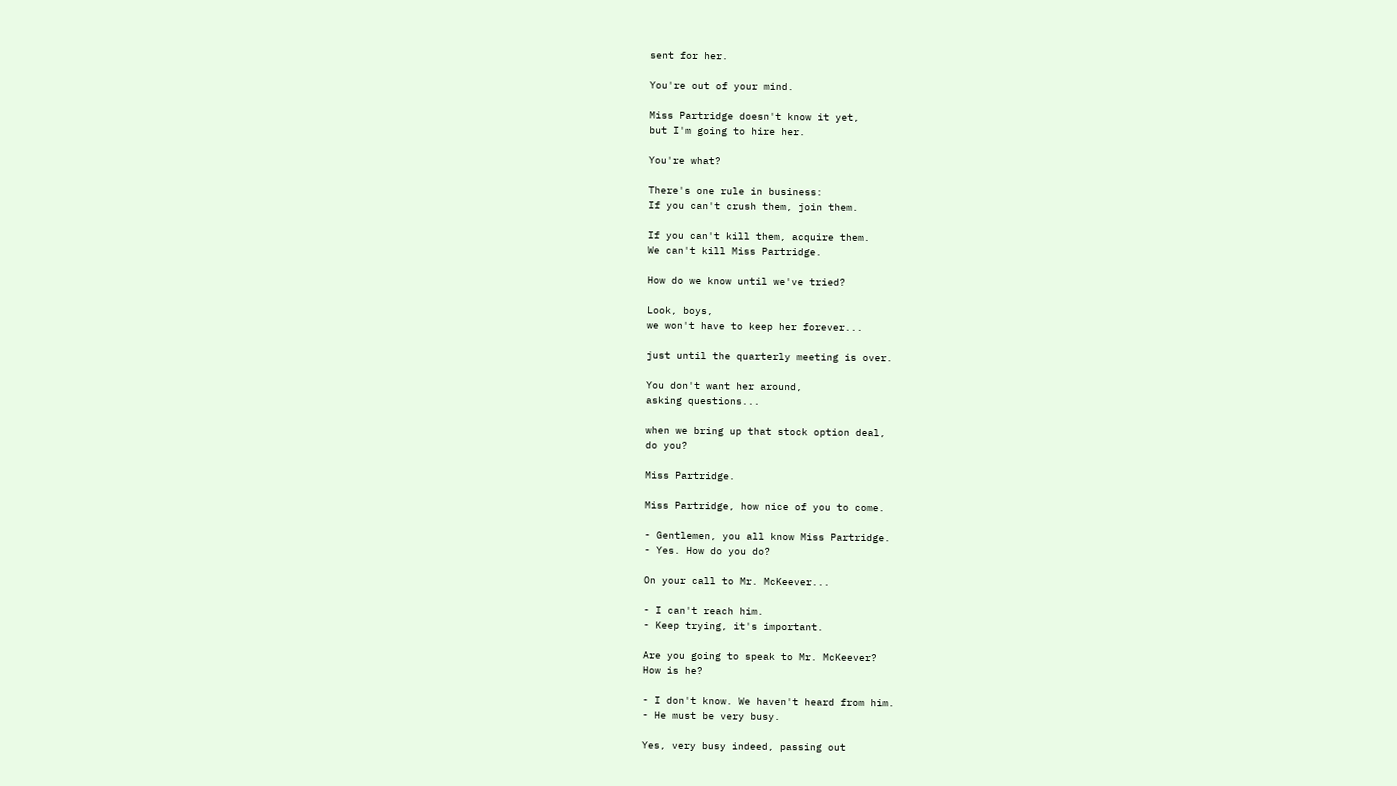sent for her.

You're out of your mind.

Miss Partridge doesn't know it yet,
but I'm going to hire her.

You're what?

There's one rule in business:
If you can't crush them, join them.

If you can't kill them, acquire them.
We can't kill Miss Partridge.

How do we know until we've tried?

Look, boys,
we won't have to keep her forever...

just until the quarterly meeting is over.

You don't want her around,
asking questions...

when we bring up that stock option deal,
do you?

Miss Partridge.

Miss Partridge, how nice of you to come.

- Gentlemen, you all know Miss Partridge.
- Yes. How do you do?

On your call to Mr. McKeever...

- I can't reach him.
- Keep trying, it's important.

Are you going to speak to Mr. McKeever?
How is he?

- I don't know. We haven't heard from him.
- He must be very busy.

Yes, very busy indeed, passing out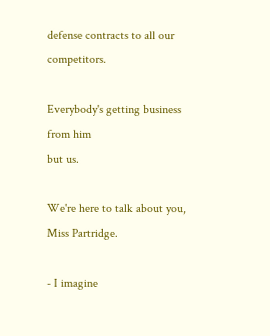defense contracts to all our competitors.

Everybody's getting business from him
but us.

We're here to talk about you, Miss Partridge.

- I imagine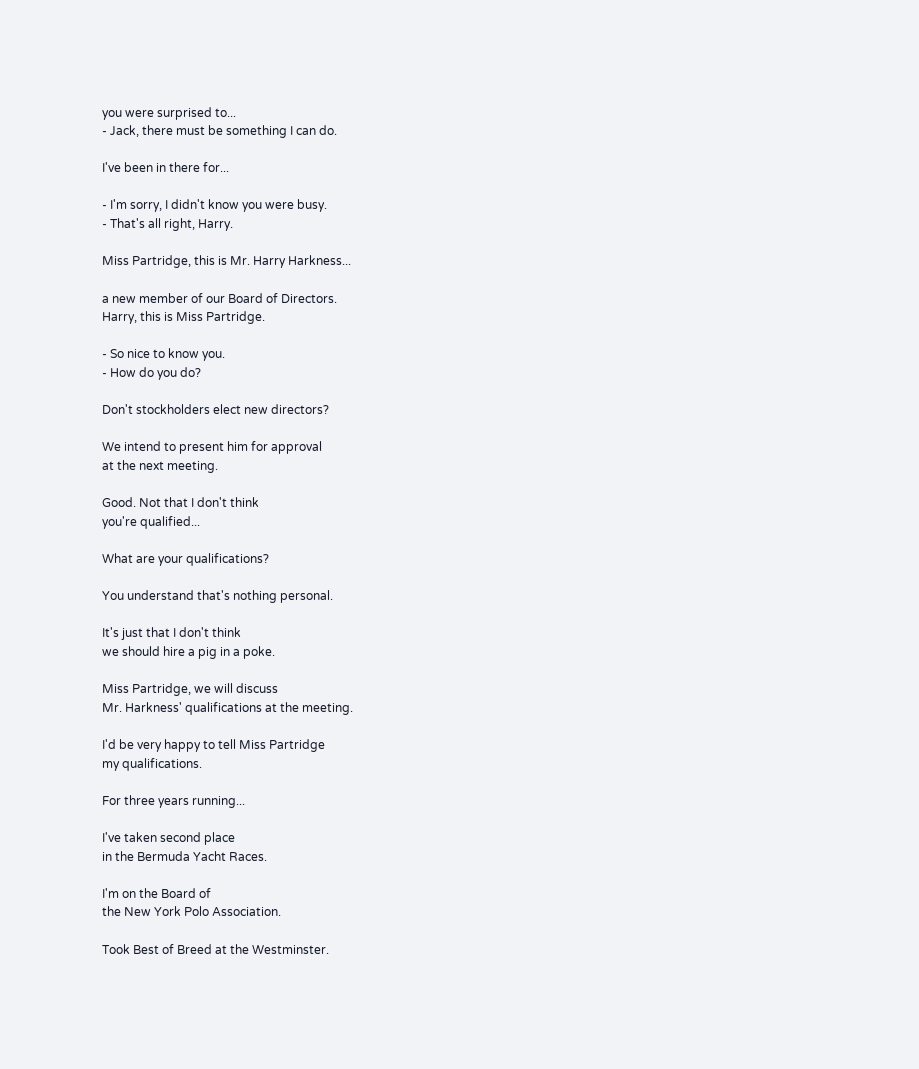you were surprised to...
- Jack, there must be something I can do.

I've been in there for...

- I'm sorry, I didn't know you were busy.
- That's all right, Harry.

Miss Partridge, this is Mr. Harry Harkness...

a new member of our Board of Directors.
Harry, this is Miss Partridge.

- So nice to know you.
- How do you do?

Don't stockholders elect new directors?

We intend to present him for approval
at the next meeting.

Good. Not that I don't think
you're qualified...

What are your qualifications?

You understand that's nothing personal.

It's just that I don't think
we should hire a pig in a poke.

Miss Partridge, we will discuss
Mr. Harkness' qualifications at the meeting.

I'd be very happy to tell Miss Partridge
my qualifications.

For three years running...

I've taken second place
in the Bermuda Yacht Races.

I'm on the Board of
the New York Polo Association.

Took Best of Breed at the Westminster.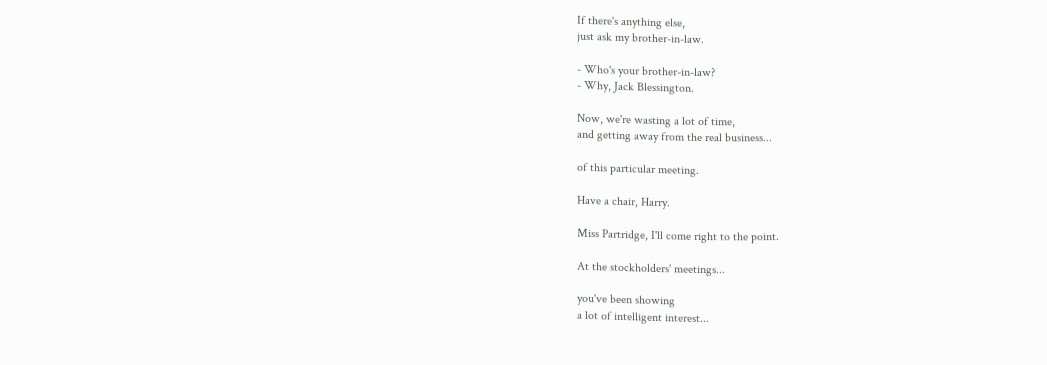If there's anything else,
just ask my brother-in-law.

- Who's your brother-in-law?
- Why, Jack Blessington.

Now, we're wasting a lot of time,
and getting away from the real business...

of this particular meeting.

Have a chair, Harry.

Miss Partridge, I'll come right to the point.

At the stockholders' meetings...

you've been showing
a lot of intelligent interest...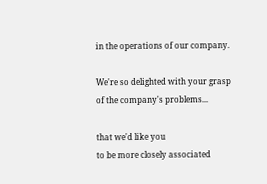in the operations of our company.

We're so delighted with your grasp
of the company's problems...

that we'd like you
to be more closely associated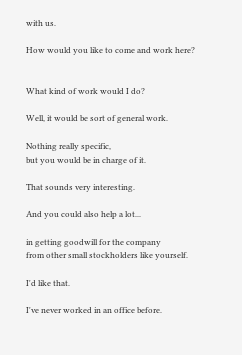with us.

How would you like to come and work here?


What kind of work would I do?

Well, it would be sort of general work.

Nothing really specific,
but you would be in charge of it.

That sounds very interesting.

And you could also help a lot...

in getting goodwill for the company
from other small stockholders like yourself.

I'd like that.

I've never worked in an office before.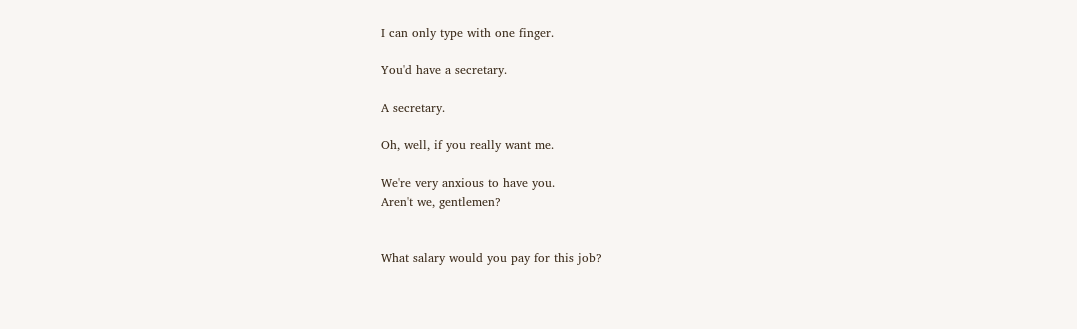I can only type with one finger.

You'd have a secretary.

A secretary.

Oh, well, if you really want me.

We're very anxious to have you.
Aren't we, gentlemen?


What salary would you pay for this job?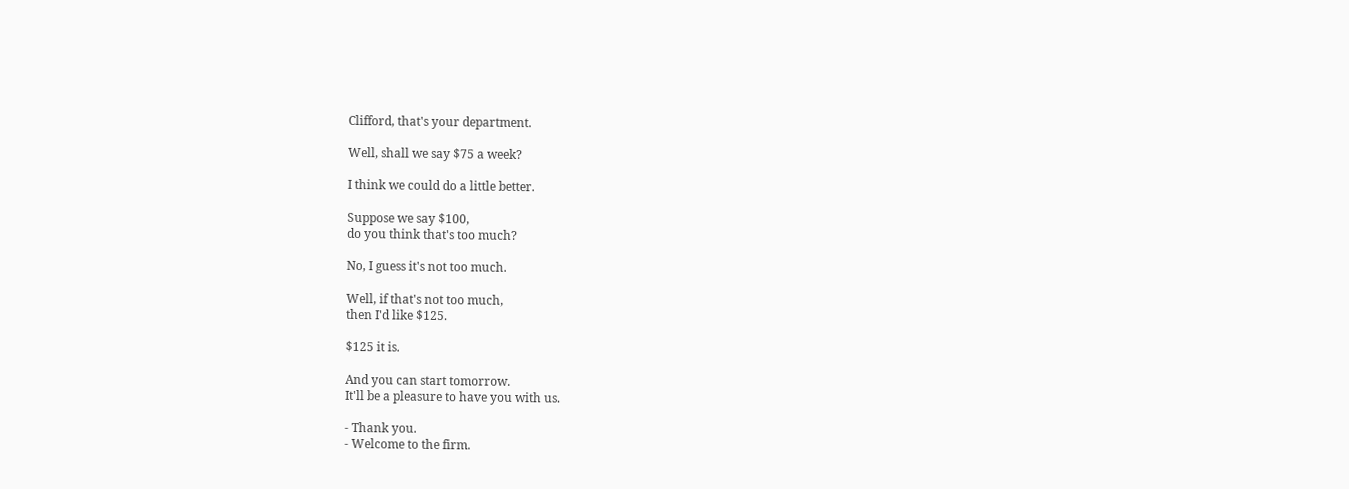Clifford, that's your department.

Well, shall we say $75 a week?

I think we could do a little better.

Suppose we say $100,
do you think that's too much?

No, I guess it's not too much.

Well, if that's not too much,
then I'd like $125.

$125 it is.

And you can start tomorrow.
It'll be a pleasure to have you with us.

- Thank you.
- Welcome to the firm.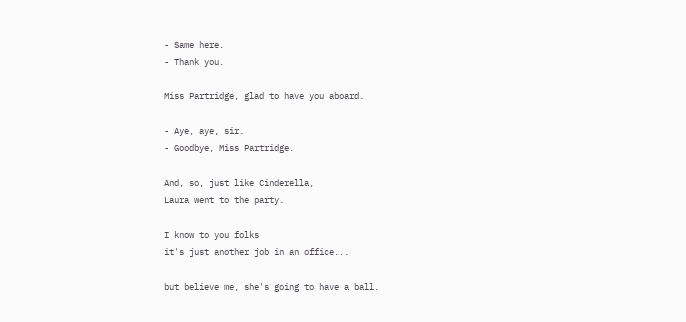- Same here.
- Thank you.

Miss Partridge, glad to have you aboard.

- Aye, aye, sir.
- Goodbye, Miss Partridge.

And, so, just like Cinderella,
Laura went to the party.

I know to you folks
it's just another job in an office...

but believe me, she's going to have a ball.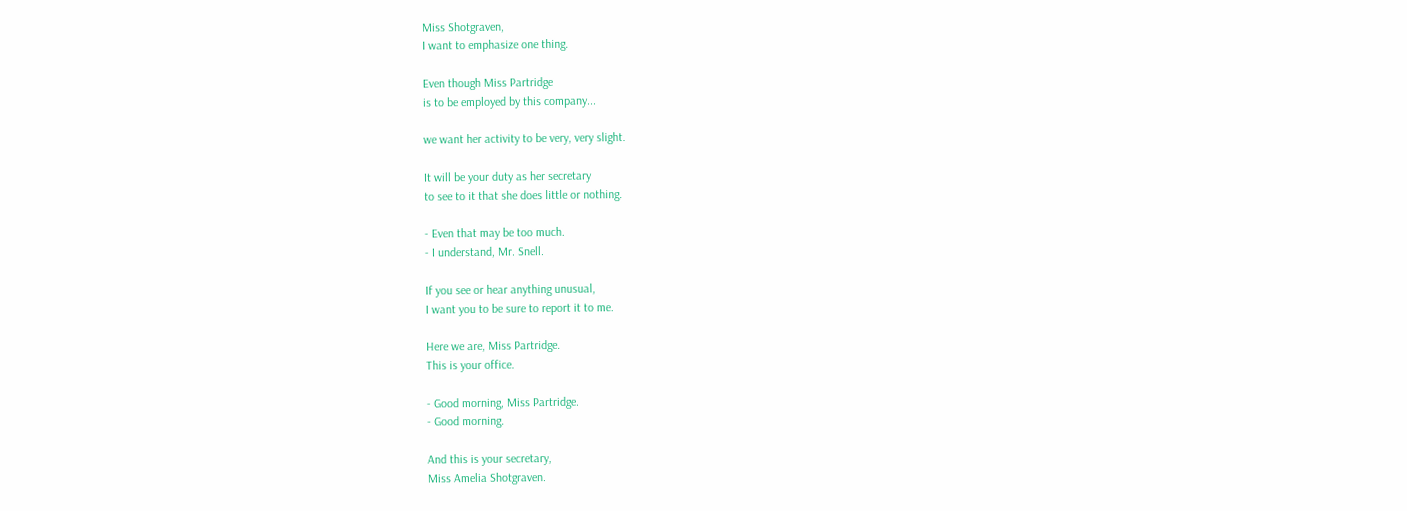Miss Shotgraven,
I want to emphasize one thing.

Even though Miss Partridge
is to be employed by this company...

we want her activity to be very, very slight.

It will be your duty as her secretary
to see to it that she does little or nothing.

- Even that may be too much.
- I understand, Mr. Snell.

If you see or hear anything unusual,
I want you to be sure to report it to me.

Here we are, Miss Partridge.
This is your office.

- Good morning, Miss Partridge.
- Good morning.

And this is your secretary,
Miss Amelia Shotgraven.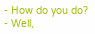- How do you do?
- Well,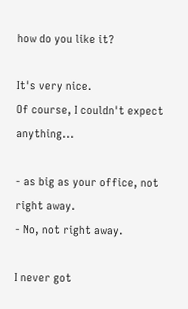how do you like it?

It's very nice.
Of course, I couldn't expect anything...

- as big as your office, not right away.
- No, not right away.

I never got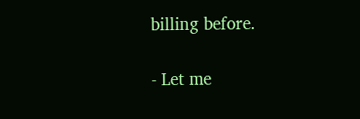billing before.

- Let me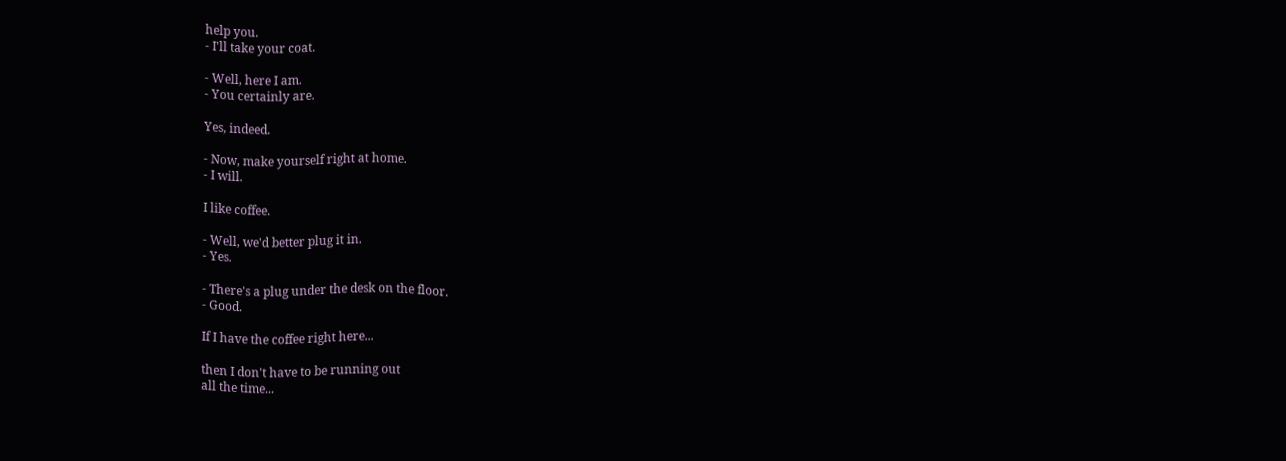help you.
- I'll take your coat.

- Well, here I am.
- You certainly are.

Yes, indeed.

- Now, make yourself right at home.
- I will.

I like coffee.

- Well, we'd better plug it in.
- Yes.

- There's a plug under the desk on the floor.
- Good.

If I have the coffee right here...

then I don't have to be running out
all the time...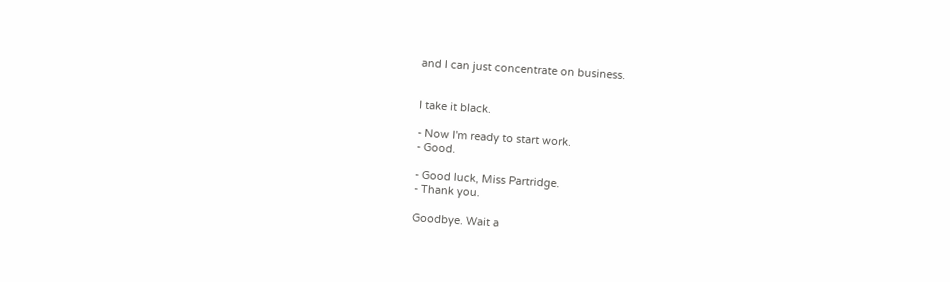and I can just concentrate on business.


I take it black.

- Now I'm ready to start work.
- Good.

- Good luck, Miss Partridge.
- Thank you.

Goodbye. Wait a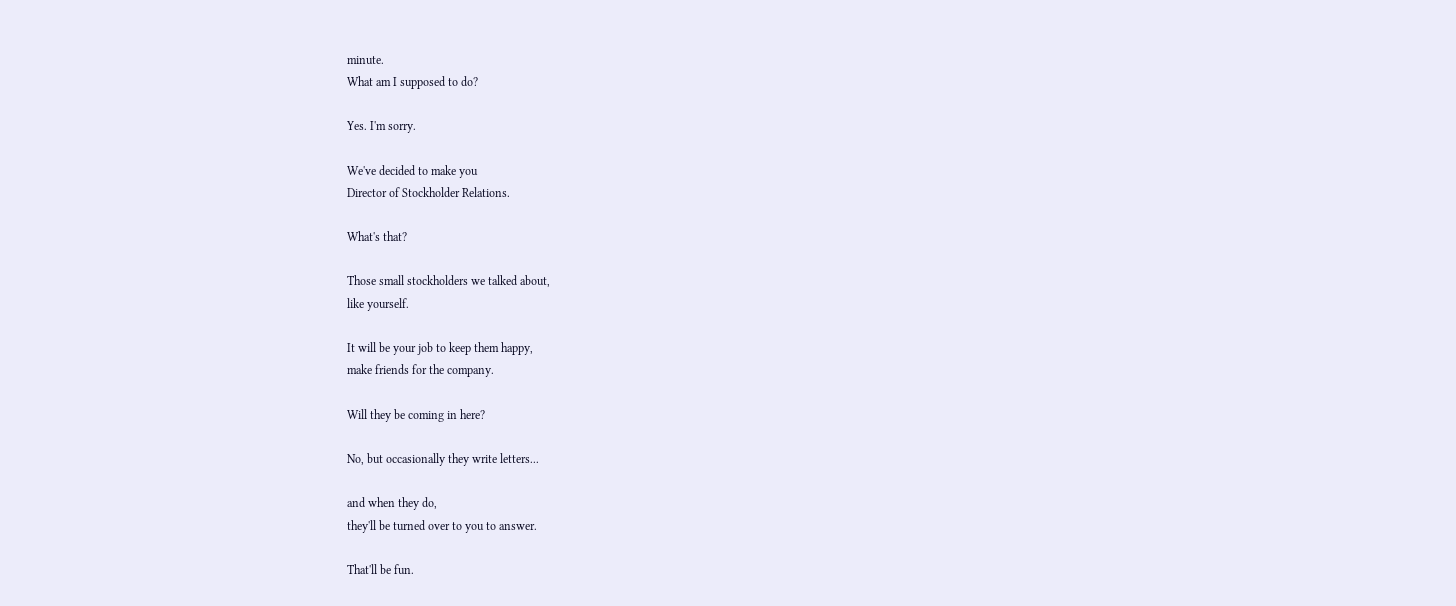minute.
What am I supposed to do?

Yes. I'm sorry.

We've decided to make you
Director of Stockholder Relations.

What's that?

Those small stockholders we talked about,
like yourself.

It will be your job to keep them happy,
make friends for the company.

Will they be coming in here?

No, but occasionally they write letters...

and when they do,
they'll be turned over to you to answer.

That'll be fun.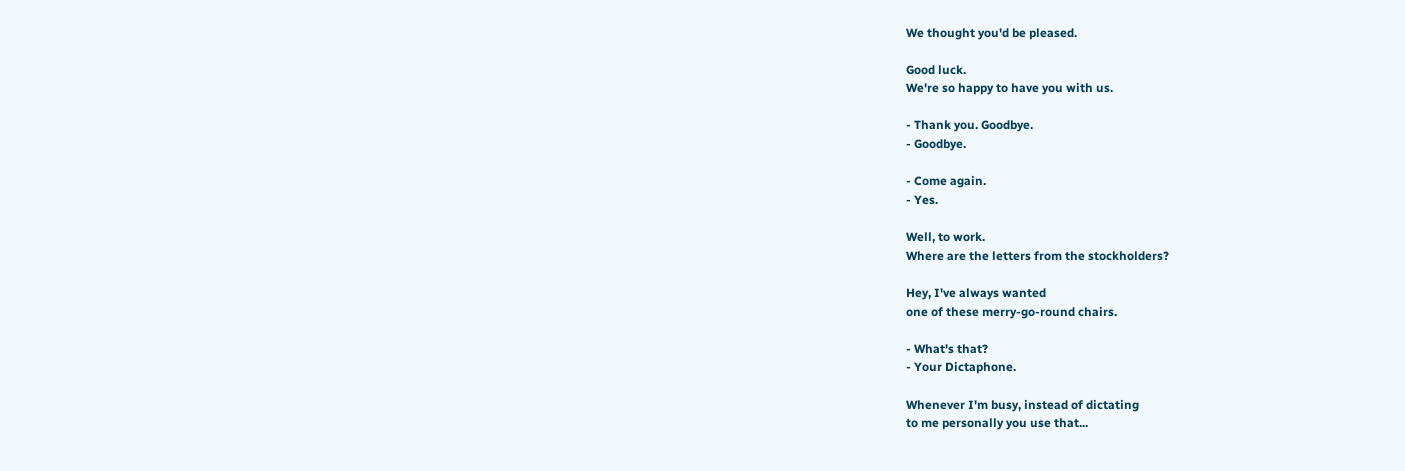We thought you'd be pleased.

Good luck.
We're so happy to have you with us.

- Thank you. Goodbye.
- Goodbye.

- Come again.
- Yes.

Well, to work.
Where are the letters from the stockholders?

Hey, I've always wanted
one of these merry-go-round chairs.

- What's that?
- Your Dictaphone.

Whenever I'm busy, instead of dictating
to me personally you use that...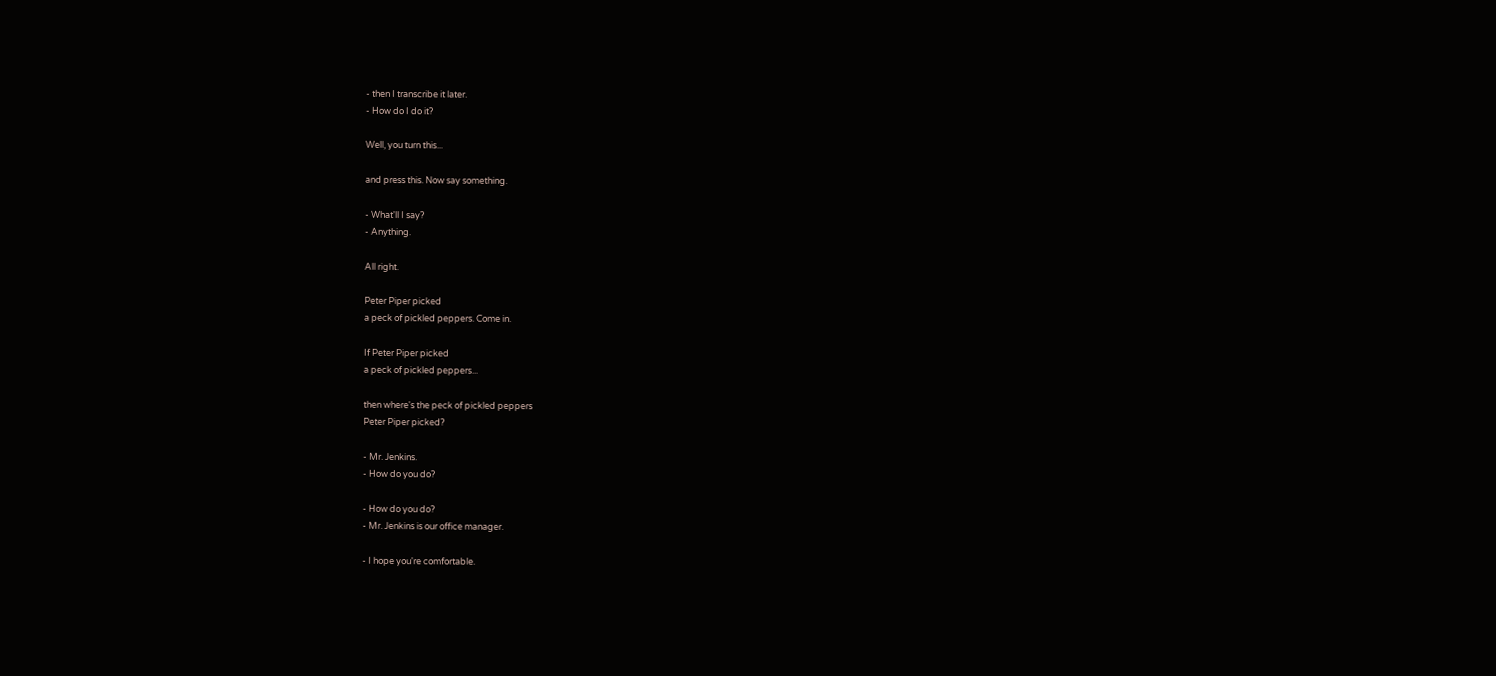- then I transcribe it later.
- How do I do it?

Well, you turn this...

and press this. Now say something.

- What'll I say?
- Anything.

All right.

Peter Piper picked
a peck of pickled peppers. Come in.

If Peter Piper picked
a peck of pickled peppers...

then where's the peck of pickled peppers
Peter Piper picked?

- Mr. Jenkins.
- How do you do?

- How do you do?
- Mr. Jenkins is our office manager.

- I hope you're comfortable.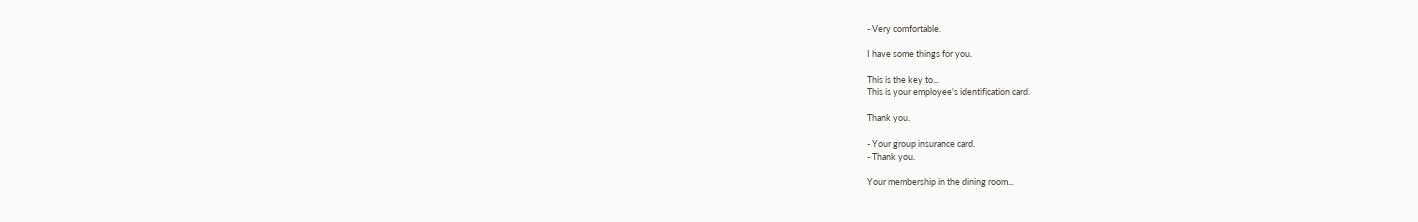- Very comfortable.

I have some things for you.

This is the key to...
This is your employee's identification card.

Thank you.

- Your group insurance card.
- Thank you.

Your membership in the dining room...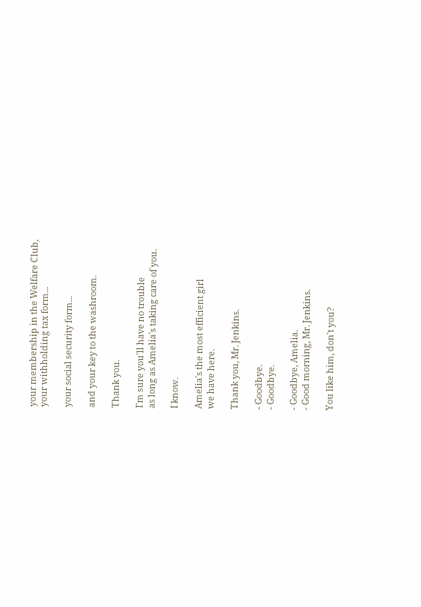your membership in the Welfare Club,
your withholding tax form...

your social security form...

and your key to the washroom.

Thank you.

I'm sure you'll have no trouble
as long as Amelia's taking care of you.

I know.

Amelia's the most efficient girl
we have here.

Thank you, Mr. Jenkins.

- Goodbye.
- Goodbye.

- Goodbye, Amelia.
- Good morning, Mr. Jenkins.

You like him, don't you?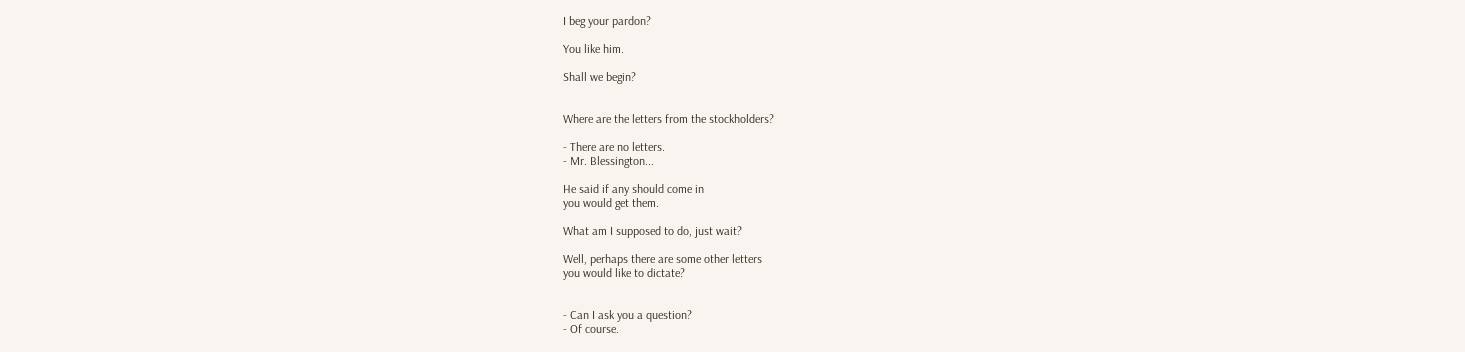I beg your pardon?

You like him.

Shall we begin?


Where are the letters from the stockholders?

- There are no letters.
- Mr. Blessington...

He said if any should come in
you would get them.

What am I supposed to do, just wait?

Well, perhaps there are some other letters
you would like to dictate?


- Can I ask you a question?
- Of course.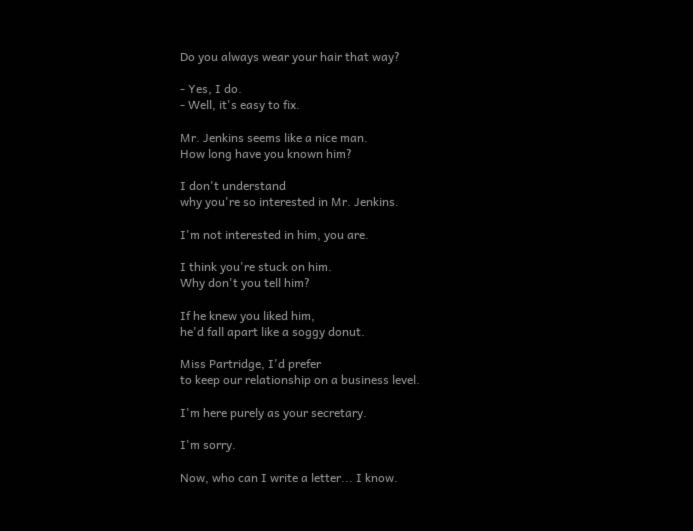Do you always wear your hair that way?

- Yes, I do.
- Well, it's easy to fix.

Mr. Jenkins seems like a nice man.
How long have you known him?

I don't understand
why you're so interested in Mr. Jenkins.

I'm not interested in him, you are.

I think you're stuck on him.
Why don't you tell him?

If he knew you liked him,
he'd fall apart like a soggy donut.

Miss Partridge, I'd prefer
to keep our relationship on a business level.

I'm here purely as your secretary.

I'm sorry.

Now, who can I write a letter... I know.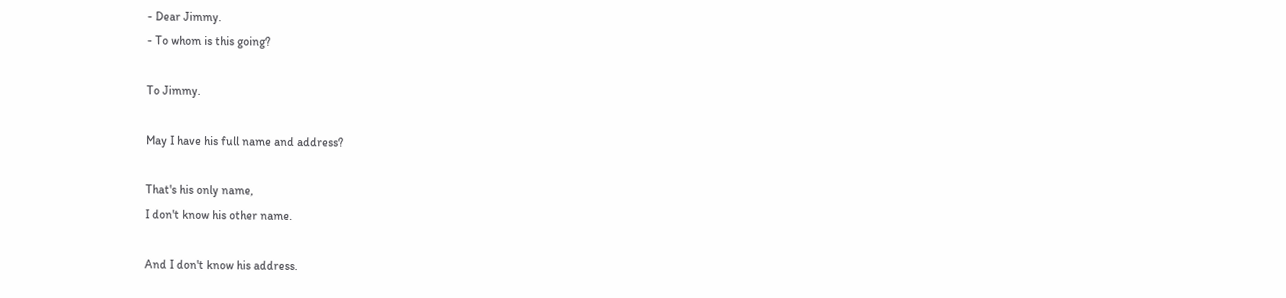- Dear Jimmy.
- To whom is this going?

To Jimmy.

May I have his full name and address?

That's his only name,
I don't know his other name.

And I don't know his address.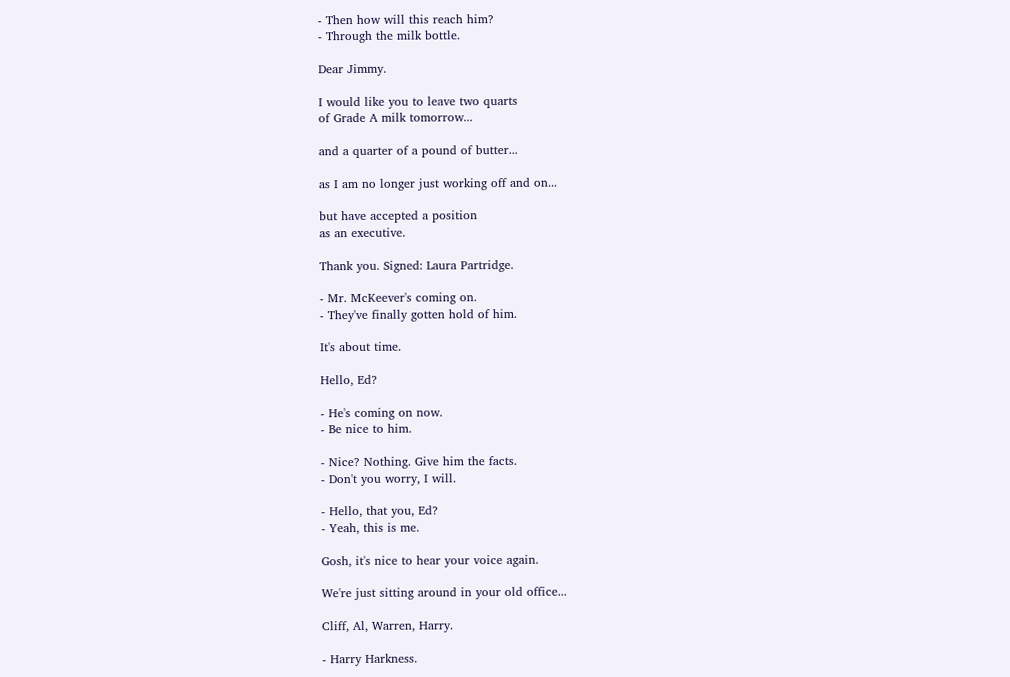- Then how will this reach him?
- Through the milk bottle.

Dear Jimmy.

I would like you to leave two quarts
of Grade A milk tomorrow...

and a quarter of a pound of butter...

as I am no longer just working off and on...

but have accepted a position
as an executive.

Thank you. Signed: Laura Partridge.

- Mr. McKeever's coming on.
- They've finally gotten hold of him.

It's about time.

Hello, Ed?

- He's coming on now.
- Be nice to him.

- Nice? Nothing. Give him the facts.
- Don't you worry, I will.

- Hello, that you, Ed?
- Yeah, this is me.

Gosh, it's nice to hear your voice again.

We're just sitting around in your old office...

Cliff, Al, Warren, Harry.

- Harry Harkness.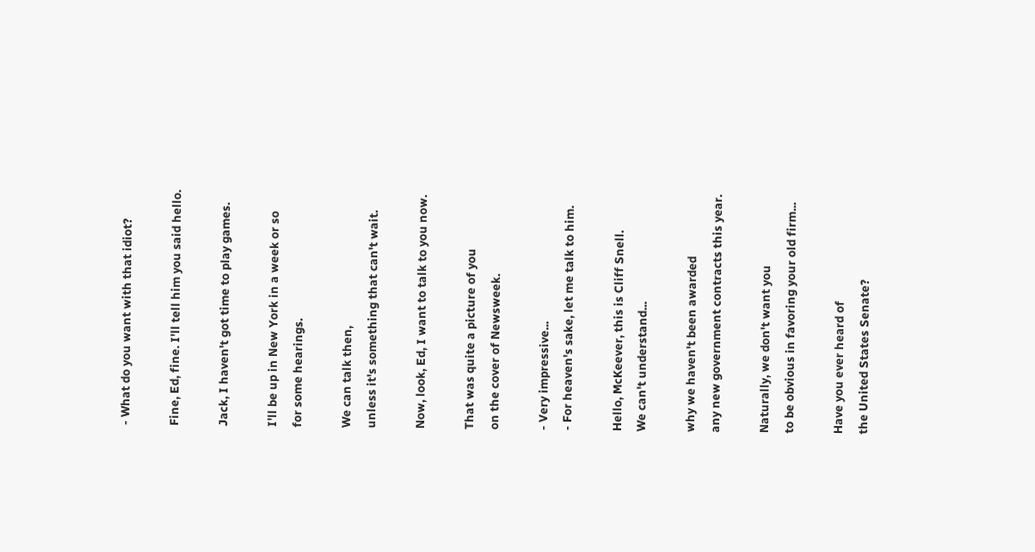- What do you want with that idiot?

Fine, Ed, fine. I'll tell him you said hello.

Jack, I haven't got time to play games.

I'll be up in New York in a week or so
for some hearings.

We can talk then,
unless it's something that can't wait.

Now, look, Ed, I want to talk to you now.

That was quite a picture of you
on the cover of Newsweek.

- Very impressive...
- For heaven's sake, let me talk to him.

Hello, McKeever, this is Cliff Snell.
We can't understand...

why we haven't been awarded
any new government contracts this year.

Naturally, we don't want you
to be obvious in favoring your old firm...

Have you ever heard of
the United States Senate?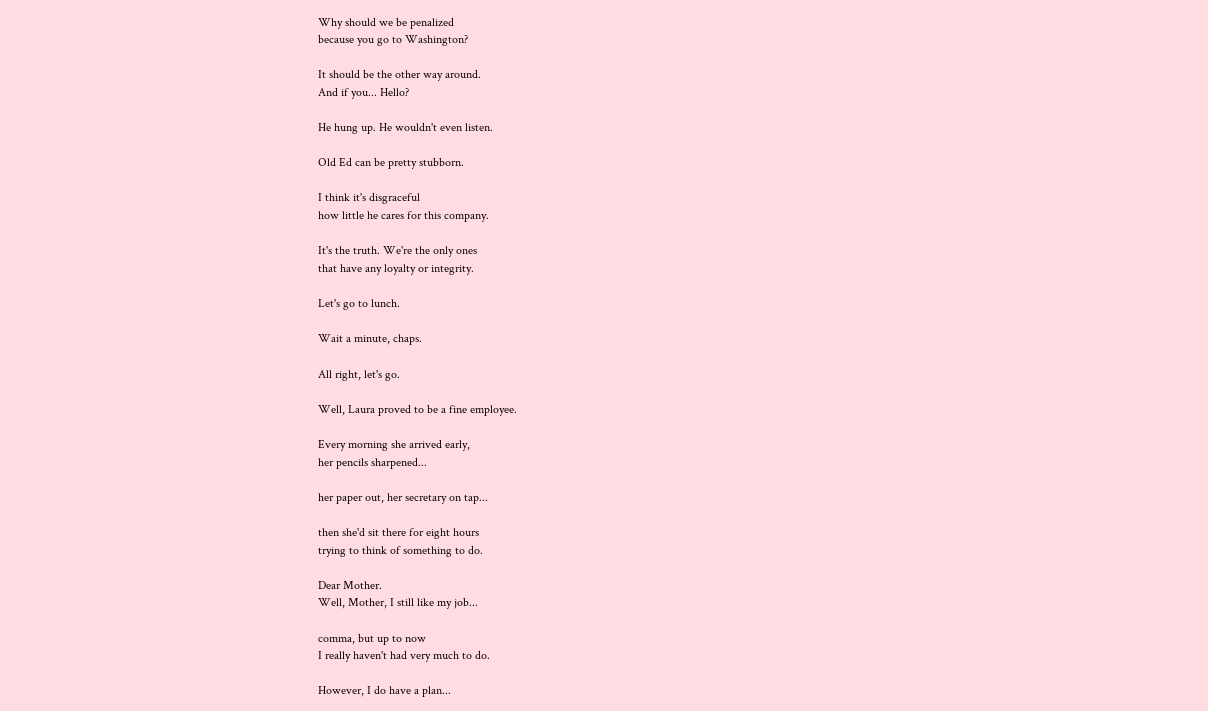Why should we be penalized
because you go to Washington?

It should be the other way around.
And if you... Hello?

He hung up. He wouldn't even listen.

Old Ed can be pretty stubborn.

I think it's disgraceful
how little he cares for this company.

It's the truth. We're the only ones
that have any loyalty or integrity.

Let's go to lunch.

Wait a minute, chaps.

All right, let's go.

Well, Laura proved to be a fine employee.

Every morning she arrived early,
her pencils sharpened...

her paper out, her secretary on tap...

then she'd sit there for eight hours
trying to think of something to do.

Dear Mother.
Well, Mother, I still like my job...

comma, but up to now
I really haven't had very much to do.

However, I do have a plan...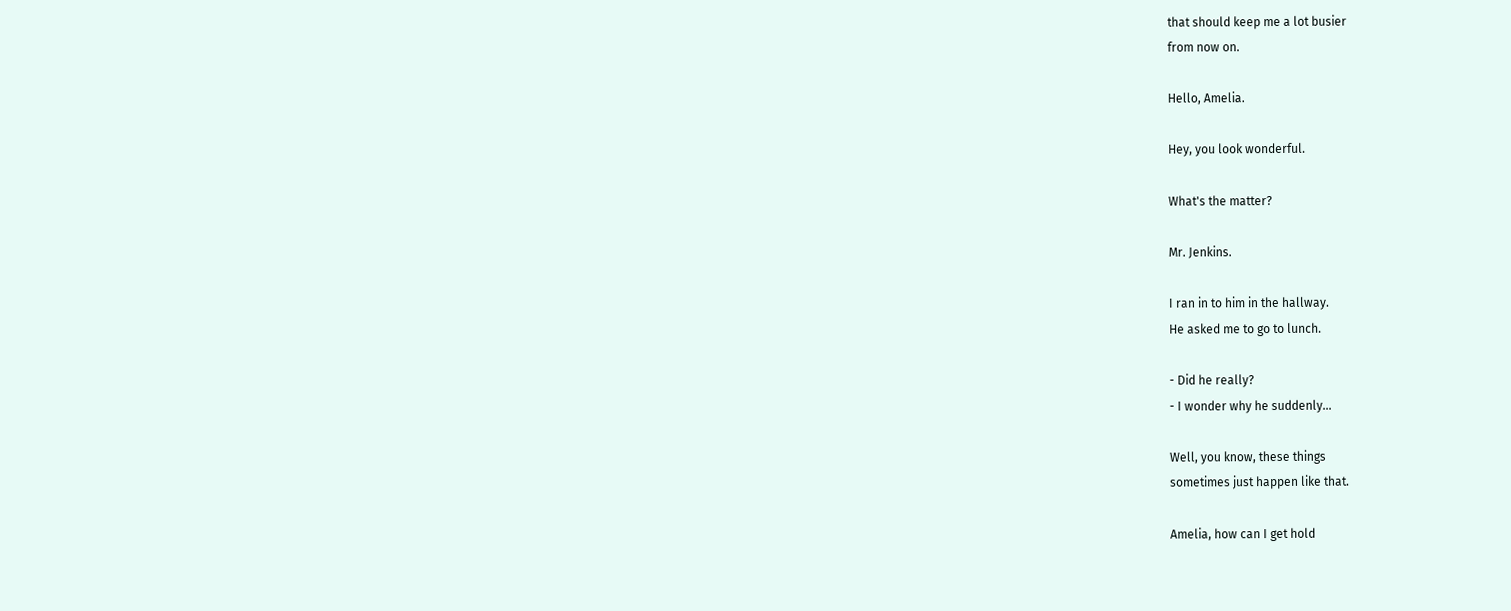that should keep me a lot busier
from now on.

Hello, Amelia.

Hey, you look wonderful.

What's the matter?

Mr. Jenkins.

I ran in to him in the hallway.
He asked me to go to lunch.

- Did he really?
- I wonder why he suddenly...

Well, you know, these things
sometimes just happen like that.

Amelia, how can I get hold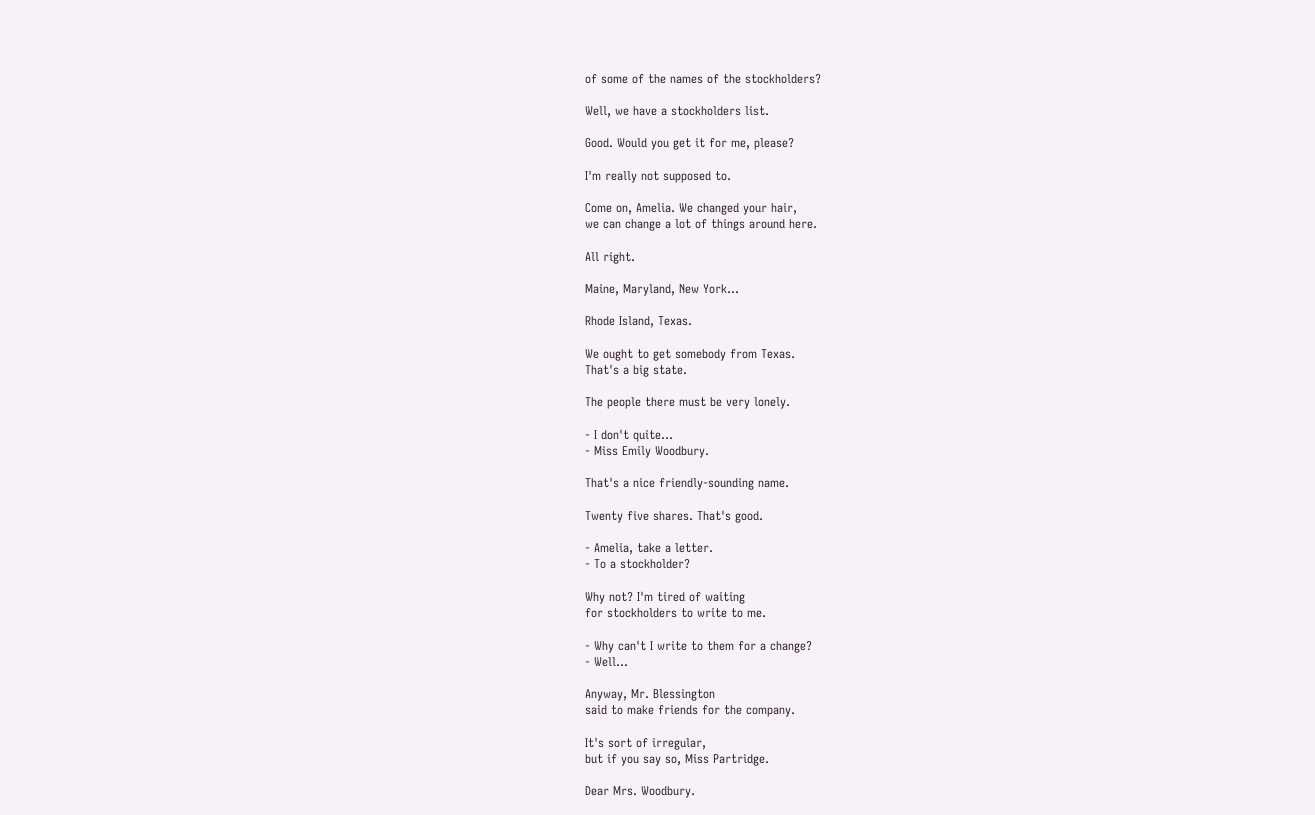of some of the names of the stockholders?

Well, we have a stockholders list.

Good. Would you get it for me, please?

I'm really not supposed to.

Come on, Amelia. We changed your hair,
we can change a lot of things around here.

All right.

Maine, Maryland, New York...

Rhode Island, Texas.

We ought to get somebody from Texas.
That's a big state.

The people there must be very lonely.

- I don't quite...
- Miss Emily Woodbury.

That's a nice friendly-sounding name.

Twenty five shares. That's good.

- Amelia, take a letter.
- To a stockholder?

Why not? I'm tired of waiting
for stockholders to write to me.

- Why can't I write to them for a change?
- Well...

Anyway, Mr. Blessington
said to make friends for the company.

It's sort of irregular,
but if you say so, Miss Partridge.

Dear Mrs. Woodbury.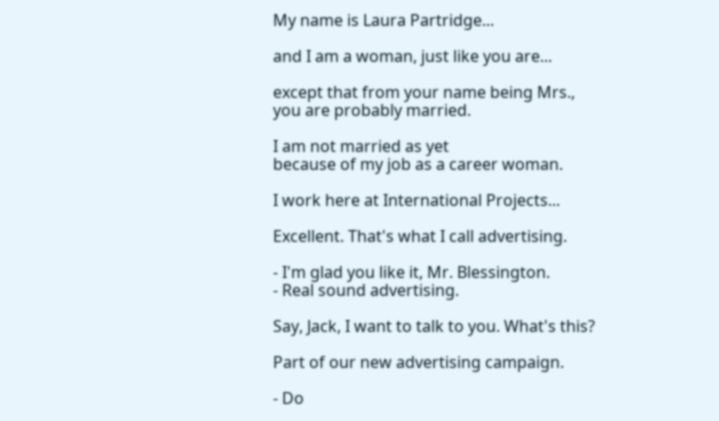My name is Laura Partridge...

and I am a woman, just like you are...

except that from your name being Mrs.,
you are probably married.

I am not married as yet
because of my job as a career woman.

I work here at International Projects...

Excellent. That's what I call advertising.

- I'm glad you like it, Mr. Blessington.
- Real sound advertising.

Say, Jack, I want to talk to you. What's this?

Part of our new advertising campaign.

- Do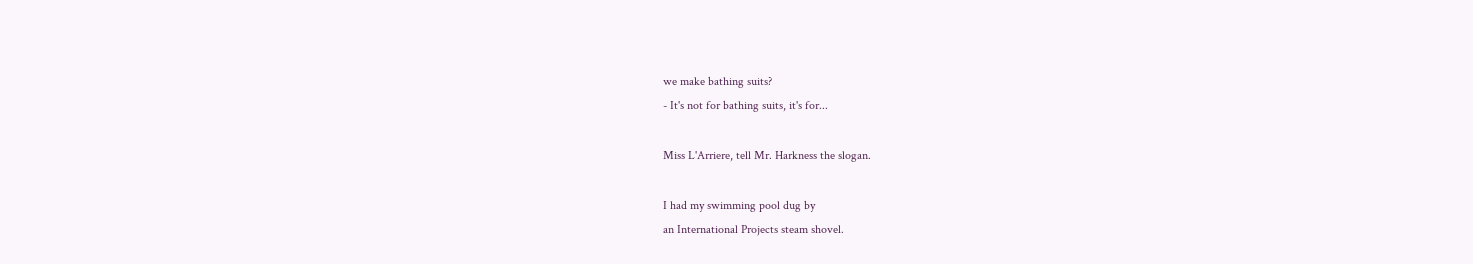we make bathing suits?
- It's not for bathing suits, it's for...

Miss L'Arriere, tell Mr. Harkness the slogan.

I had my swimming pool dug by
an International Projects steam shovel.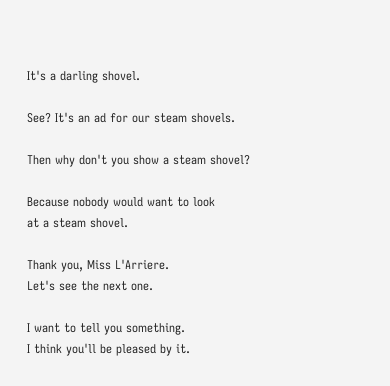It's a darling shovel.

See? It's an ad for our steam shovels.

Then why don't you show a steam shovel?

Because nobody would want to look
at a steam shovel.

Thank you, Miss L'Arriere.
Let's see the next one.

I want to tell you something.
I think you'll be pleased by it.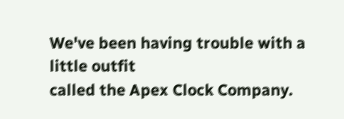We've been having trouble with a little outfit
called the Apex Clock Company.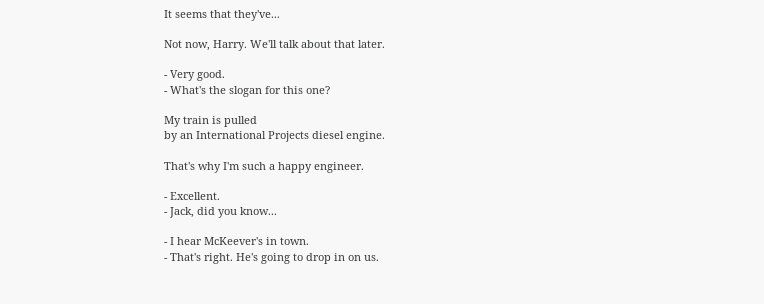It seems that they've...

Not now, Harry. We'll talk about that later.

- Very good.
- What's the slogan for this one?

My train is pulled
by an International Projects diesel engine.

That's why I'm such a happy engineer.

- Excellent.
- Jack, did you know...

- I hear McKeever's in town.
- That's right. He's going to drop in on us.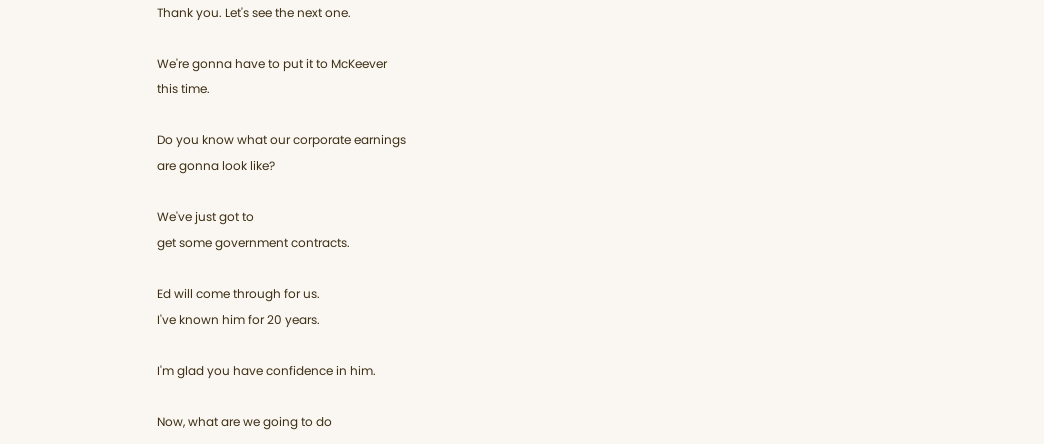Thank you. Let's see the next one.

We're gonna have to put it to McKeever
this time.

Do you know what our corporate earnings
are gonna look like?

We've just got to
get some government contracts.

Ed will come through for us.
I've known him for 20 years.

I'm glad you have confidence in him.

Now, what are we going to do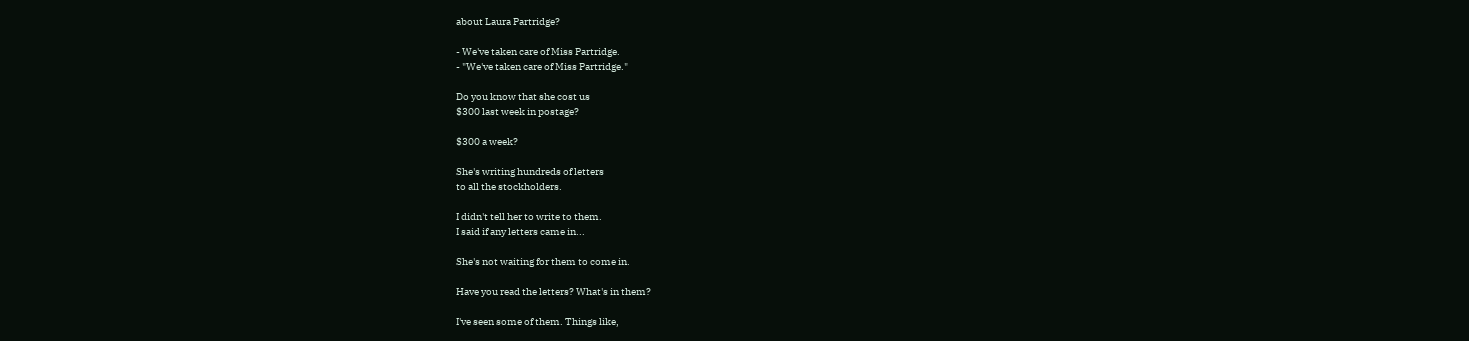about Laura Partridge?

- We've taken care of Miss Partridge.
- "We've taken care of Miss Partridge."

Do you know that she cost us
$300 last week in postage?

$300 a week?

She's writing hundreds of letters
to all the stockholders.

I didn't tell her to write to them.
I said if any letters came in...

She's not waiting for them to come in.

Have you read the letters? What's in them?

I've seen some of them. Things like,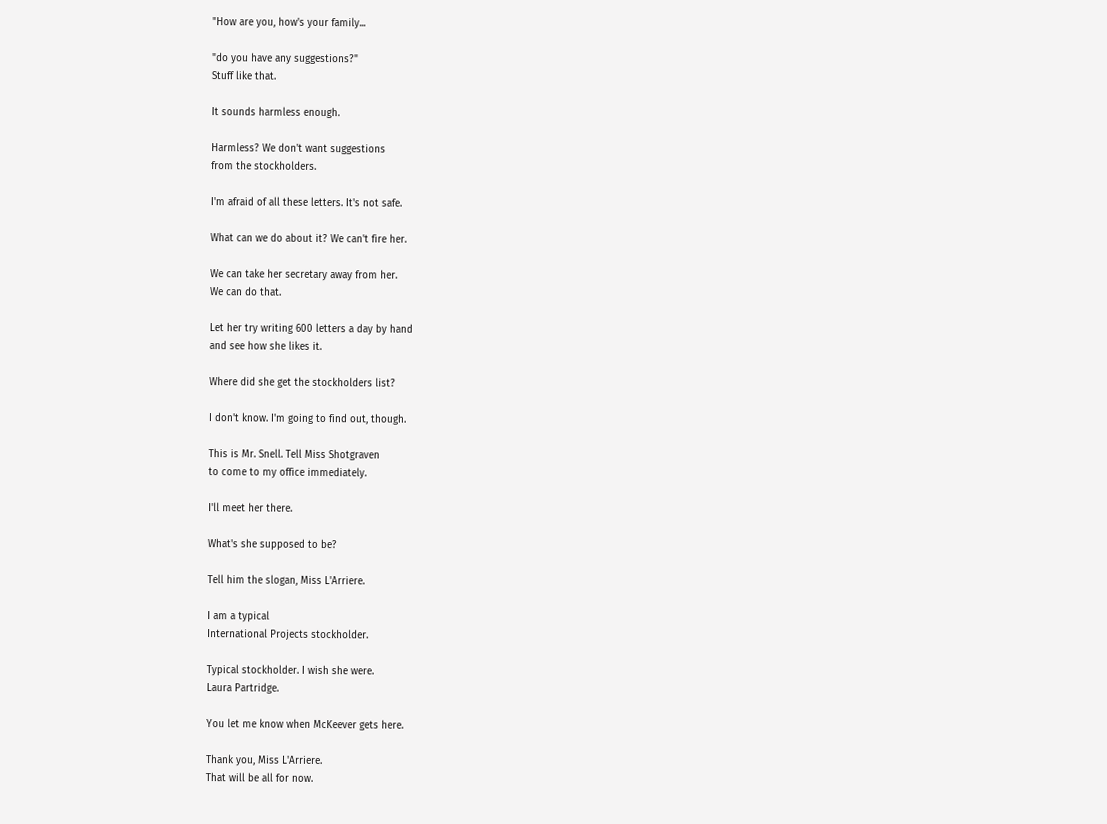"How are you, how's your family...

"do you have any suggestions?"
Stuff like that.

It sounds harmless enough.

Harmless? We don't want suggestions
from the stockholders.

I'm afraid of all these letters. It's not safe.

What can we do about it? We can't fire her.

We can take her secretary away from her.
We can do that.

Let her try writing 600 letters a day by hand
and see how she likes it.

Where did she get the stockholders list?

I don't know. I'm going to find out, though.

This is Mr. Snell. Tell Miss Shotgraven
to come to my office immediately.

I'll meet her there.

What's she supposed to be?

Tell him the slogan, Miss L'Arriere.

I am a typical
International Projects stockholder.

Typical stockholder. I wish she were.
Laura Partridge.

You let me know when McKeever gets here.

Thank you, Miss L'Arriere.
That will be all for now.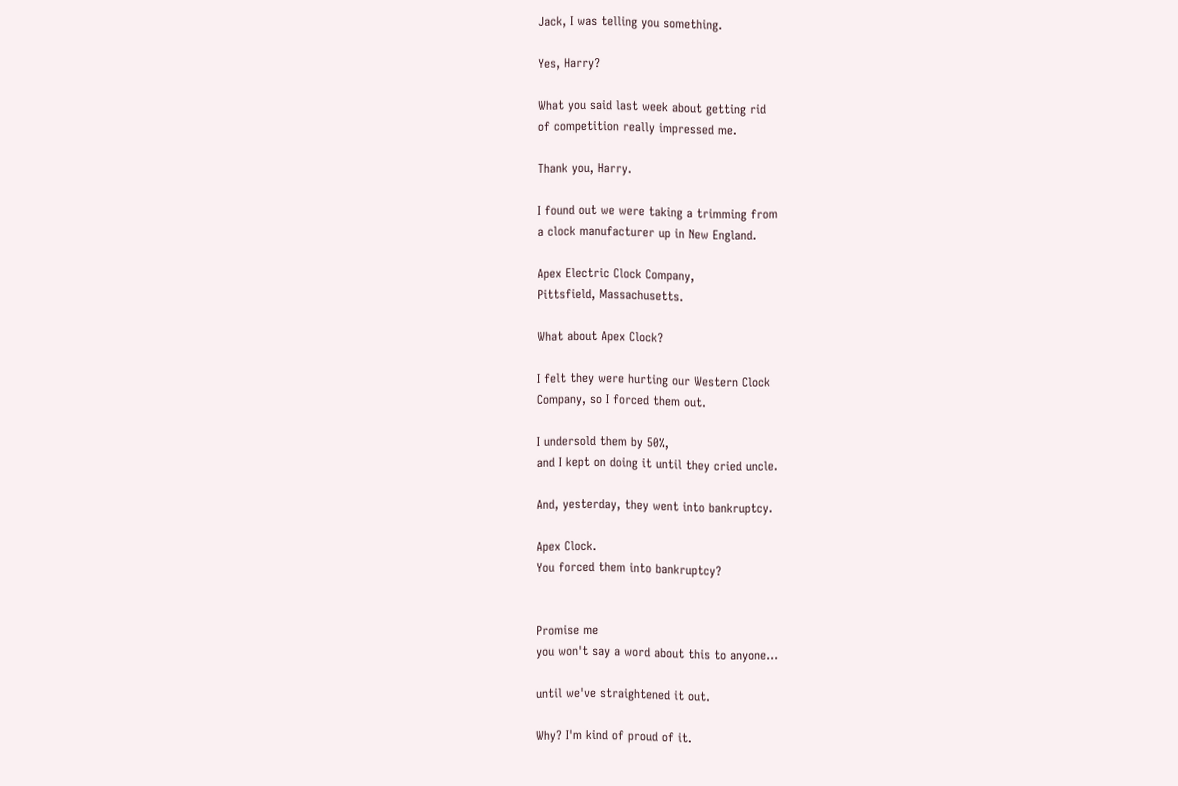Jack, I was telling you something.

Yes, Harry?

What you said last week about getting rid
of competition really impressed me.

Thank you, Harry.

I found out we were taking a trimming from
a clock manufacturer up in New England.

Apex Electric Clock Company,
Pittsfield, Massachusetts.

What about Apex Clock?

I felt they were hurting our Western Clock
Company, so I forced them out.

I undersold them by 50%,
and I kept on doing it until they cried uncle.

And, yesterday, they went into bankruptcy.

Apex Clock.
You forced them into bankruptcy?


Promise me
you won't say a word about this to anyone...

until we've straightened it out.

Why? I'm kind of proud of it.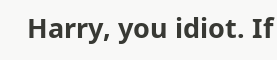Harry, you idiot. If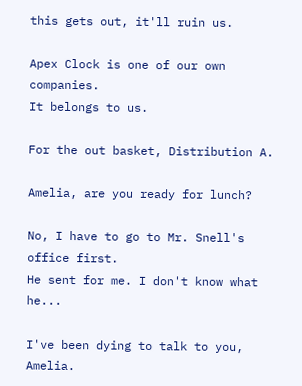this gets out, it'll ruin us.

Apex Clock is one of our own companies.
It belongs to us.

For the out basket, Distribution A.

Amelia, are you ready for lunch?

No, I have to go to Mr. Snell's office first.
He sent for me. I don't know what he...

I've been dying to talk to you, Amelia.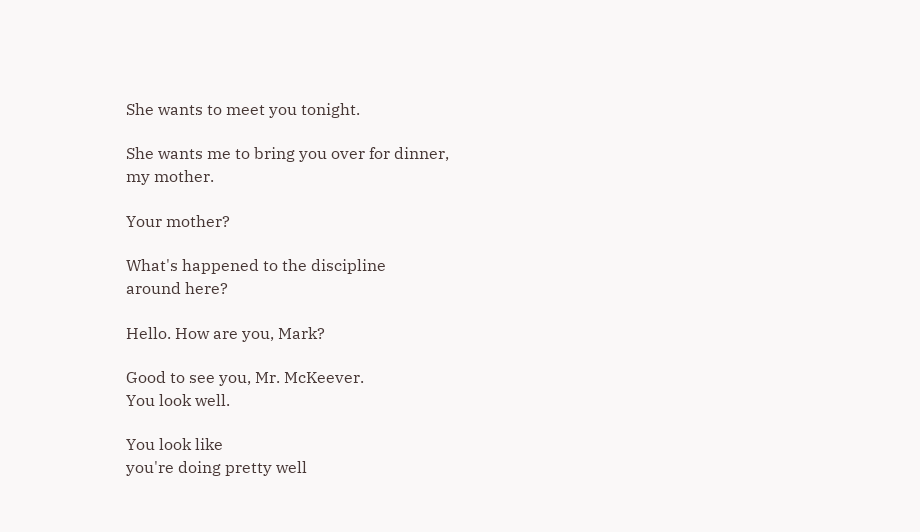She wants to meet you tonight.

She wants me to bring you over for dinner,
my mother.

Your mother?

What's happened to the discipline
around here?

Hello. How are you, Mark?

Good to see you, Mr. McKeever.
You look well.

You look like
you're doing pretty well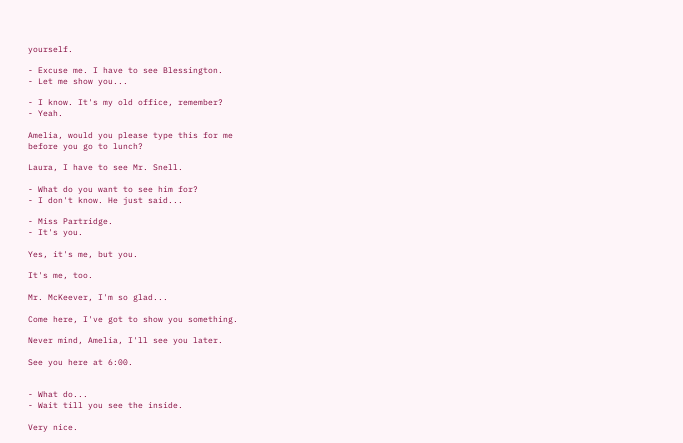yourself.

- Excuse me. I have to see Blessington.
- Let me show you...

- I know. It's my old office, remember?
- Yeah.

Amelia, would you please type this for me
before you go to lunch?

Laura, I have to see Mr. Snell.

- What do you want to see him for?
- I don't know. He just said...

- Miss Partridge.
- It's you.

Yes, it's me, but you.

It's me, too.

Mr. McKeever, I'm so glad...

Come here, I've got to show you something.

Never mind, Amelia, I'll see you later.

See you here at 6:00.


- What do...
- Wait till you see the inside.

Very nice.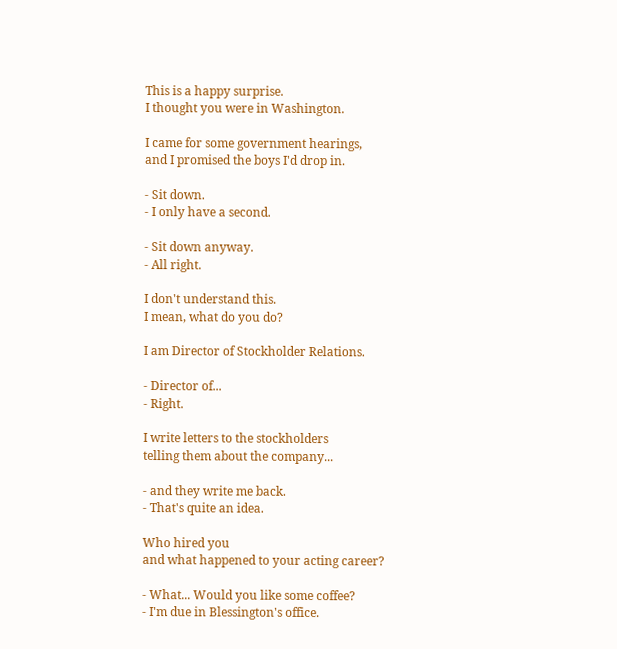This is a happy surprise.
I thought you were in Washington.

I came for some government hearings,
and I promised the boys I'd drop in.

- Sit down.
- I only have a second.

- Sit down anyway.
- All right.

I don't understand this.
I mean, what do you do?

I am Director of Stockholder Relations.

- Director of...
- Right.

I write letters to the stockholders
telling them about the company...

- and they write me back.
- That's quite an idea.

Who hired you
and what happened to your acting career?

- What... Would you like some coffee?
- I'm due in Blessington's office.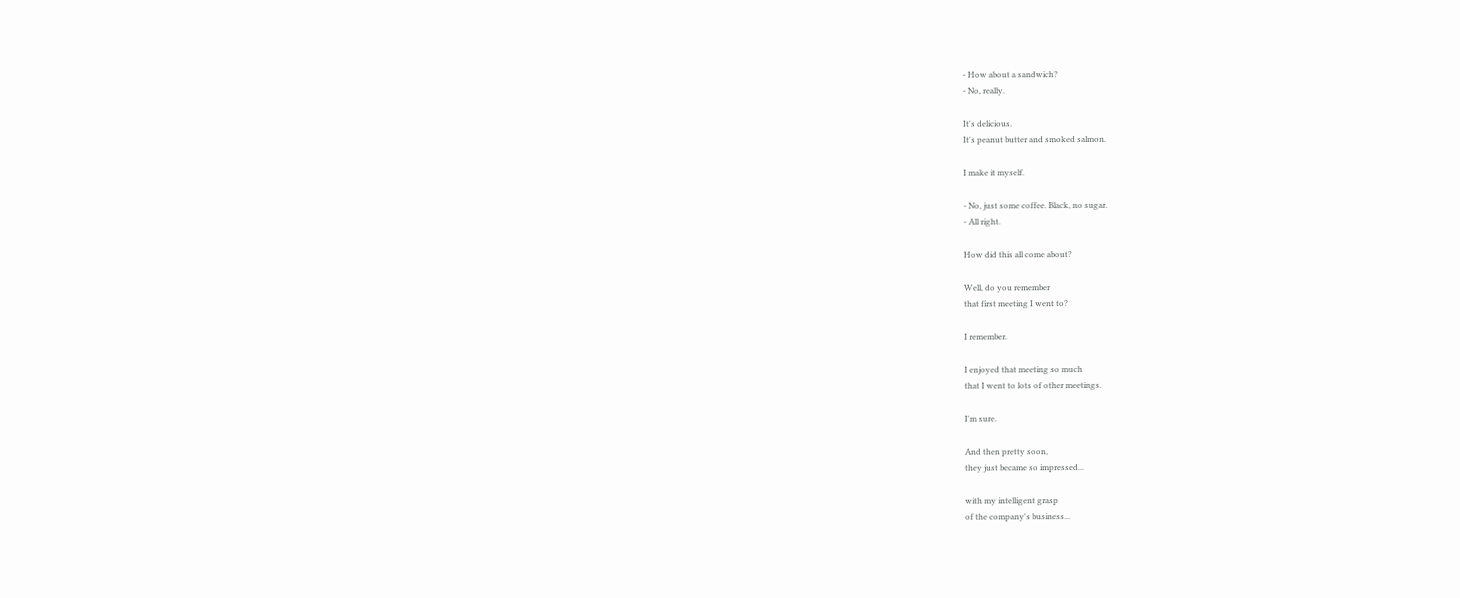- How about a sandwich?
- No, really.

It's delicious.
It's peanut butter and smoked salmon.

I make it myself.

- No, just some coffee. Black, no sugar.
- All right.

How did this all come about?

Well, do you remember
that first meeting I went to?

I remember.

I enjoyed that meeting so much
that I went to lots of other meetings.

I'm sure.

And then pretty soon,
they just became so impressed...

with my intelligent grasp
of the company's business...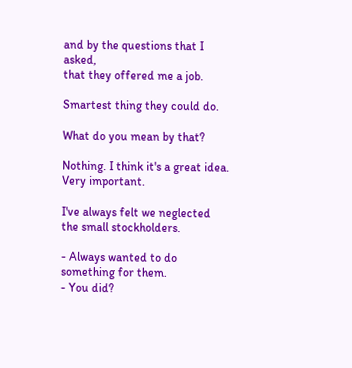and by the questions that I asked,
that they offered me a job.

Smartest thing they could do.

What do you mean by that?

Nothing. I think it's a great idea.
Very important.

I've always felt we neglected
the small stockholders.

- Always wanted to do something for them.
- You did?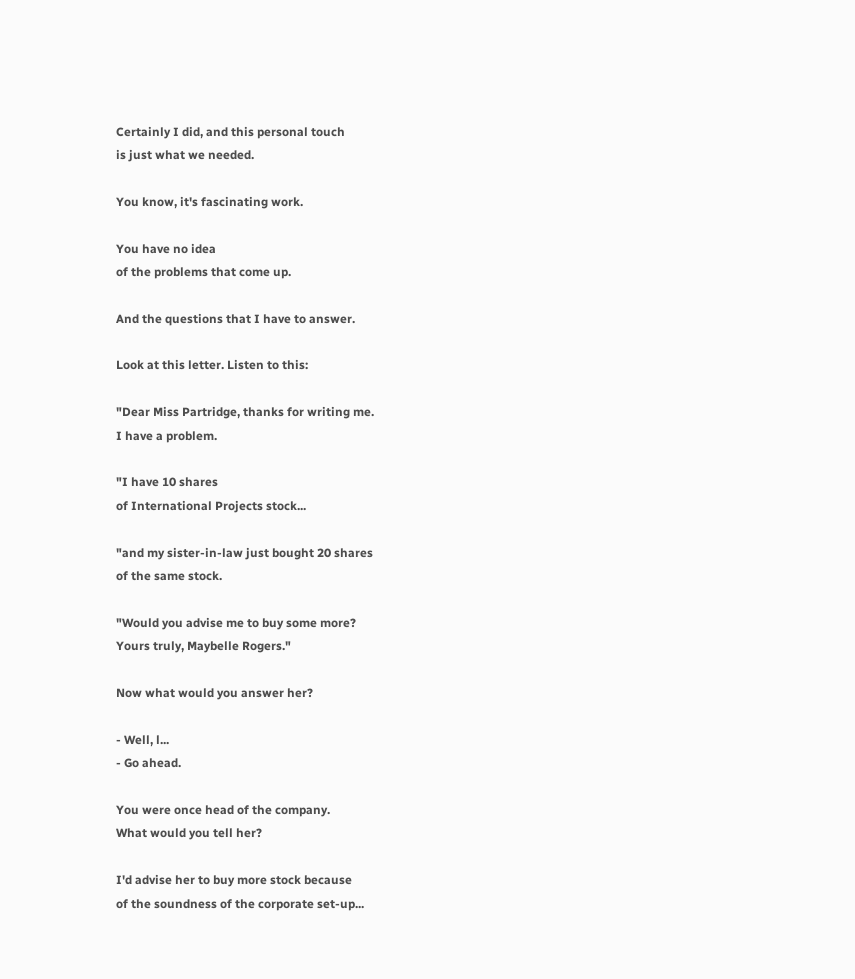Certainly I did, and this personal touch
is just what we needed.

You know, it's fascinating work.

You have no idea
of the problems that come up.

And the questions that I have to answer.

Look at this letter. Listen to this:

"Dear Miss Partridge, thanks for writing me.
I have a problem.

"I have 10 shares
of International Projects stock...

"and my sister-in-law just bought 20 shares
of the same stock.

"Would you advise me to buy some more?
Yours truly, Maybelle Rogers."

Now what would you answer her?

- Well, l...
- Go ahead.

You were once head of the company.
What would you tell her?

I'd advise her to buy more stock because
of the soundness of the corporate set-up...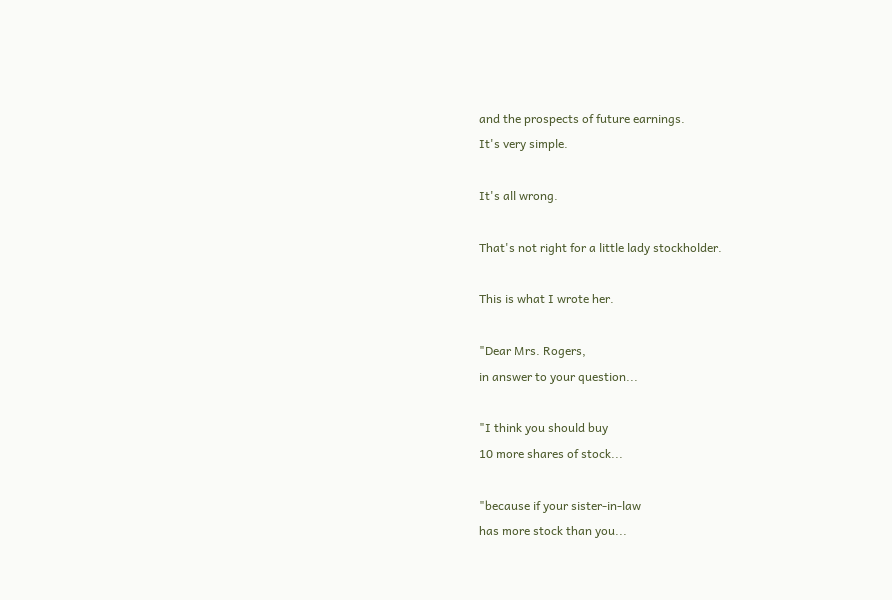and the prospects of future earnings.
It's very simple.

It's all wrong.

That's not right for a little lady stockholder.

This is what I wrote her.

"Dear Mrs. Rogers,
in answer to your question...

"I think you should buy
10 more shares of stock...

"because if your sister-in-law
has more stock than you...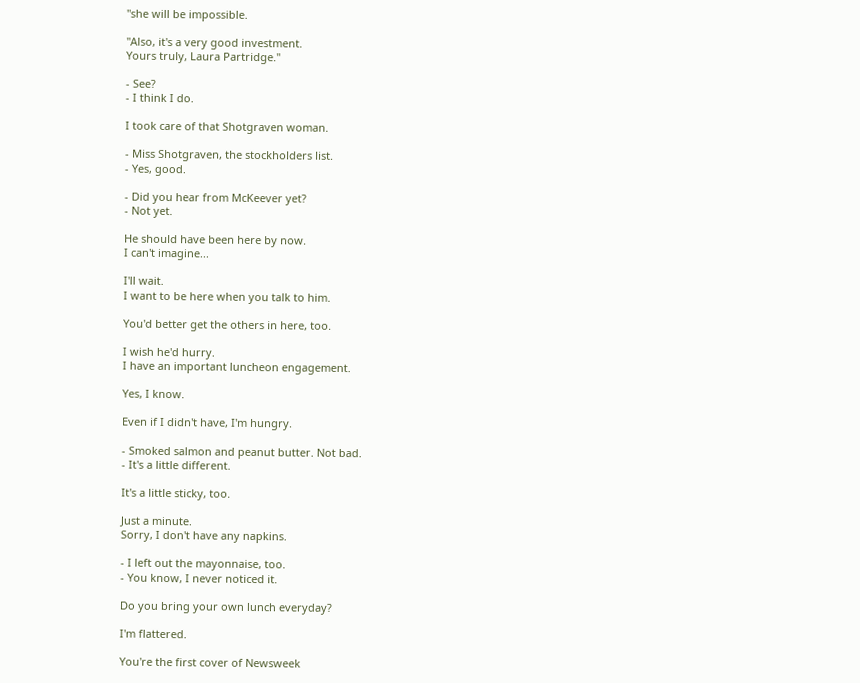"she will be impossible.

"Also, it's a very good investment.
Yours truly, Laura Partridge."

- See?
- I think I do.

I took care of that Shotgraven woman.

- Miss Shotgraven, the stockholders list.
- Yes, good.

- Did you hear from McKeever yet?
- Not yet.

He should have been here by now.
I can't imagine...

I'll wait.
I want to be here when you talk to him.

You'd better get the others in here, too.

I wish he'd hurry.
I have an important luncheon engagement.

Yes, I know.

Even if I didn't have, I'm hungry.

- Smoked salmon and peanut butter. Not bad.
- It's a little different.

It's a little sticky, too.

Just a minute.
Sorry, I don't have any napkins.

- I left out the mayonnaise, too.
- You know, I never noticed it.

Do you bring your own lunch everyday?

I'm flattered.

You're the first cover of Newsweek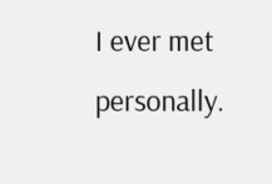I ever met personally.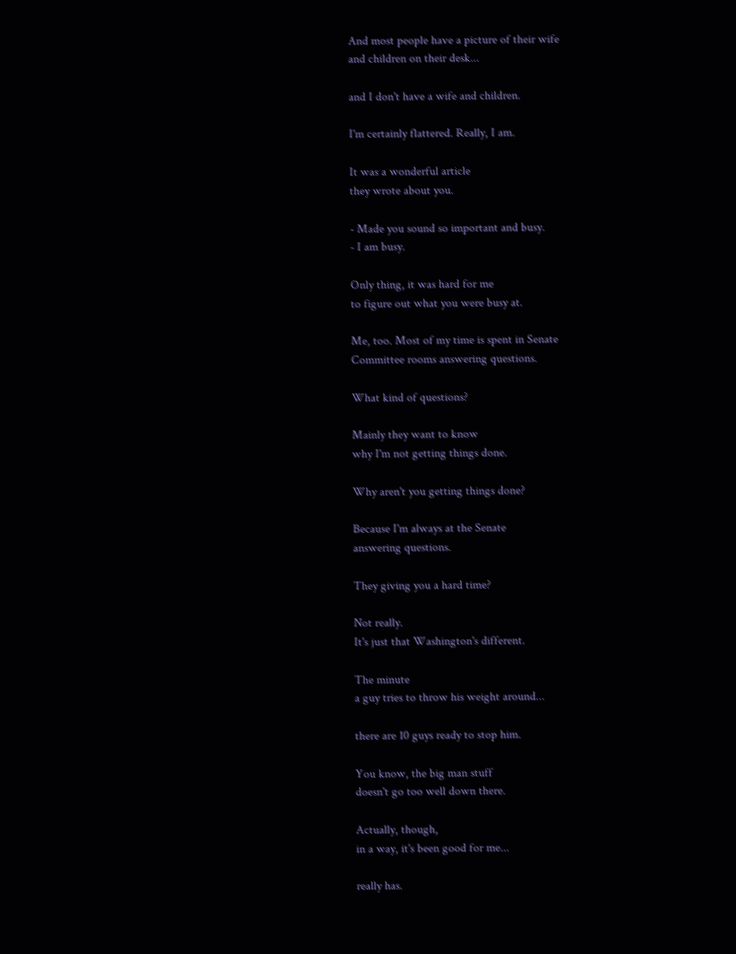And most people have a picture of their wife
and children on their desk...

and I don't have a wife and children.

I'm certainly flattered. Really, I am.

It was a wonderful article
they wrote about you.

- Made you sound so important and busy.
- I am busy.

Only thing, it was hard for me
to figure out what you were busy at.

Me, too. Most of my time is spent in Senate
Committee rooms answering questions.

What kind of questions?

Mainly they want to know
why I'm not getting things done.

Why aren't you getting things done?

Because I'm always at the Senate
answering questions.

They giving you a hard time?

Not really.
It's just that Washington's different.

The minute
a guy tries to throw his weight around...

there are 10 guys ready to stop him.

You know, the big man stuff
doesn't go too well down there.

Actually, though,
in a way, it's been good for me...

really has.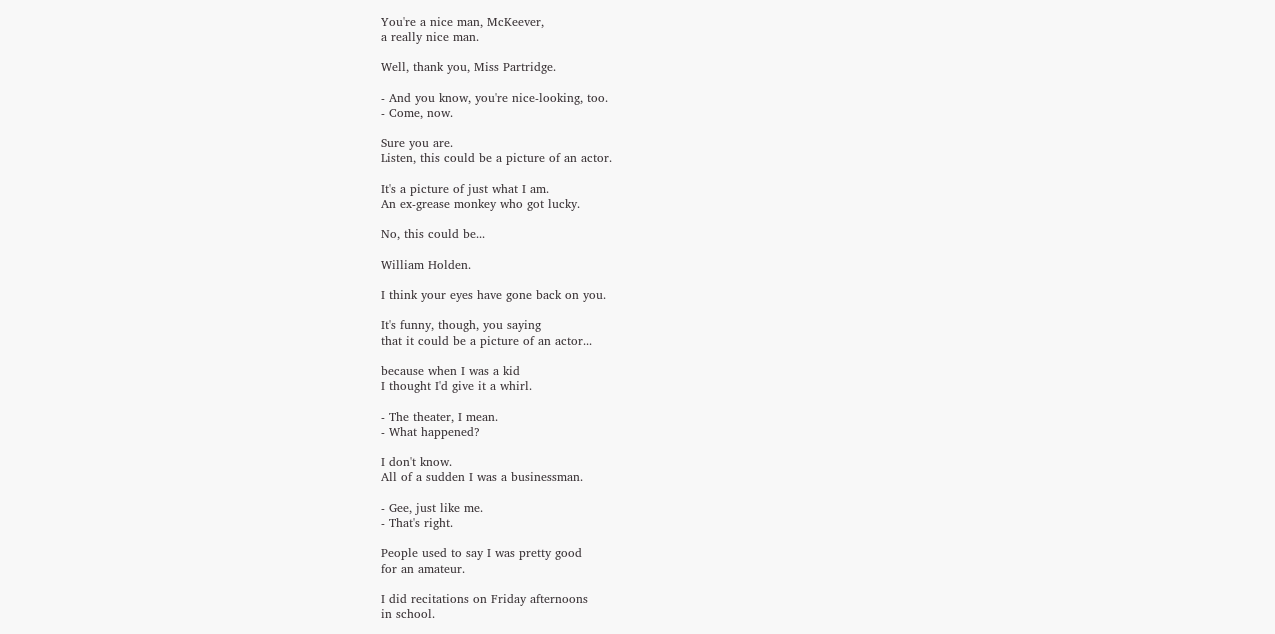You're a nice man, McKeever,
a really nice man.

Well, thank you, Miss Partridge.

- And you know, you're nice-looking, too.
- Come, now.

Sure you are.
Listen, this could be a picture of an actor.

It's a picture of just what I am.
An ex-grease monkey who got lucky.

No, this could be...

William Holden.

I think your eyes have gone back on you.

It's funny, though, you saying
that it could be a picture of an actor...

because when I was a kid
I thought I'd give it a whirl.

- The theater, I mean.
- What happened?

I don't know.
All of a sudden I was a businessman.

- Gee, just like me.
- That's right.

People used to say I was pretty good
for an amateur.

I did recitations on Friday afternoons
in school.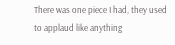There was one piece I had, they used
to applaud like anything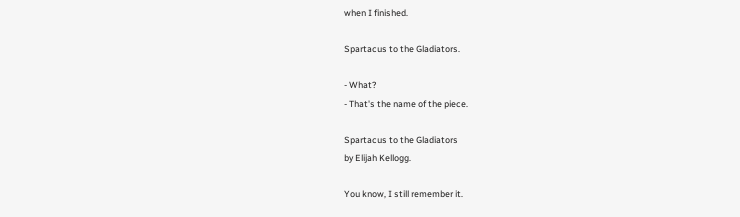when I finished.

Spartacus to the Gladiators.

- What?
- That's the name of the piece.

Spartacus to the Gladiators
by Elijah Kellogg.

You know, I still remember it.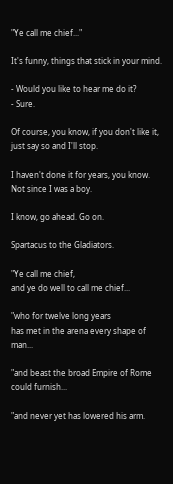"Ye call me chief..."

It's funny, things that stick in your mind.

- Would you like to hear me do it?
- Sure.

Of course, you know, if you don't like it,
just say so and I'll stop.

I haven't done it for years, you know.
Not since I was a boy.

I know, go ahead. Go on.

Spartacus to the Gladiators.

"Ye call me chief,
and ye do well to call me chief...

"who for twelve long years
has met in the arena every shape of man...

"and beast the broad Empire of Rome
could furnish...

"and never yet has lowered his arm.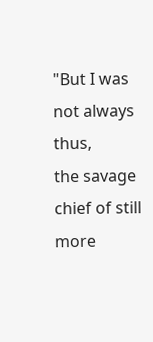"But I was not always thus,
the savage chief of still more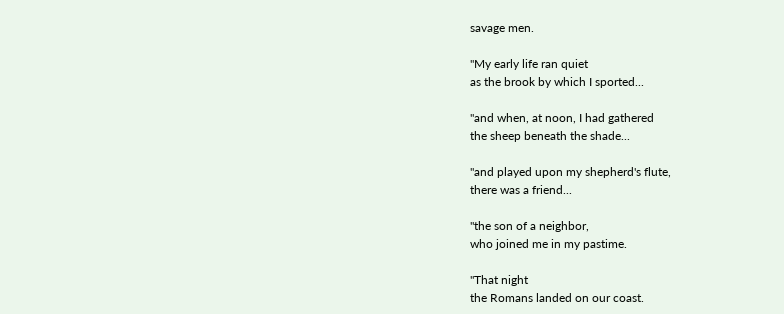savage men.

"My early life ran quiet
as the brook by which I sported...

"and when, at noon, I had gathered
the sheep beneath the shade...

"and played upon my shepherd's flute,
there was a friend...

"the son of a neighbor,
who joined me in my pastime.

"That night
the Romans landed on our coast.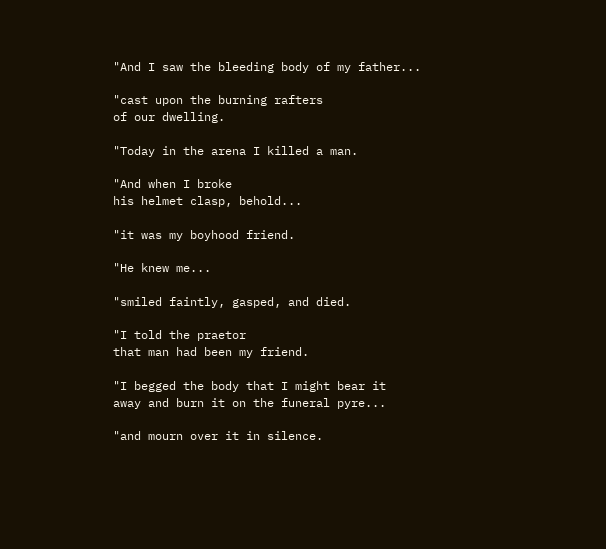"And I saw the bleeding body of my father...

"cast upon the burning rafters
of our dwelling.

"Today in the arena I killed a man.

"And when I broke
his helmet clasp, behold...

"it was my boyhood friend.

"He knew me...

"smiled faintly, gasped, and died.

"I told the praetor
that man had been my friend.

"I begged the body that I might bear it
away and burn it on the funeral pyre...

"and mourn over it in silence.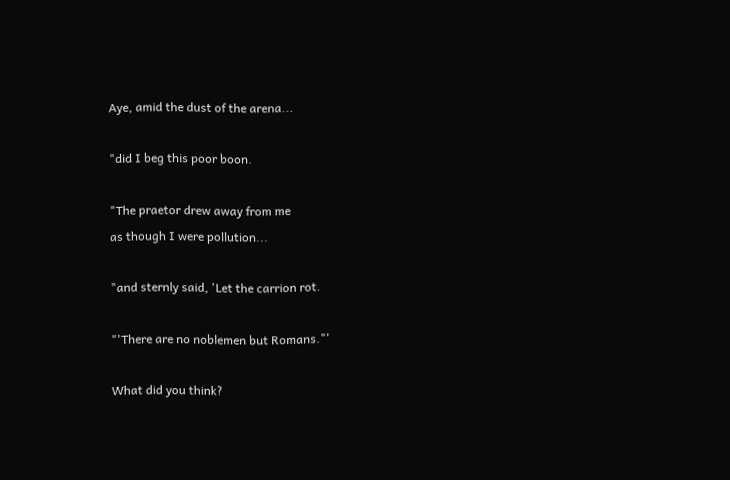Aye, amid the dust of the arena...

"did I beg this poor boon.

"The praetor drew away from me
as though I were pollution...

"and sternly said, 'Let the carrion rot.

"'There are no noblemen but Romans."'

What did you think?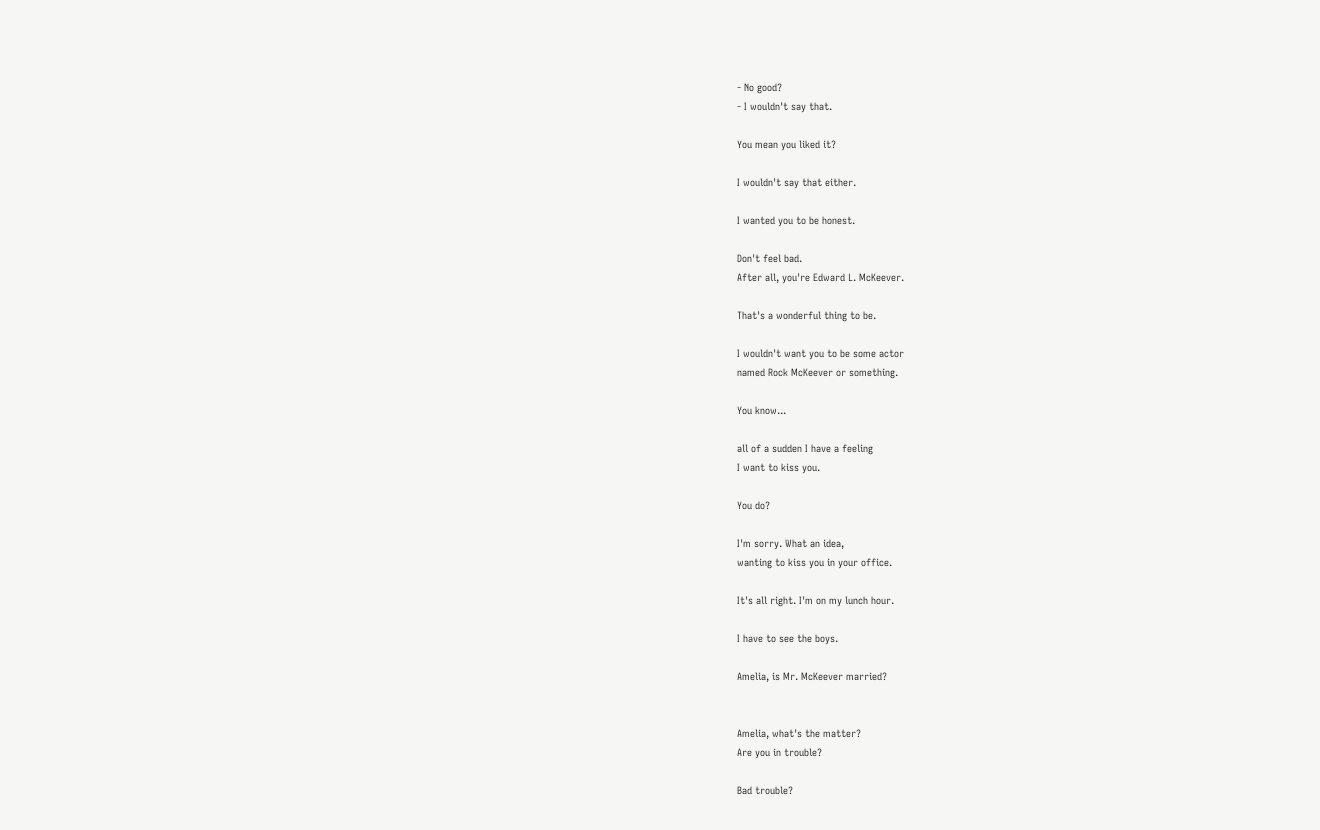- No good?
- I wouldn't say that.

You mean you liked it?

I wouldn't say that either.

I wanted you to be honest.

Don't feel bad.
After all, you're Edward L. McKeever.

That's a wonderful thing to be.

I wouldn't want you to be some actor
named Rock McKeever or something.

You know...

all of a sudden I have a feeling
I want to kiss you.

You do?

I'm sorry. What an idea,
wanting to kiss you in your office.

It's all right. I'm on my lunch hour.

I have to see the boys.

Amelia, is Mr. McKeever married?


Amelia, what's the matter?
Are you in trouble?

Bad trouble?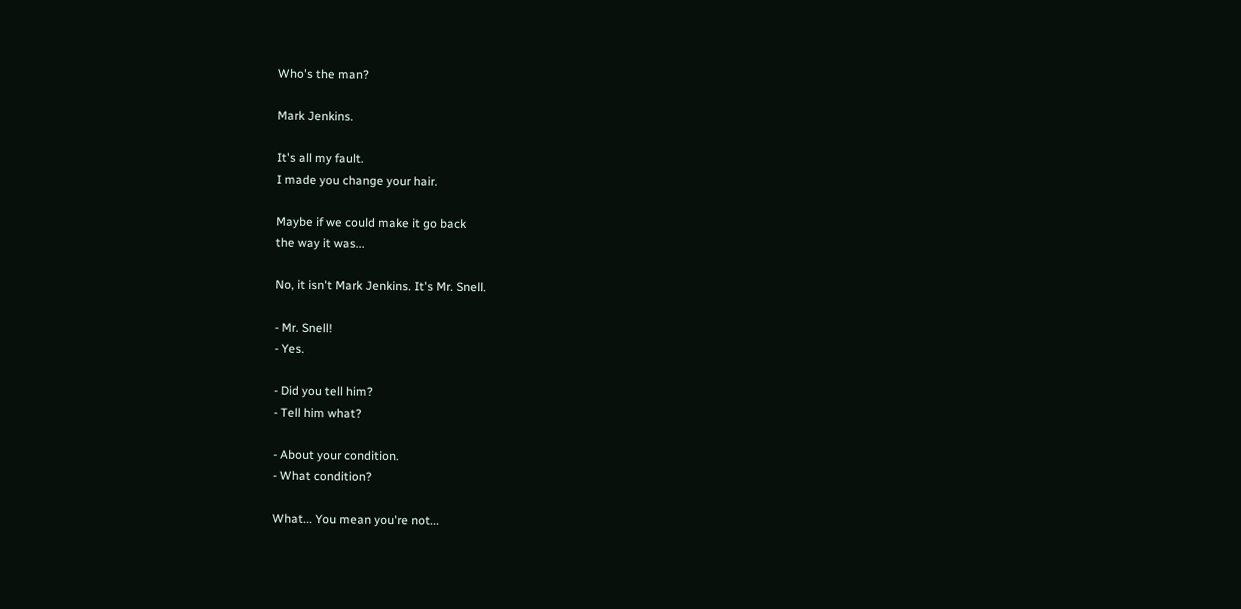Who's the man?

Mark Jenkins.

It's all my fault.
I made you change your hair.

Maybe if we could make it go back
the way it was...

No, it isn't Mark Jenkins. It's Mr. Snell.

- Mr. Snell!
- Yes.

- Did you tell him?
- Tell him what?

- About your condition.
- What condition?

What... You mean you're not...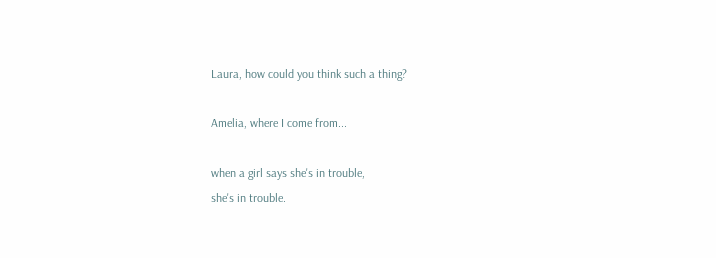Laura, how could you think such a thing?

Amelia, where I come from...

when a girl says she's in trouble,
she's in trouble.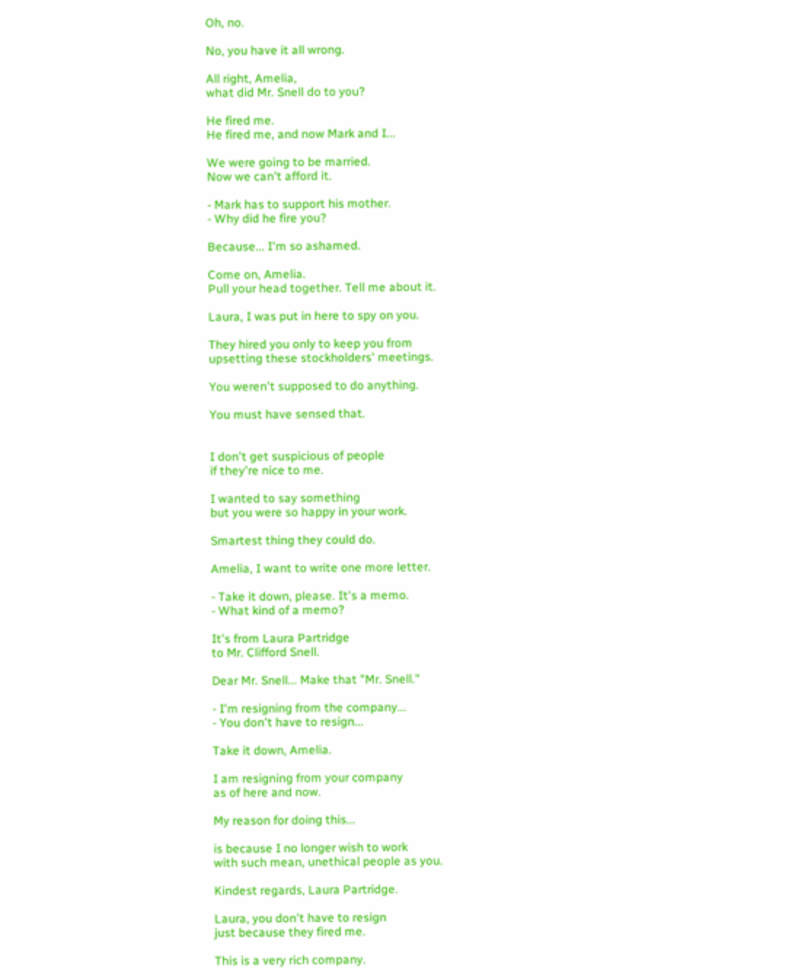Oh, no.

No, you have it all wrong.

All right, Amelia,
what did Mr. Snell do to you?

He fired me.
He fired me, and now Mark and I...

We were going to be married.
Now we can't afford it.

- Mark has to support his mother.
- Why did he fire you?

Because... I'm so ashamed.

Come on, Amelia.
Pull your head together. Tell me about it.

Laura, I was put in here to spy on you.

They hired you only to keep you from
upsetting these stockholders' meetings.

You weren't supposed to do anything.

You must have sensed that.


I don't get suspicious of people
if they're nice to me.

I wanted to say something
but you were so happy in your work.

Smartest thing they could do.

Amelia, I want to write one more letter.

- Take it down, please. It's a memo.
- What kind of a memo?

It's from Laura Partridge
to Mr. Clifford Snell.

Dear Mr. Snell... Make that "Mr. Snell."

- I'm resigning from the company...
- You don't have to resign...

Take it down, Amelia.

I am resigning from your company
as of here and now.

My reason for doing this...

is because I no longer wish to work
with such mean, unethical people as you.

Kindest regards, Laura Partridge.

Laura, you don't have to resign
just because they fired me.

This is a very rich company.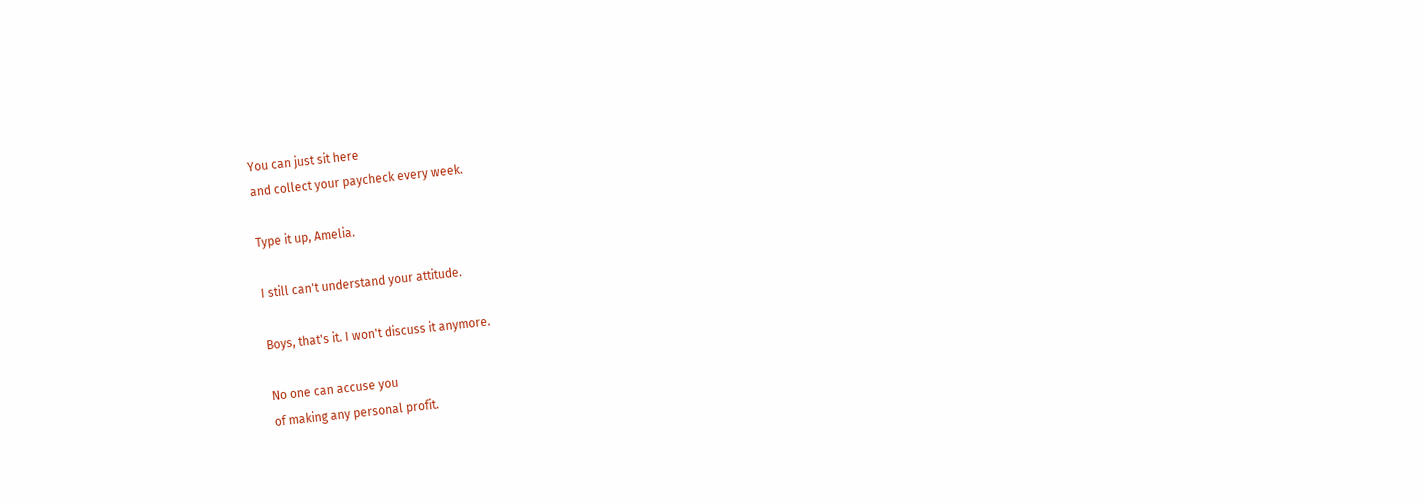You can just sit here
and collect your paycheck every week.

Type it up, Amelia.

I still can't understand your attitude.

Boys, that's it. I won't discuss it anymore.

No one can accuse you
of making any personal profit.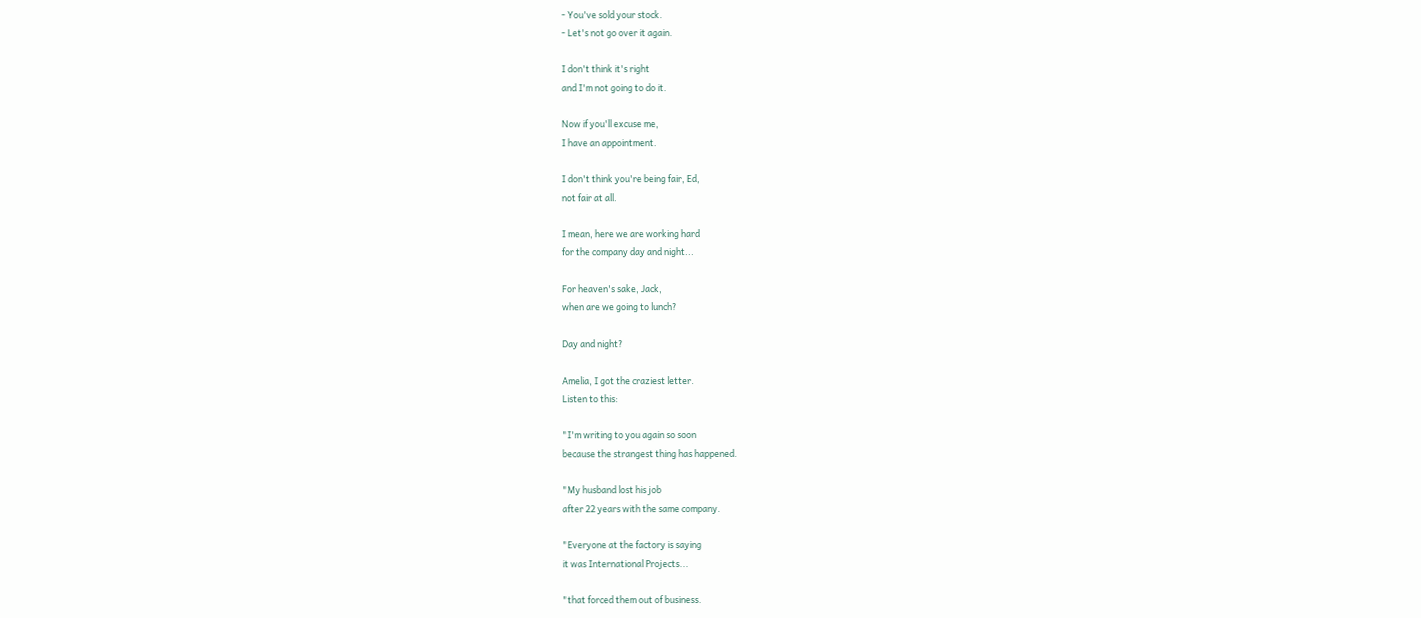- You've sold your stock.
- Let's not go over it again.

I don't think it's right
and I'm not going to do it.

Now if you'll excuse me,
I have an appointment.

I don't think you're being fair, Ed,
not fair at all.

I mean, here we are working hard
for the company day and night...

For heaven's sake, Jack,
when are we going to lunch?

Day and night?

Amelia, I got the craziest letter.
Listen to this:

"I'm writing to you again so soon
because the strangest thing has happened.

"My husband lost his job
after 22 years with the same company.

"Everyone at the factory is saying
it was International Projects...

"that forced them out of business.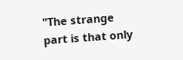"The strange part is that only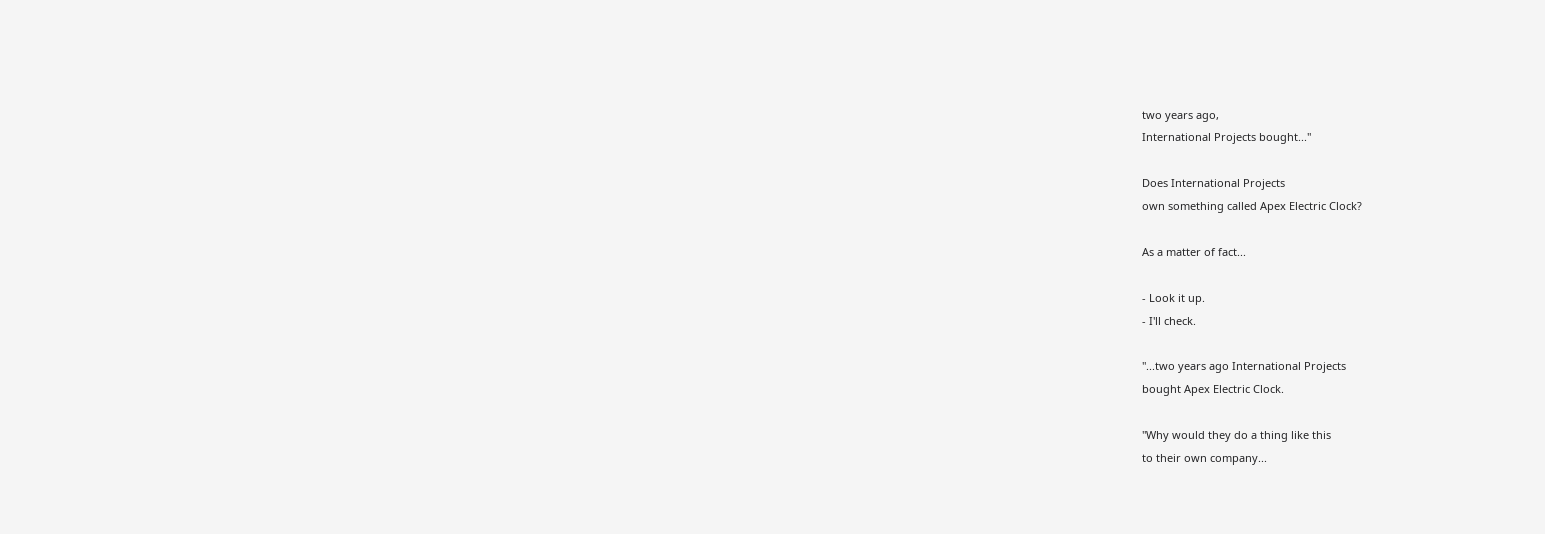two years ago,
International Projects bought..."

Does International Projects
own something called Apex Electric Clock?

As a matter of fact...

- Look it up.
- I'll check.

"...two years ago International Projects
bought Apex Electric Clock.

"Why would they do a thing like this
to their own company...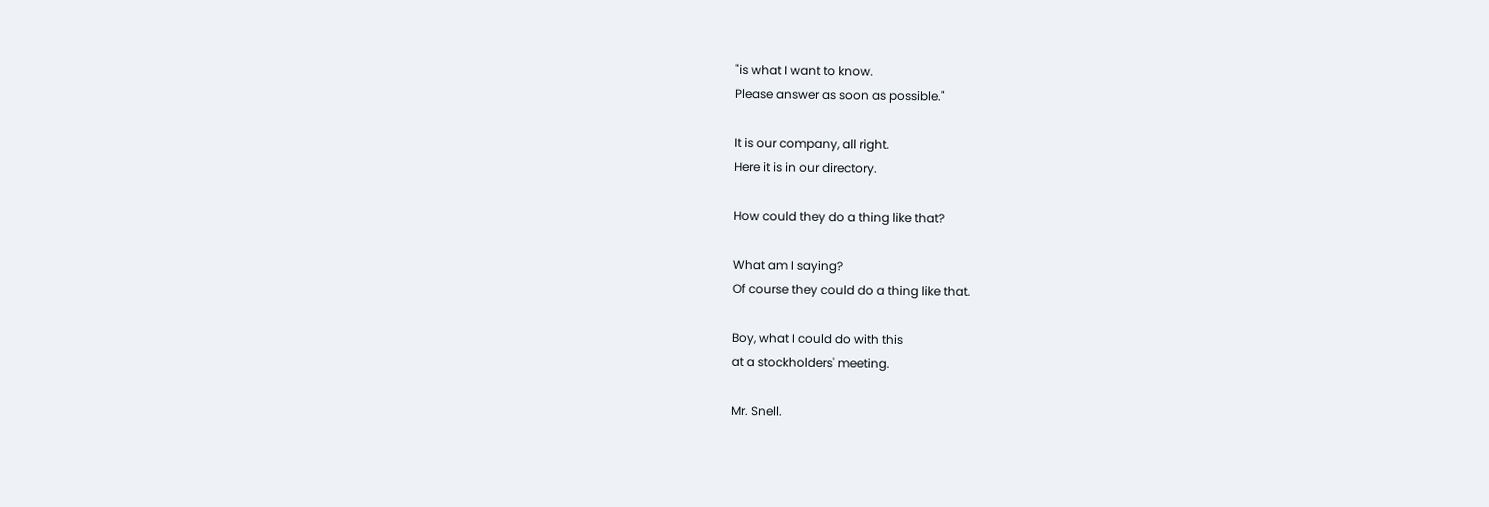"is what I want to know.
Please answer as soon as possible."

It is our company, all right.
Here it is in our directory.

How could they do a thing like that?

What am I saying?
Of course they could do a thing like that.

Boy, what I could do with this
at a stockholders' meeting.

Mr. Snell.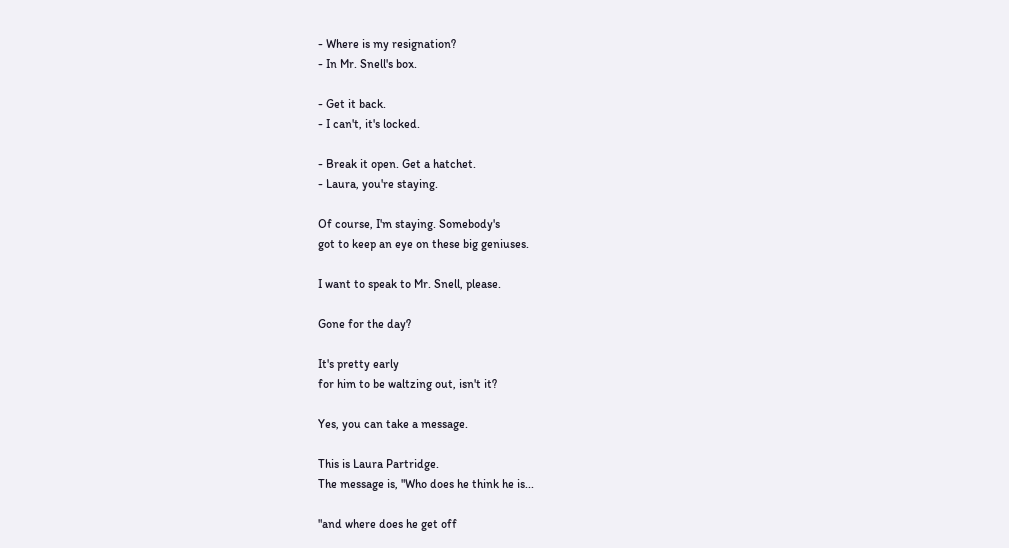- Where is my resignation?
- In Mr. Snell's box.

- Get it back.
- I can't, it's locked.

- Break it open. Get a hatchet.
- Laura, you're staying.

Of course, I'm staying. Somebody's
got to keep an eye on these big geniuses.

I want to speak to Mr. Snell, please.

Gone for the day?

It's pretty early
for him to be waltzing out, isn't it?

Yes, you can take a message.

This is Laura Partridge.
The message is, "Who does he think he is...

"and where does he get off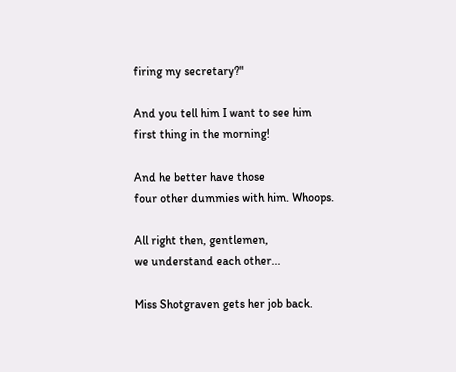firing my secretary?"

And you tell him I want to see him
first thing in the morning!

And he better have those
four other dummies with him. Whoops.

All right then, gentlemen,
we understand each other...

Miss Shotgraven gets her job back.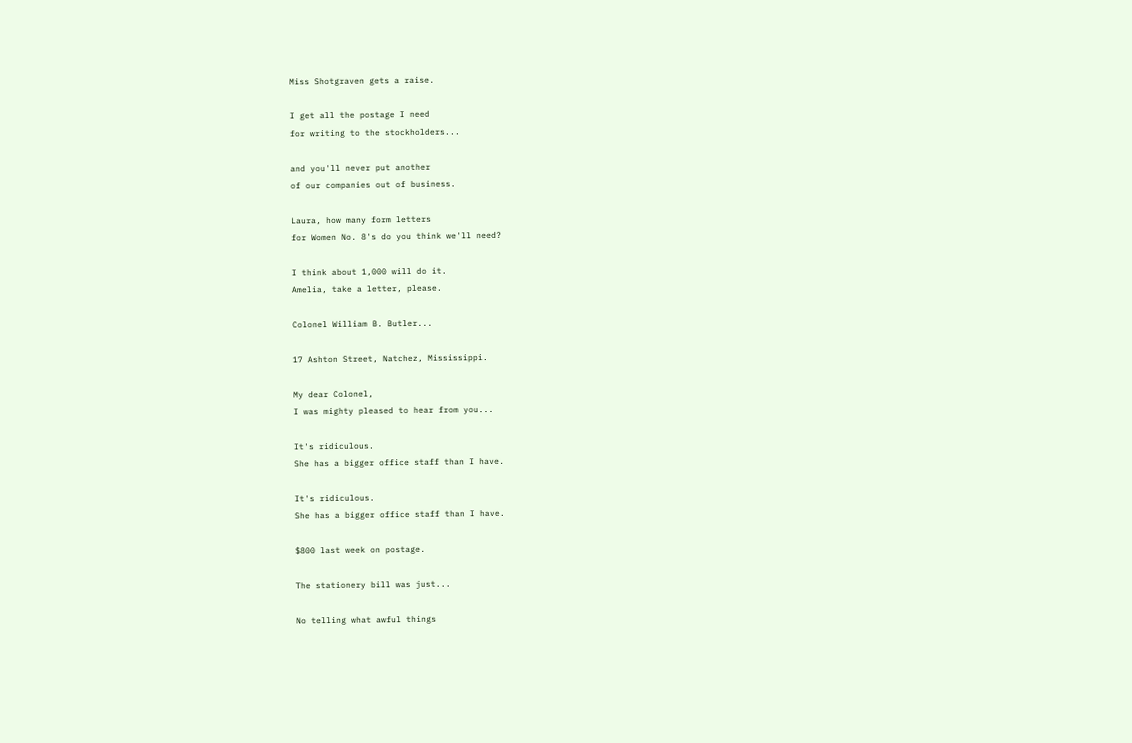Miss Shotgraven gets a raise.

I get all the postage I need
for writing to the stockholders...

and you'll never put another
of our companies out of business.

Laura, how many form letters
for Women No. 8's do you think we'll need?

I think about 1,000 will do it.
Amelia, take a letter, please.

Colonel William B. Butler...

17 Ashton Street, Natchez, Mississippi.

My dear Colonel,
I was mighty pleased to hear from you...

It's ridiculous.
She has a bigger office staff than I have.

It's ridiculous.
She has a bigger office staff than I have.

$800 last week on postage.

The stationery bill was just...

No telling what awful things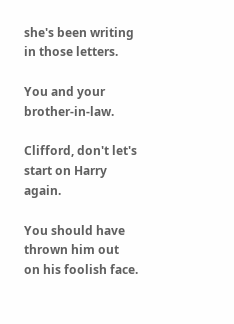she's been writing in those letters.

You and your brother-in-law.

Clifford, don't let's start on Harry again.

You should have thrown him out
on his foolish face.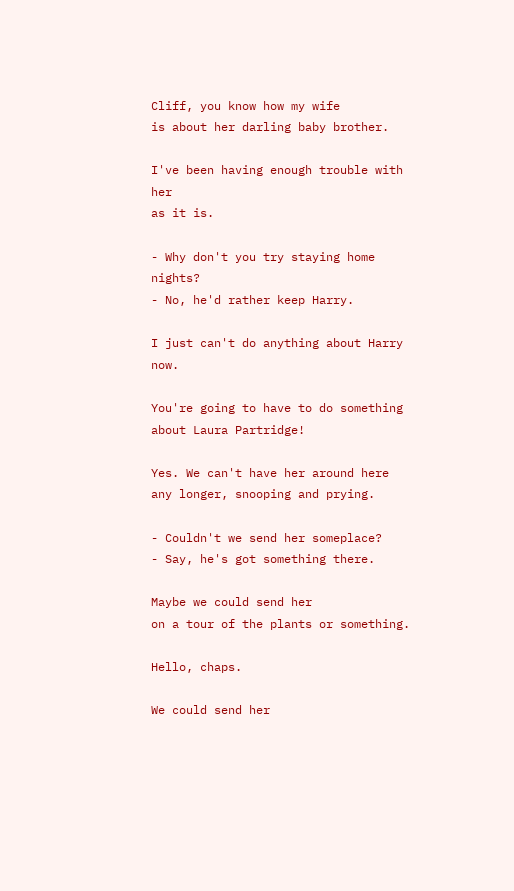Cliff, you know how my wife
is about her darling baby brother.

I've been having enough trouble with her
as it is.

- Why don't you try staying home nights?
- No, he'd rather keep Harry.

I just can't do anything about Harry now.

You're going to have to do something
about Laura Partridge!

Yes. We can't have her around here
any longer, snooping and prying.

- Couldn't we send her someplace?
- Say, he's got something there.

Maybe we could send her
on a tour of the plants or something.

Hello, chaps.

We could send her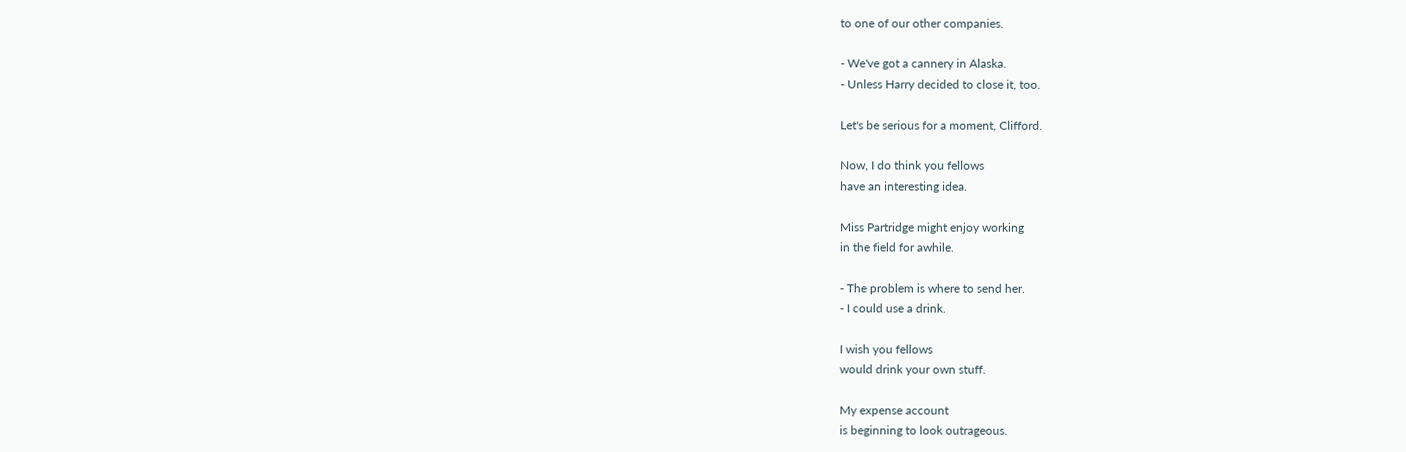to one of our other companies.

- We've got a cannery in Alaska.
- Unless Harry decided to close it, too.

Let's be serious for a moment, Clifford.

Now, I do think you fellows
have an interesting idea.

Miss Partridge might enjoy working
in the field for awhile.

- The problem is where to send her.
- I could use a drink.

I wish you fellows
would drink your own stuff.

My expense account
is beginning to look outrageous.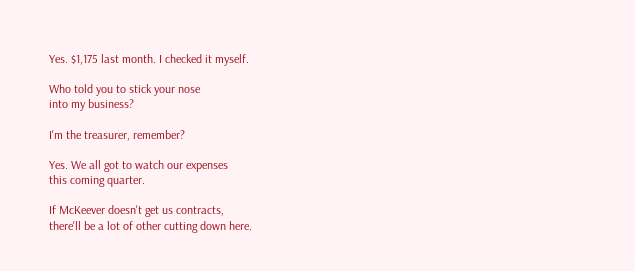Yes. $1,175 last month. I checked it myself.

Who told you to stick your nose
into my business?

I'm the treasurer, remember?

Yes. We all got to watch our expenses
this coming quarter.

If McKeever doesn't get us contracts,
there'll be a lot of other cutting down here.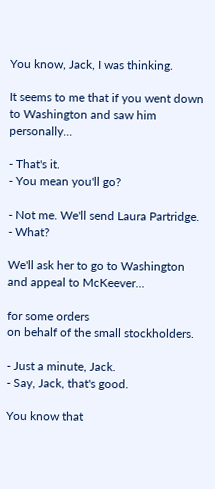You know, Jack, I was thinking.

It seems to me that if you went down
to Washington and saw him personally...

- That's it.
- You mean you'll go?

- Not me. We'll send Laura Partridge.
- What?

We'll ask her to go to Washington
and appeal to McKeever...

for some orders
on behalf of the small stockholders.

- Just a minute, Jack.
- Say, Jack, that's good.

You know that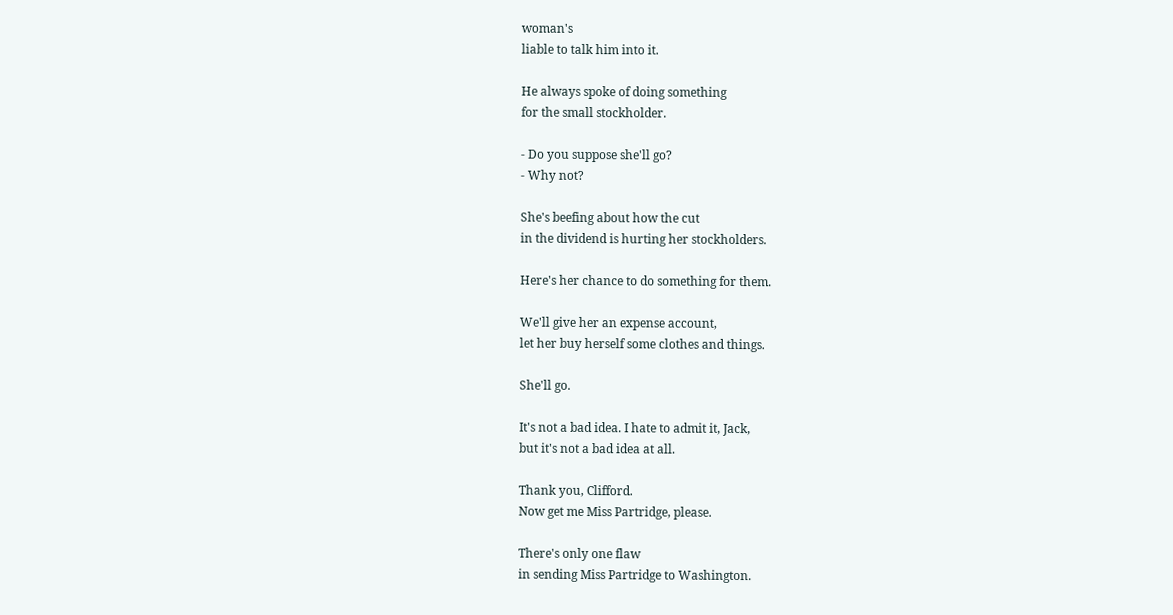woman's
liable to talk him into it.

He always spoke of doing something
for the small stockholder.

- Do you suppose she'll go?
- Why not?

She's beefing about how the cut
in the dividend is hurting her stockholders.

Here's her chance to do something for them.

We'll give her an expense account,
let her buy herself some clothes and things.

She'll go.

It's not a bad idea. I hate to admit it, Jack,
but it's not a bad idea at all.

Thank you, Clifford.
Now get me Miss Partridge, please.

There's only one flaw
in sending Miss Partridge to Washington.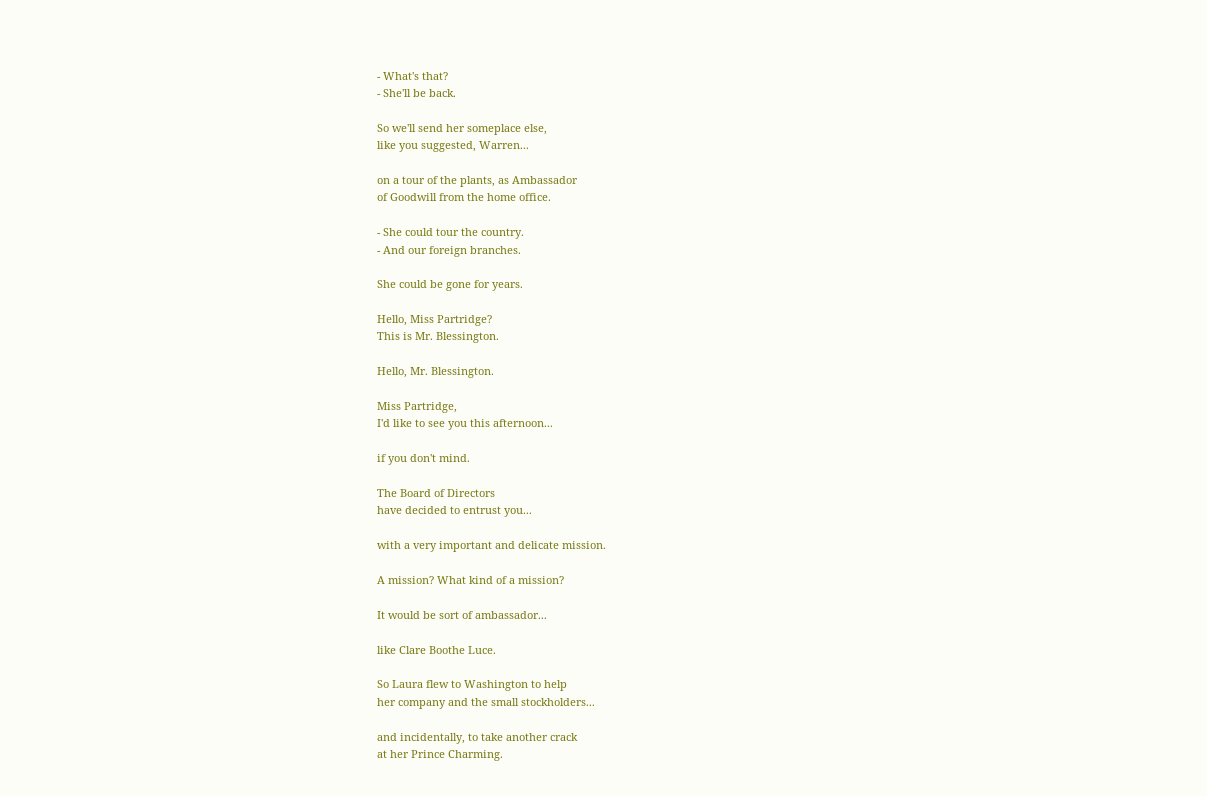- What's that?
- She'll be back.

So we'll send her someplace else,
like you suggested, Warren...

on a tour of the plants, as Ambassador
of Goodwill from the home office.

- She could tour the country.
- And our foreign branches.

She could be gone for years.

Hello, Miss Partridge?
This is Mr. Blessington.

Hello, Mr. Blessington.

Miss Partridge,
I'd like to see you this afternoon...

if you don't mind.

The Board of Directors
have decided to entrust you...

with a very important and delicate mission.

A mission? What kind of a mission?

It would be sort of ambassador...

like Clare Boothe Luce.

So Laura flew to Washington to help
her company and the small stockholders...

and incidentally, to take another crack
at her Prince Charming.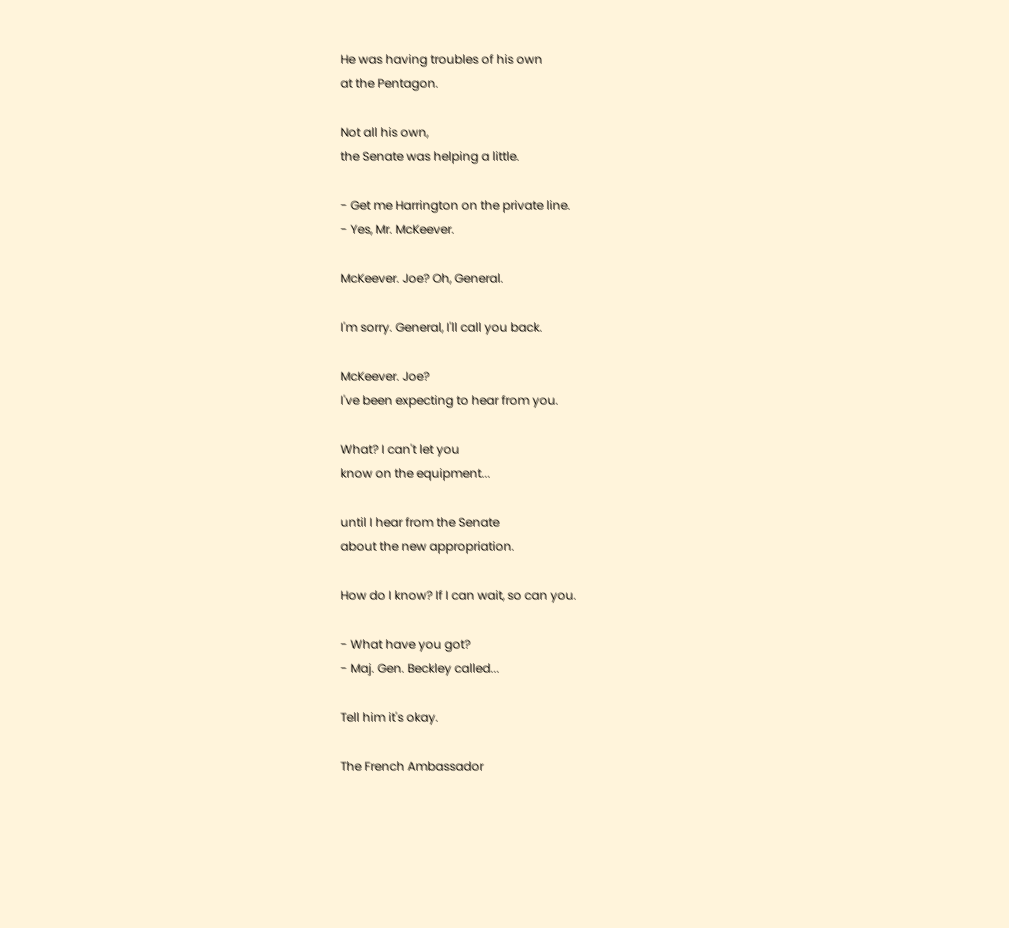He was having troubles of his own
at the Pentagon.

Not all his own,
the Senate was helping a little.

- Get me Harrington on the private line.
- Yes, Mr. McKeever.

McKeever. Joe? Oh, General.

I'm sorry. General, I'll call you back.

McKeever. Joe?
I've been expecting to hear from you.

What? I can't let you
know on the equipment...

until I hear from the Senate
about the new appropriation.

How do I know? If I can wait, so can you.

- What have you got?
- Maj. Gen. Beckley called...

Tell him it's okay.

The French Ambassador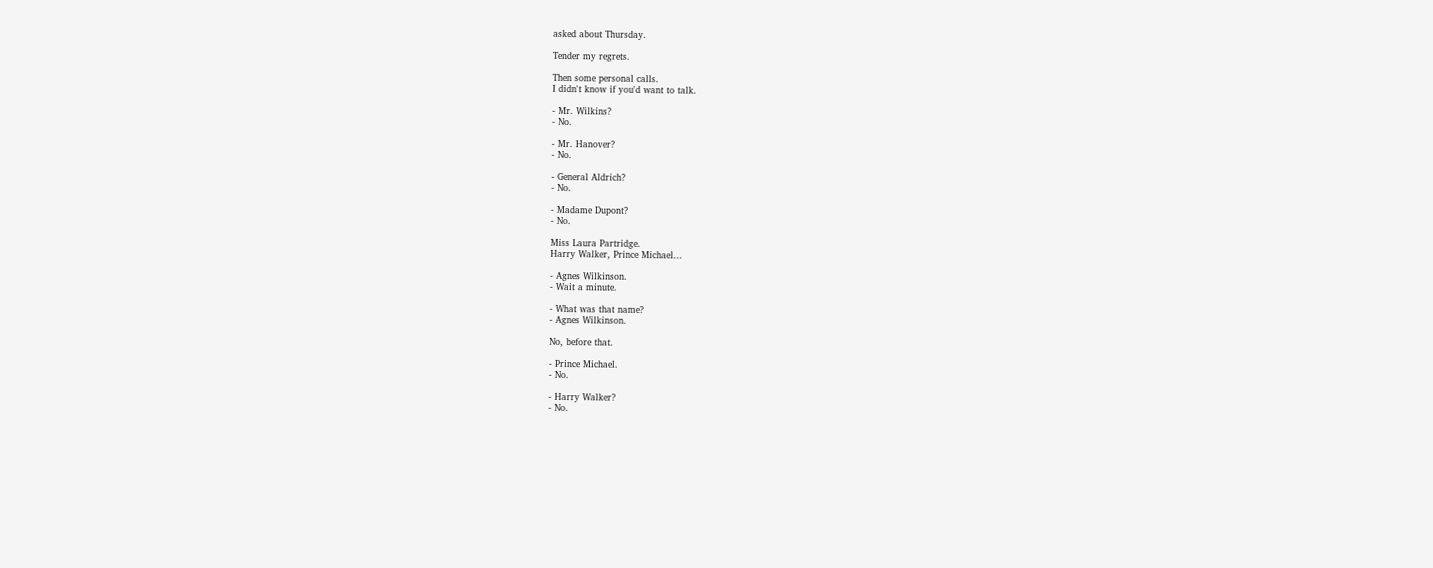asked about Thursday.

Tender my regrets.

Then some personal calls.
I didn't know if you'd want to talk.

- Mr. Wilkins?
- No.

- Mr. Hanover?
- No.

- General Aldrich?
- No.

- Madame Dupont?
- No.

Miss Laura Partridge.
Harry Walker, Prince Michael...

- Agnes Wilkinson.
- Wait a minute.

- What was that name?
- Agnes Wilkinson.

No, before that.

- Prince Michael.
- No.

- Harry Walker?
- No.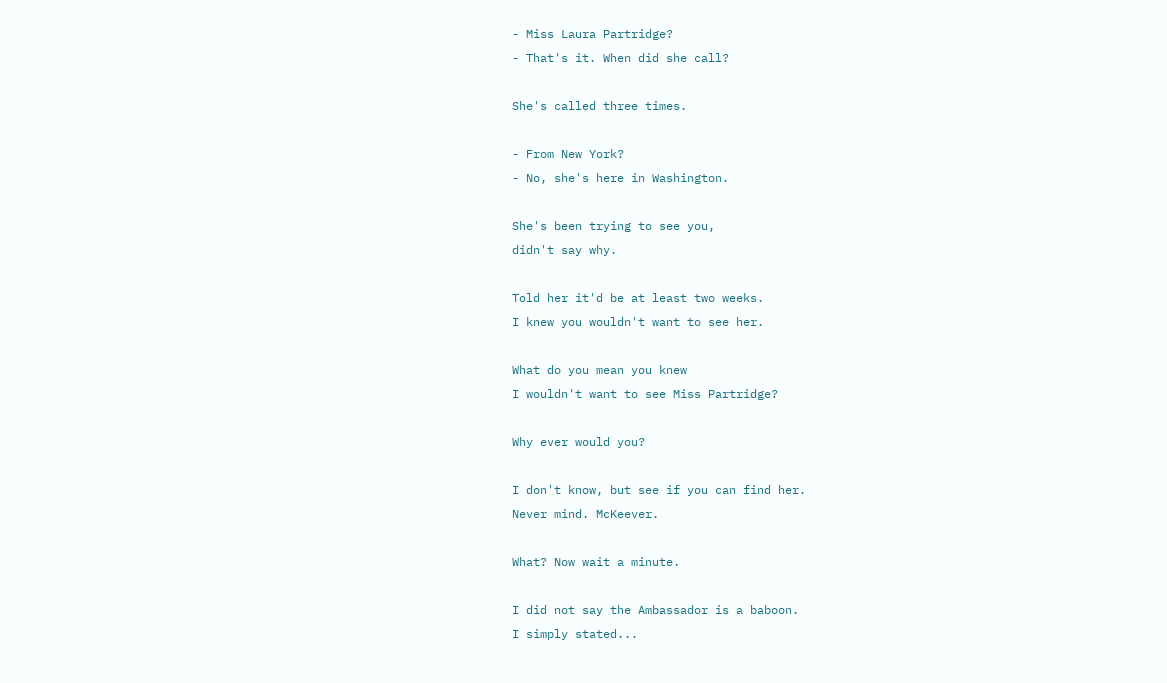- Miss Laura Partridge?
- That's it. When did she call?

She's called three times.

- From New York?
- No, she's here in Washington.

She's been trying to see you,
didn't say why.

Told her it'd be at least two weeks.
I knew you wouldn't want to see her.

What do you mean you knew
I wouldn't want to see Miss Partridge?

Why ever would you?

I don't know, but see if you can find her.
Never mind. McKeever.

What? Now wait a minute.

I did not say the Ambassador is a baboon.
I simply stated...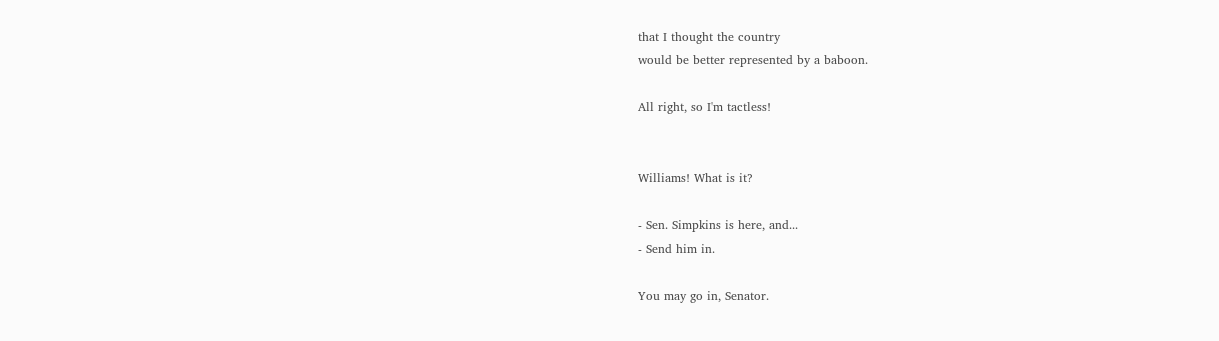that I thought the country
would be better represented by a baboon.

All right, so I'm tactless!


Williams! What is it?

- Sen. Simpkins is here, and...
- Send him in.

You may go in, Senator.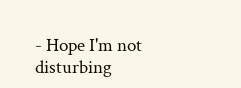- Hope I'm not disturbing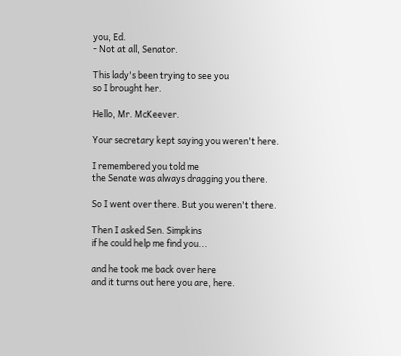you, Ed.
- Not at all, Senator.

This lady's been trying to see you
so I brought her.

Hello, Mr. McKeever.

Your secretary kept saying you weren't here.

I remembered you told me
the Senate was always dragging you there.

So I went over there. But you weren't there.

Then I asked Sen. Simpkins
if he could help me find you...

and he took me back over here
and it turns out here you are, here.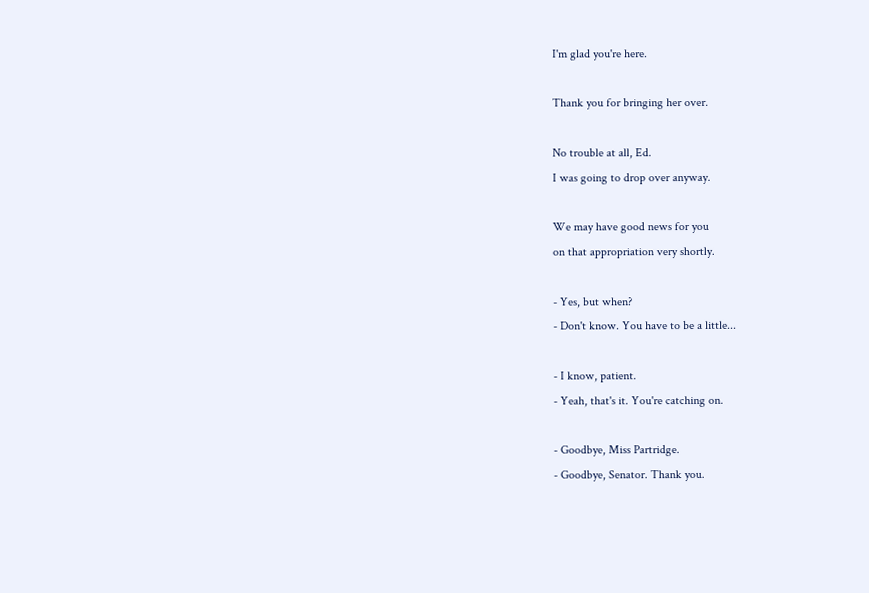I'm glad you're here.

Thank you for bringing her over.

No trouble at all, Ed.
I was going to drop over anyway.

We may have good news for you
on that appropriation very shortly.

- Yes, but when?
- Don't know. You have to be a little...

- I know, patient.
- Yeah, that's it. You're catching on.

- Goodbye, Miss Partridge.
- Goodbye, Senator. Thank you.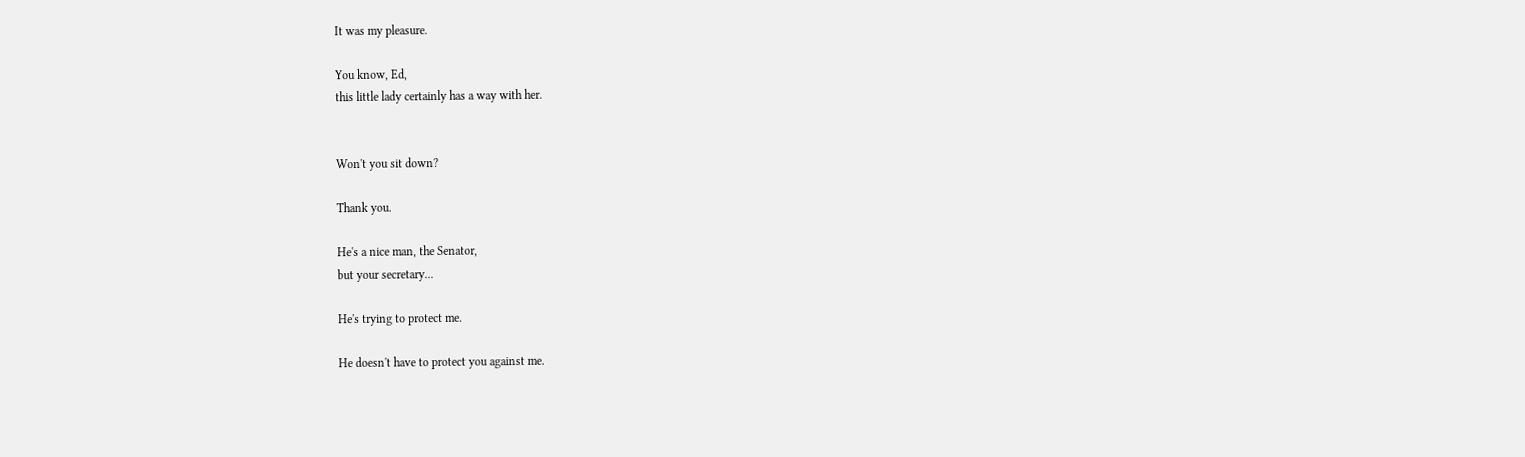It was my pleasure.

You know, Ed,
this little lady certainly has a way with her.


Won't you sit down?

Thank you.

He's a nice man, the Senator,
but your secretary...

He's trying to protect me.

He doesn't have to protect you against me.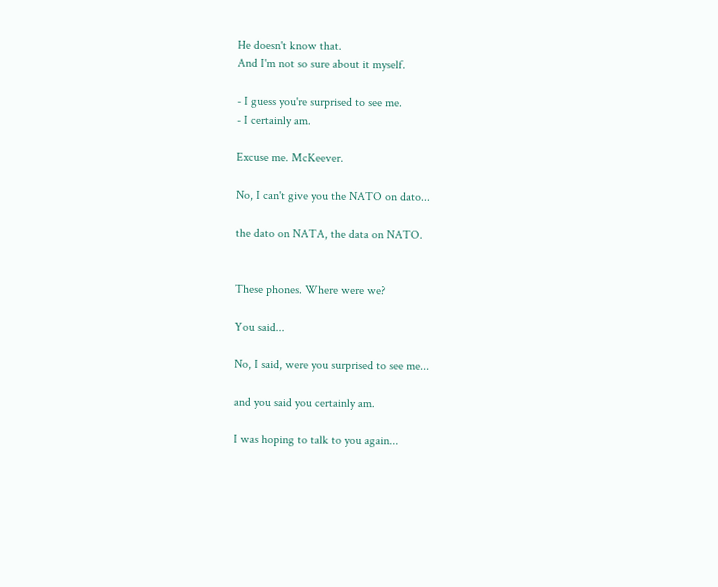He doesn't know that.
And I'm not so sure about it myself.

- I guess you're surprised to see me.
- I certainly am.

Excuse me. McKeever.

No, I can't give you the NATO on dato...

the dato on NATA, the data on NATO.


These phones. Where were we?

You said...

No, I said, were you surprised to see me...

and you said you certainly am.

I was hoping to talk to you again...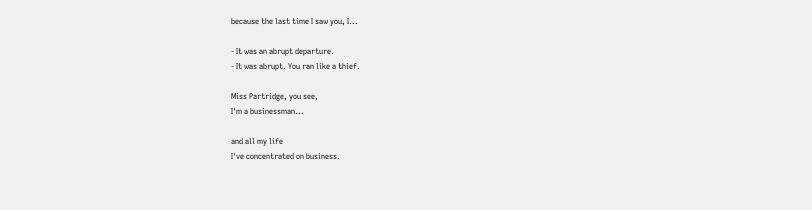because the last time I saw you, I...

- It was an abrupt departure.
- It was abrupt. You ran like a thief.

Miss Partridge, you see,
I'm a businessman...

and all my life
I've concentrated on business.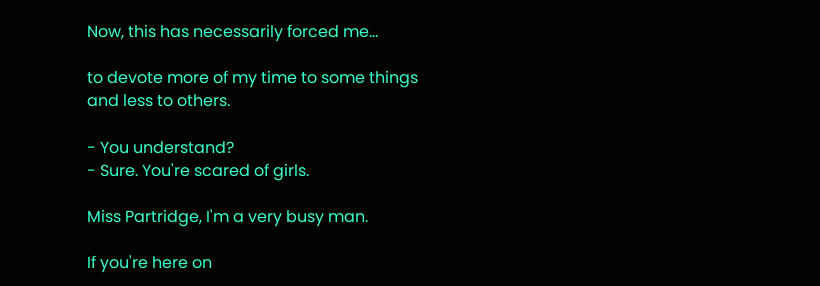Now, this has necessarily forced me...

to devote more of my time to some things
and less to others.

- You understand?
- Sure. You're scared of girls.

Miss Partridge, I'm a very busy man.

If you're here on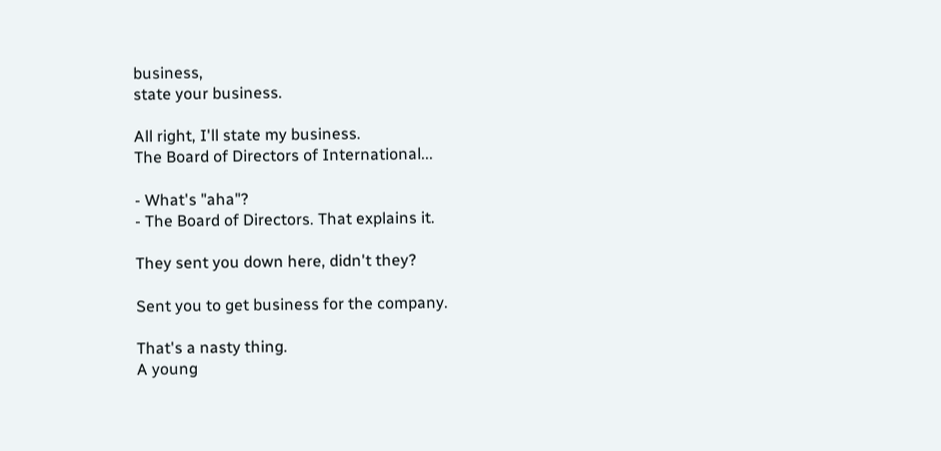business,
state your business.

All right, I'll state my business.
The Board of Directors of International...

- What's "aha"?
- The Board of Directors. That explains it.

They sent you down here, didn't they?

Sent you to get business for the company.

That's a nasty thing.
A young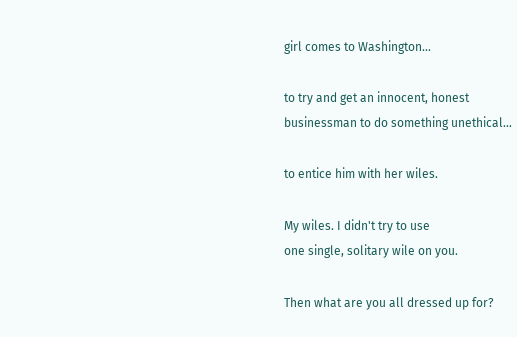girl comes to Washington...

to try and get an innocent, honest
businessman to do something unethical...

to entice him with her wiles.

My wiles. I didn't try to use
one single, solitary wile on you.

Then what are you all dressed up for?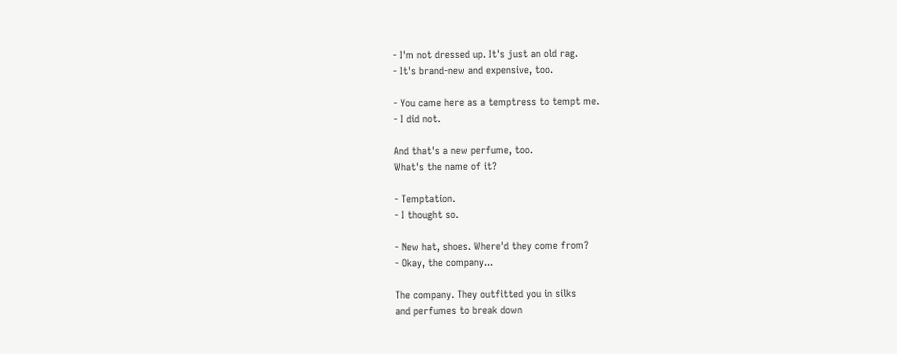- I'm not dressed up. It's just an old rag.
- It's brand-new and expensive, too.

- You came here as a temptress to tempt me.
- I did not.

And that's a new perfume, too.
What's the name of it?

- Temptation.
- I thought so.

- New hat, shoes. Where'd they come from?
- Okay, the company...

The company. They outfitted you in silks
and perfumes to break down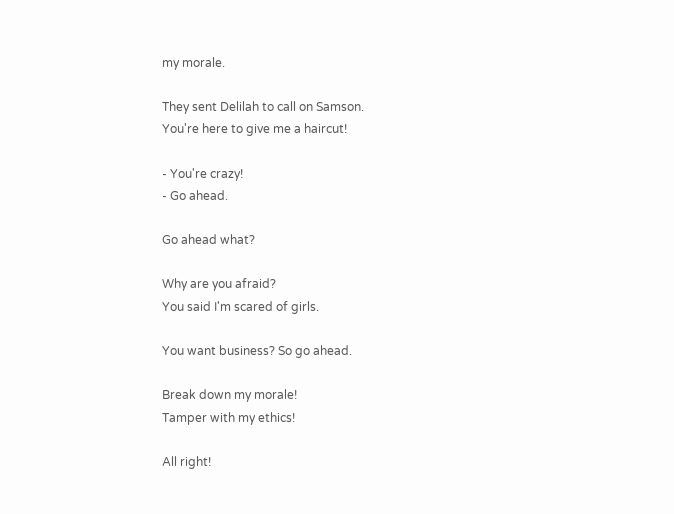my morale.

They sent Delilah to call on Samson.
You're here to give me a haircut!

- You're crazy!
- Go ahead.

Go ahead what?

Why are you afraid?
You said I'm scared of girls.

You want business? So go ahead.

Break down my morale!
Tamper with my ethics!

All right!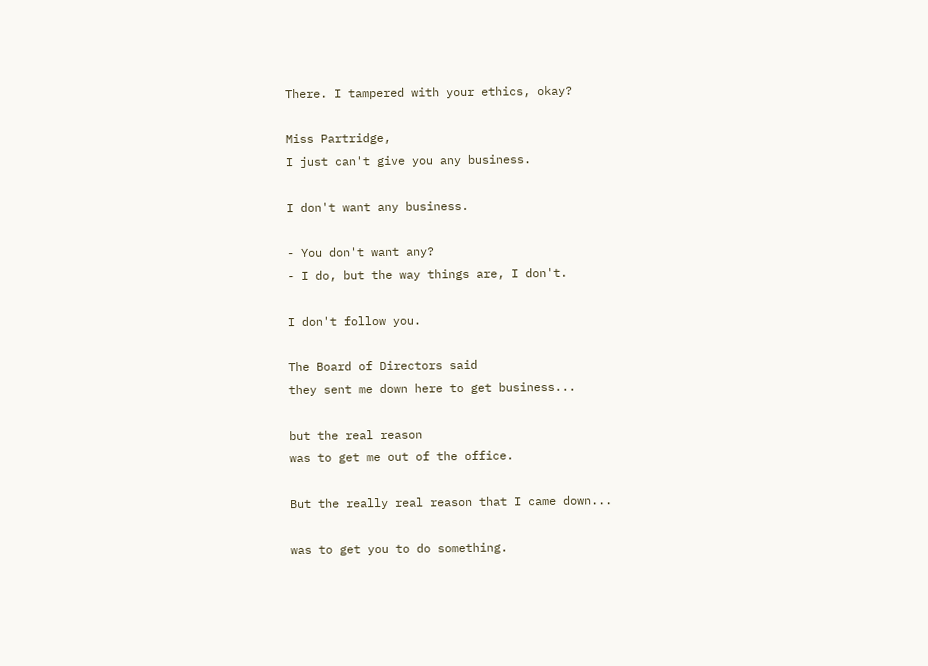There. I tampered with your ethics, okay?

Miss Partridge,
I just can't give you any business.

I don't want any business.

- You don't want any?
- I do, but the way things are, I don't.

I don't follow you.

The Board of Directors said
they sent me down here to get business...

but the real reason
was to get me out of the office.

But the really real reason that I came down...

was to get you to do something.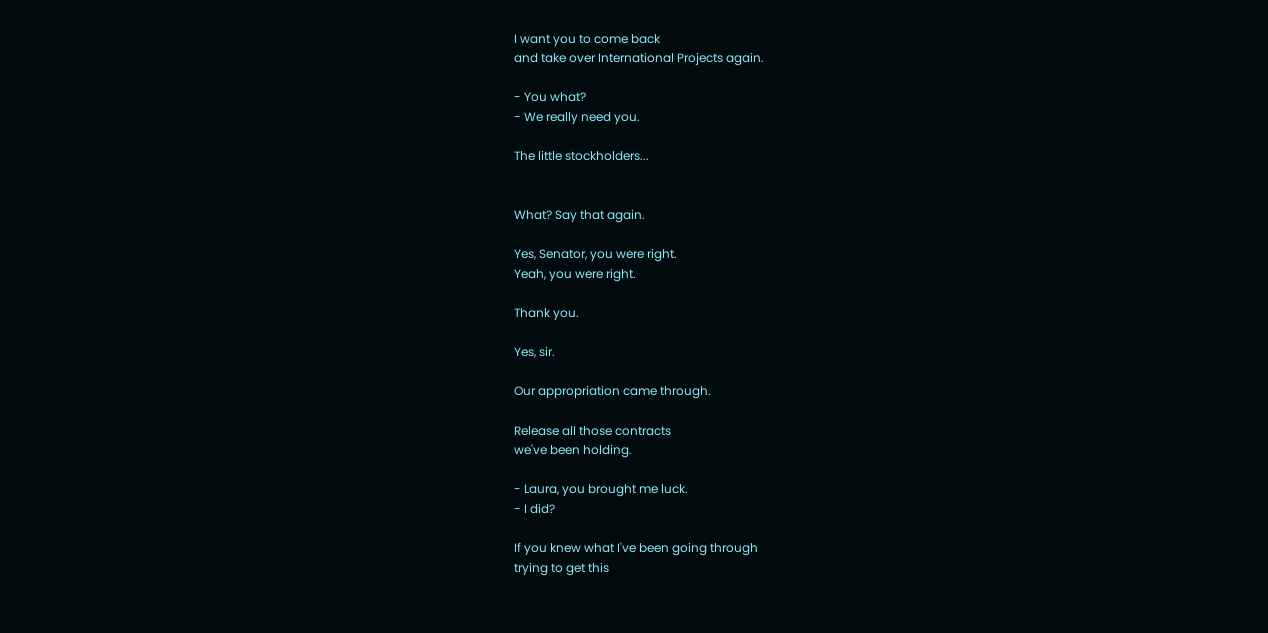I want you to come back
and take over International Projects again.

- You what?
- We really need you.

The little stockholders...


What? Say that again.

Yes, Senator, you were right.
Yeah, you were right.

Thank you.

Yes, sir.

Our appropriation came through.

Release all those contracts
we've been holding.

- Laura, you brought me luck.
- I did?

If you knew what I've been going through
trying to get this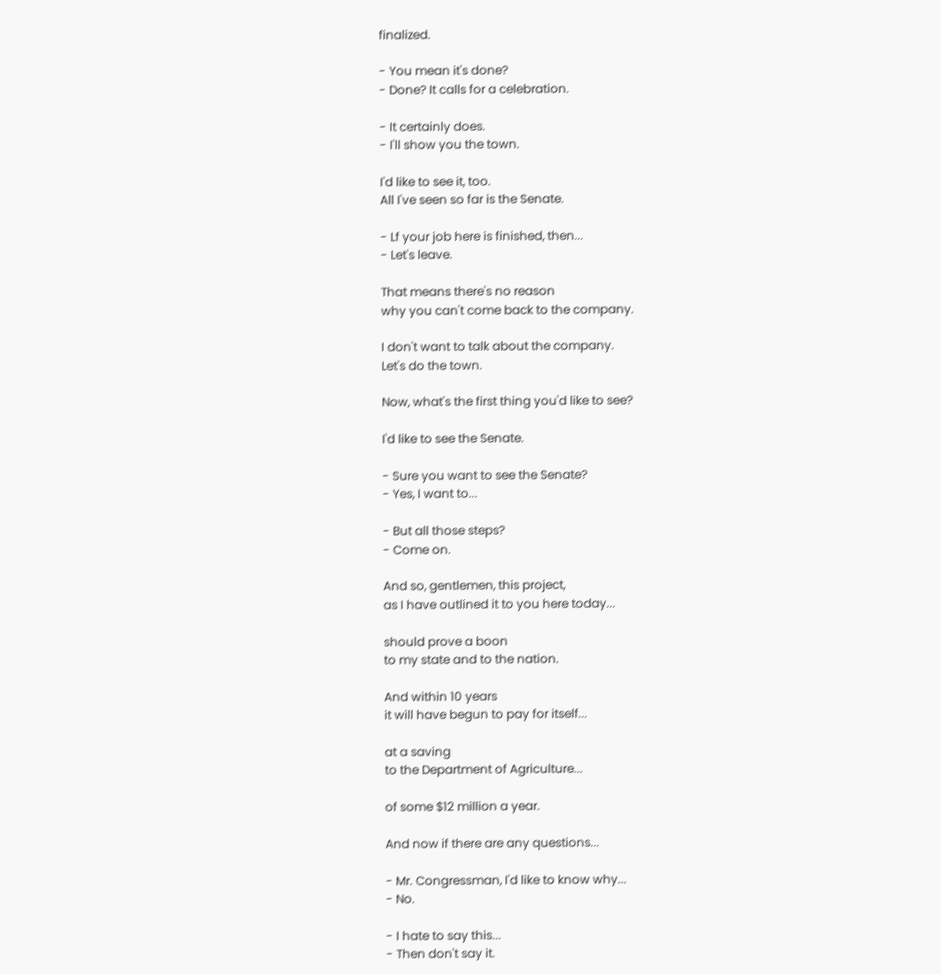finalized.

- You mean it's done?
- Done? It calls for a celebration.

- It certainly does.
- I'll show you the town.

I'd like to see it, too.
All I've seen so far is the Senate.

- Lf your job here is finished, then...
- Let's leave.

That means there's no reason
why you can't come back to the company.

I don't want to talk about the company.
Let's do the town.

Now, what's the first thing you'd like to see?

I'd like to see the Senate.

- Sure you want to see the Senate?
- Yes, I want to...

- But all those steps?
- Come on.

And so, gentlemen, this project,
as I have outlined it to you here today...

should prove a boon
to my state and to the nation.

And within 10 years
it will have begun to pay for itself...

at a saving
to the Department of Agriculture...

of some $12 million a year.

And now if there are any questions...

- Mr. Congressman, I'd like to know why...
- No.

- I hate to say this...
- Then don't say it.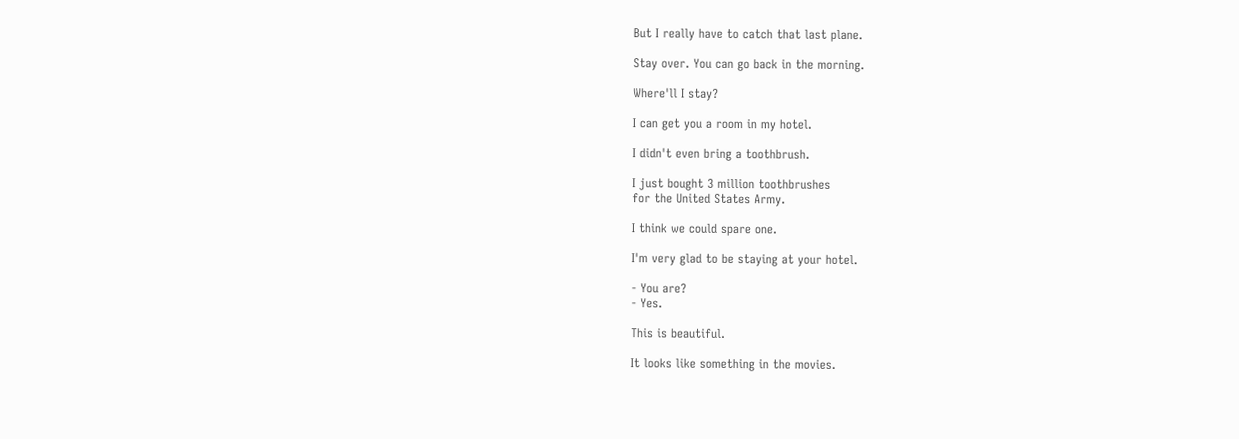But I really have to catch that last plane.

Stay over. You can go back in the morning.

Where'll I stay?

I can get you a room in my hotel.

I didn't even bring a toothbrush.

I just bought 3 million toothbrushes
for the United States Army.

I think we could spare one.

I'm very glad to be staying at your hotel.

- You are?
- Yes.

This is beautiful.

It looks like something in the movies.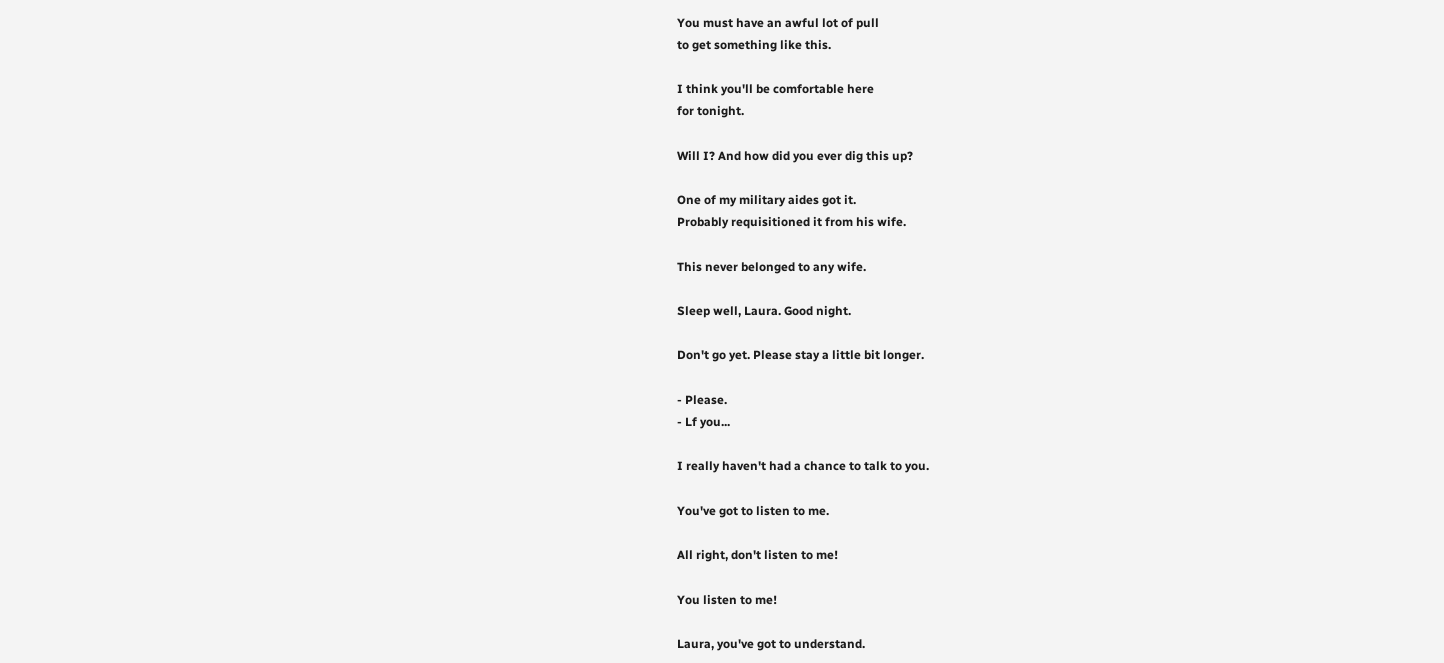You must have an awful lot of pull
to get something like this.

I think you'll be comfortable here
for tonight.

Will I? And how did you ever dig this up?

One of my military aides got it.
Probably requisitioned it from his wife.

This never belonged to any wife.

Sleep well, Laura. Good night.

Don't go yet. Please stay a little bit longer.

- Please.
- Lf you...

I really haven't had a chance to talk to you.

You've got to listen to me.

All right, don't listen to me!

You listen to me!

Laura, you've got to understand.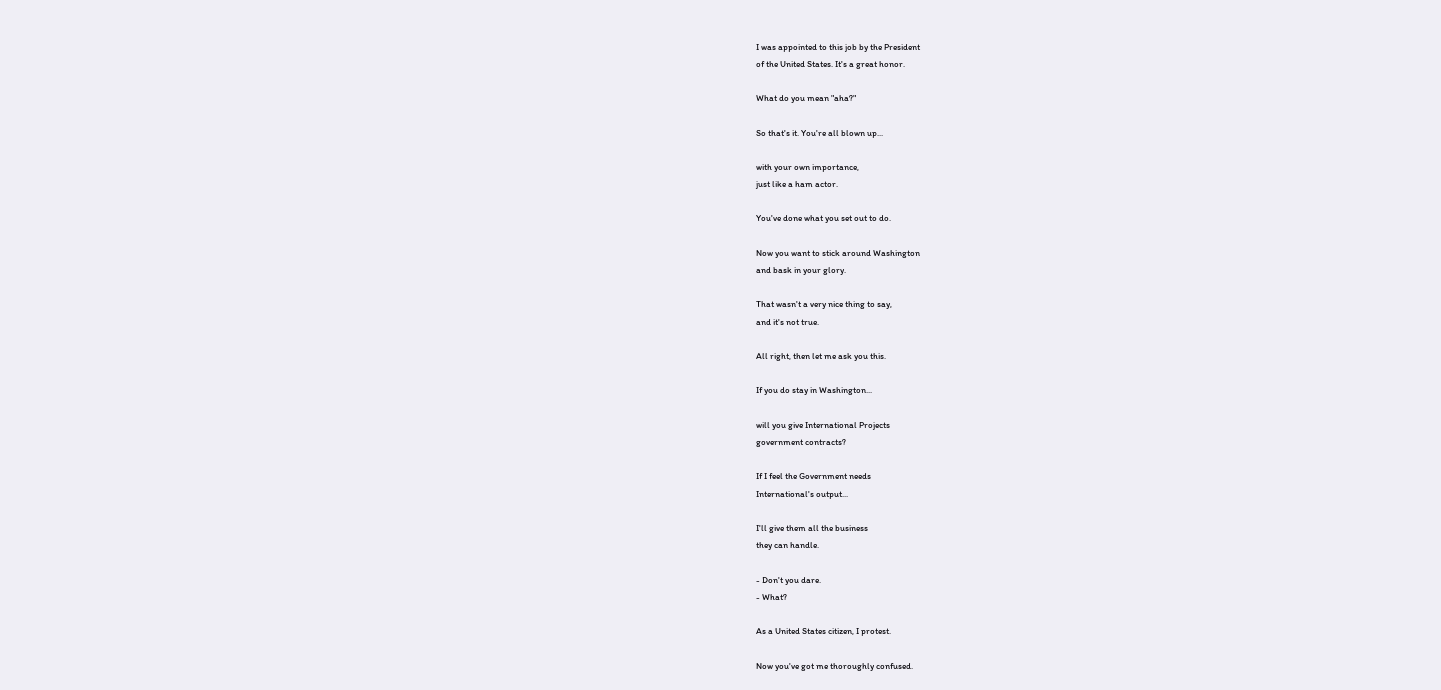I was appointed to this job by the President
of the United States. It's a great honor.

What do you mean "aha?"

So that's it. You're all blown up...

with your own importance,
just like a ham actor.

You've done what you set out to do.

Now you want to stick around Washington
and bask in your glory.

That wasn't a very nice thing to say,
and it's not true.

All right, then let me ask you this.

If you do stay in Washington...

will you give International Projects
government contracts?

If I feel the Government needs
International's output...

I'll give them all the business
they can handle.

- Don't you dare.
- What?

As a United States citizen, I protest.

Now you've got me thoroughly confused.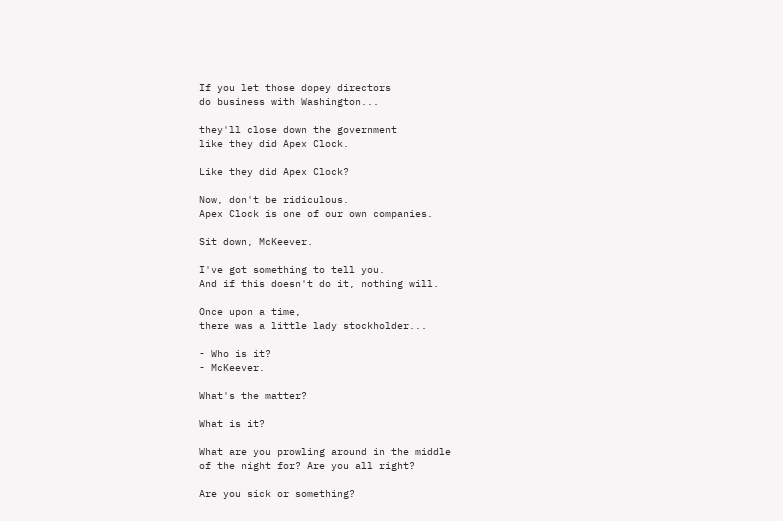If you let those dopey directors
do business with Washington...

they'll close down the government
like they did Apex Clock.

Like they did Apex Clock?

Now, don't be ridiculous.
Apex Clock is one of our own companies.

Sit down, McKeever.

I've got something to tell you.
And if this doesn't do it, nothing will.

Once upon a time,
there was a little lady stockholder...

- Who is it?
- McKeever.

What's the matter?

What is it?

What are you prowling around in the middle
of the night for? Are you all right?

Are you sick or something?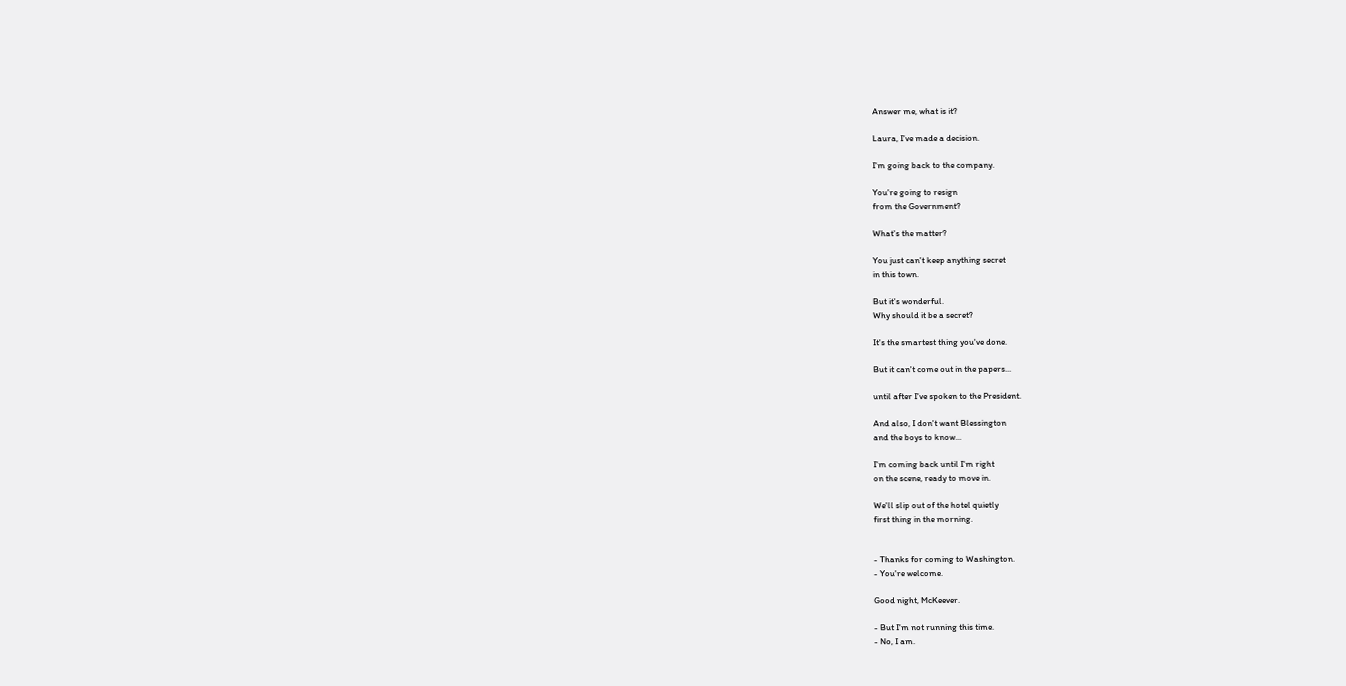Answer me, what is it?

Laura, I've made a decision.

I'm going back to the company.

You're going to resign
from the Government?

What's the matter?

You just can't keep anything secret
in this town.

But it's wonderful.
Why should it be a secret?

It's the smartest thing you've done.

But it can't come out in the papers...

until after I've spoken to the President.

And also, I don't want Blessington
and the boys to know...

I'm coming back until I'm right
on the scene, ready to move in.

We'll slip out of the hotel quietly
first thing in the morning.


- Thanks for coming to Washington.
- You're welcome.

Good night, McKeever.

- But I'm not running this time.
- No, I am.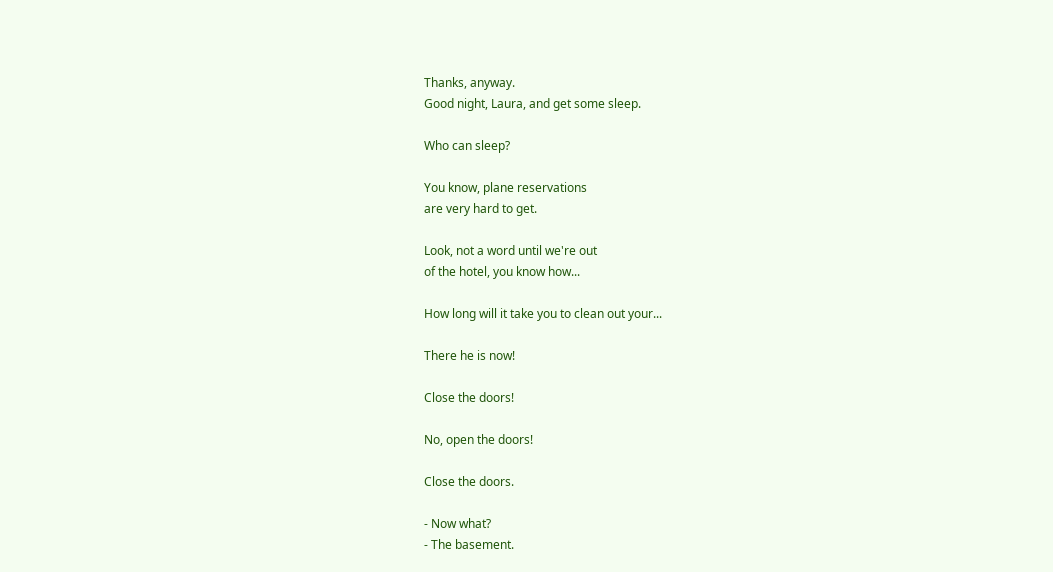Thanks, anyway.
Good night, Laura, and get some sleep.

Who can sleep?

You know, plane reservations
are very hard to get.

Look, not a word until we're out
of the hotel, you know how...

How long will it take you to clean out your...

There he is now!

Close the doors!

No, open the doors!

Close the doors.

- Now what?
- The basement.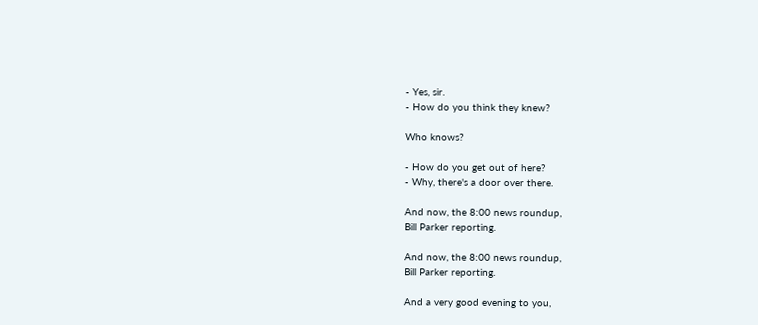- Yes, sir.
- How do you think they knew?

Who knows?

- How do you get out of here?
- Why, there's a door over there.

And now, the 8:00 news roundup,
Bill Parker reporting.

And now, the 8:00 news roundup,
Bill Parker reporting.

And a very good evening to you,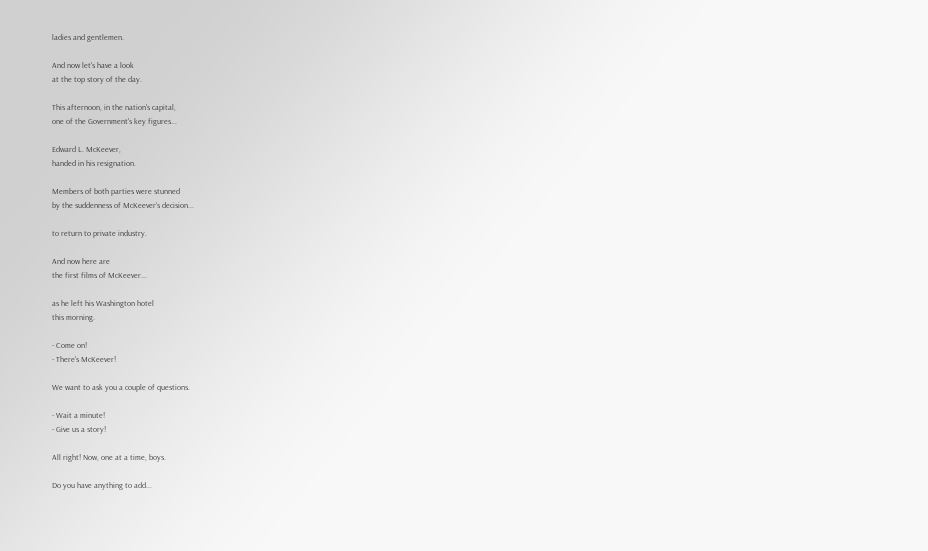ladies and gentlemen.

And now let's have a look
at the top story of the day.

This afternoon, in the nation's capital,
one of the Government's key figures...

Edward L. McKeever,
handed in his resignation.

Members of both parties were stunned
by the suddenness of McKeever's decision...

to return to private industry.

And now here are
the first films of McKeever...

as he left his Washington hotel
this morning.

- Come on!
- There's McKeever!

We want to ask you a couple of questions.

- Wait a minute!
- Give us a story!

All right! Now, one at a time, boys.

Do you have anything to add...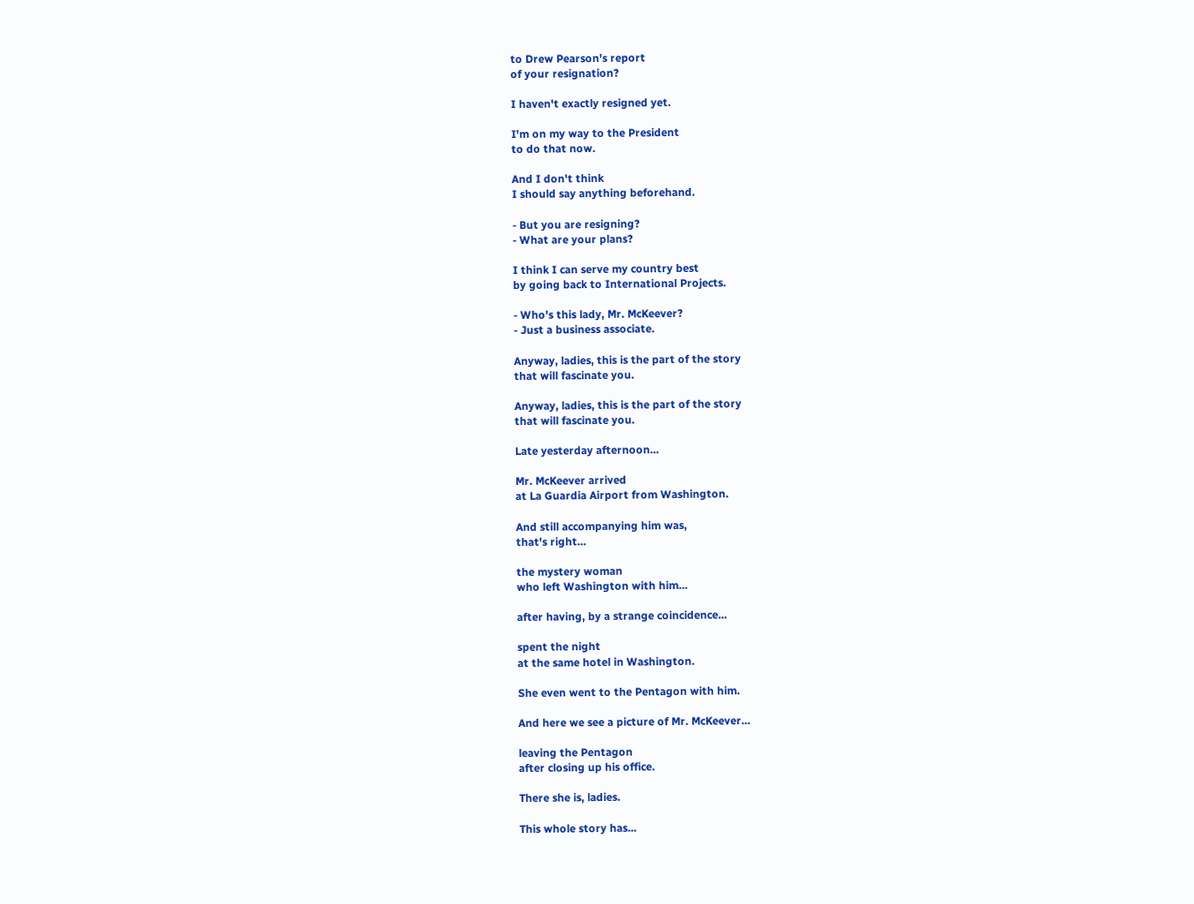to Drew Pearson's report
of your resignation?

I haven't exactly resigned yet.

I'm on my way to the President
to do that now.

And I don't think
I should say anything beforehand.

- But you are resigning?
- What are your plans?

I think I can serve my country best
by going back to International Projects.

- Who's this lady, Mr. McKeever?
- Just a business associate.

Anyway, ladies, this is the part of the story
that will fascinate you.

Anyway, ladies, this is the part of the story
that will fascinate you.

Late yesterday afternoon...

Mr. McKeever arrived
at La Guardia Airport from Washington.

And still accompanying him was,
that's right...

the mystery woman
who left Washington with him...

after having, by a strange coincidence...

spent the night
at the same hotel in Washington.

She even went to the Pentagon with him.

And here we see a picture of Mr. McKeever...

leaving the Pentagon
after closing up his office.

There she is, ladies.

This whole story has...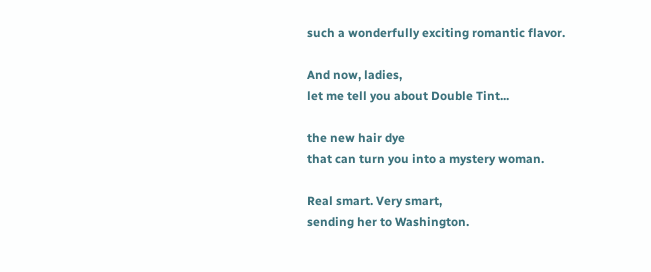such a wonderfully exciting romantic flavor.

And now, ladies,
let me tell you about Double Tint...

the new hair dye
that can turn you into a mystery woman.

Real smart. Very smart,
sending her to Washington.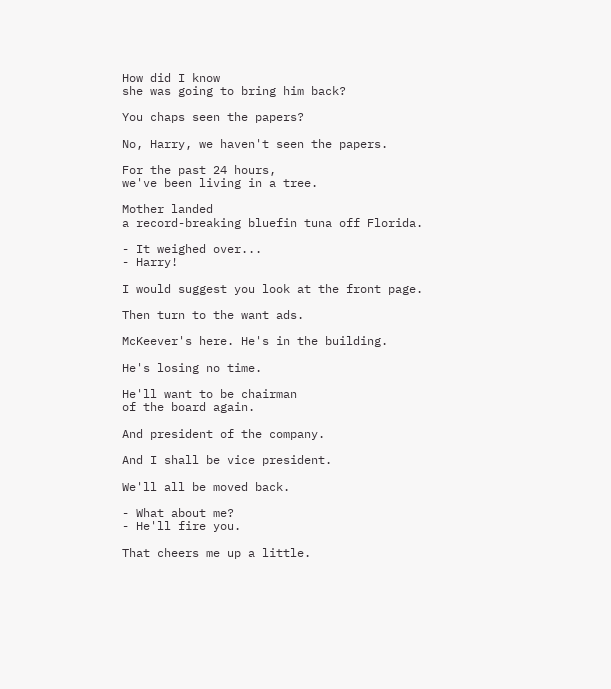How did I know
she was going to bring him back?

You chaps seen the papers?

No, Harry, we haven't seen the papers.

For the past 24 hours,
we've been living in a tree.

Mother landed
a record-breaking bluefin tuna off Florida.

- It weighed over...
- Harry!

I would suggest you look at the front page.

Then turn to the want ads.

McKeever's here. He's in the building.

He's losing no time.

He'll want to be chairman
of the board again.

And president of the company.

And I shall be vice president.

We'll all be moved back.

- What about me?
- He'll fire you.

That cheers me up a little.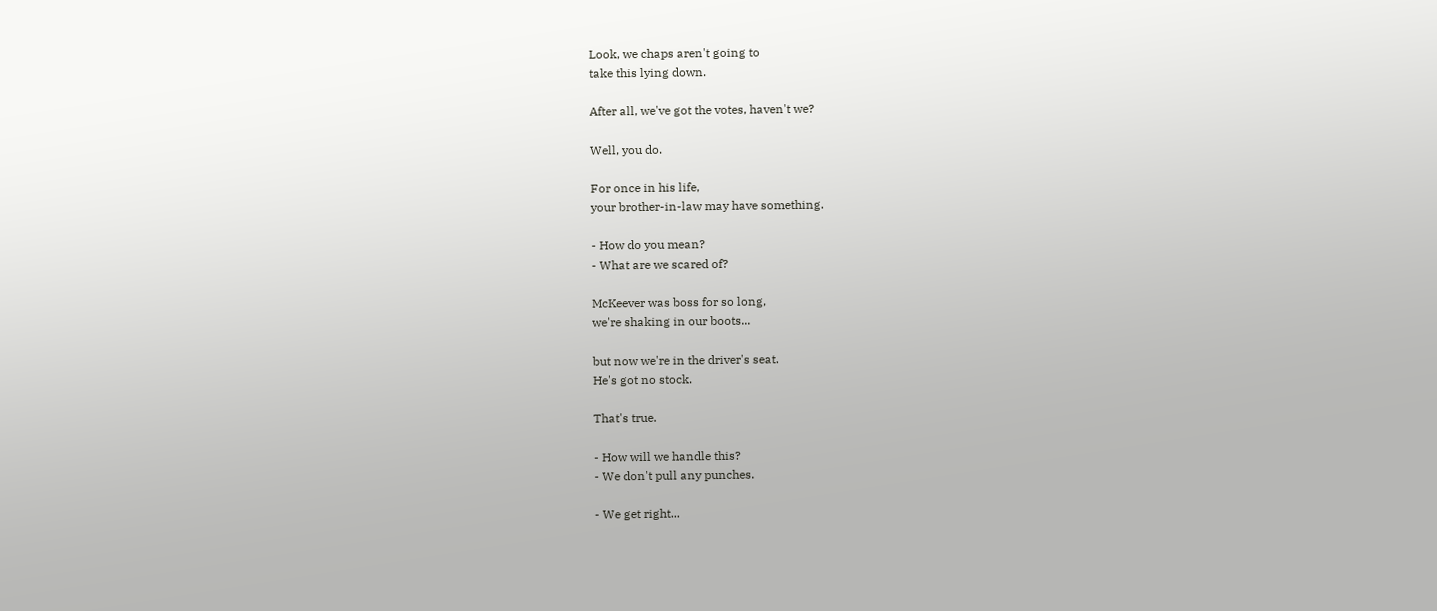Look, we chaps aren't going to
take this lying down.

After all, we've got the votes, haven't we?

Well, you do.

For once in his life,
your brother-in-law may have something.

- How do you mean?
- What are we scared of?

McKeever was boss for so long,
we're shaking in our boots...

but now we're in the driver's seat.
He's got no stock.

That's true.

- How will we handle this?
- We don't pull any punches.

- We get right...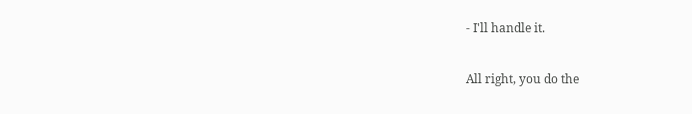- I'll handle it.

All right, you do the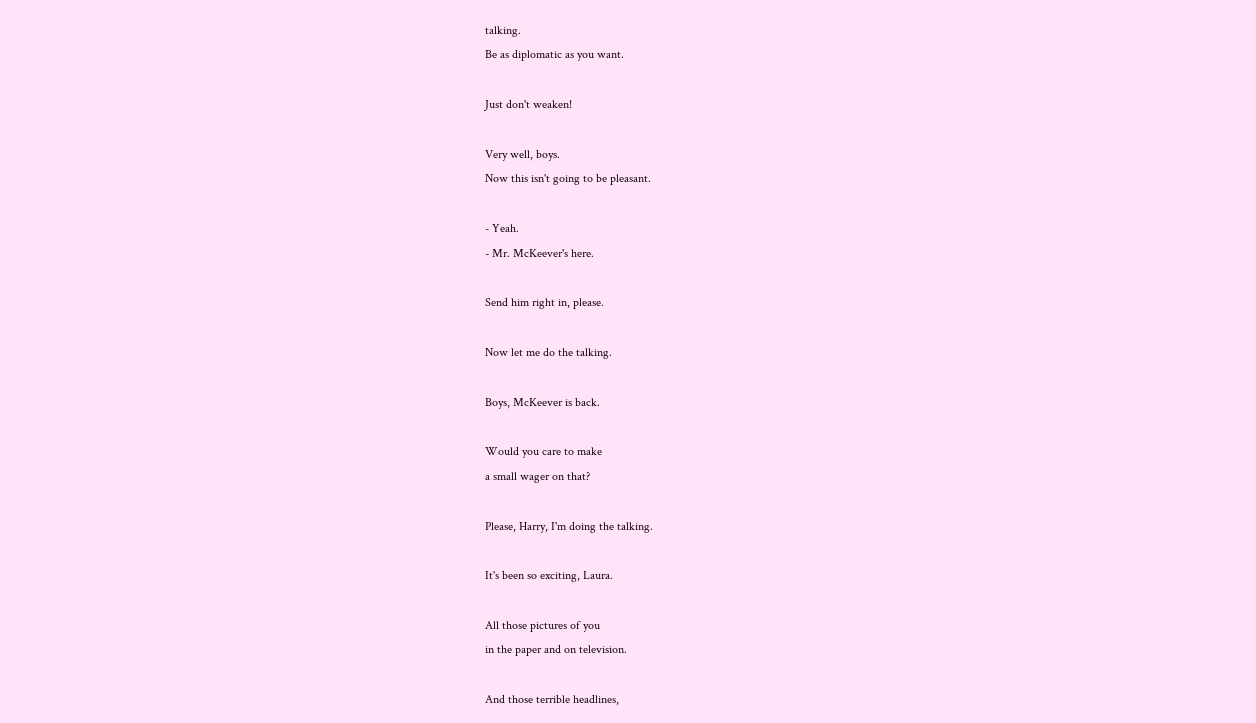talking.
Be as diplomatic as you want.

Just don't weaken!

Very well, boys.
Now this isn't going to be pleasant.

- Yeah.
- Mr. McKeever's here.

Send him right in, please.

Now let me do the talking.

Boys, McKeever is back.

Would you care to make
a small wager on that?

Please, Harry, I'm doing the talking.

It's been so exciting, Laura.

All those pictures of you
in the paper and on television.

And those terrible headlines,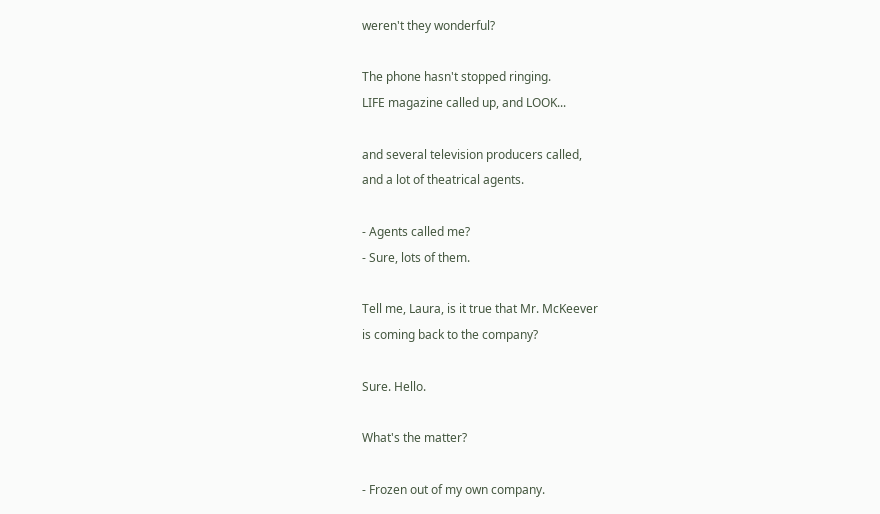weren't they wonderful?

The phone hasn't stopped ringing.
LIFE magazine called up, and LOOK...

and several television producers called,
and a lot of theatrical agents.

- Agents called me?
- Sure, lots of them.

Tell me, Laura, is it true that Mr. McKeever
is coming back to the company?

Sure. Hello.

What's the matter?

- Frozen out of my own company.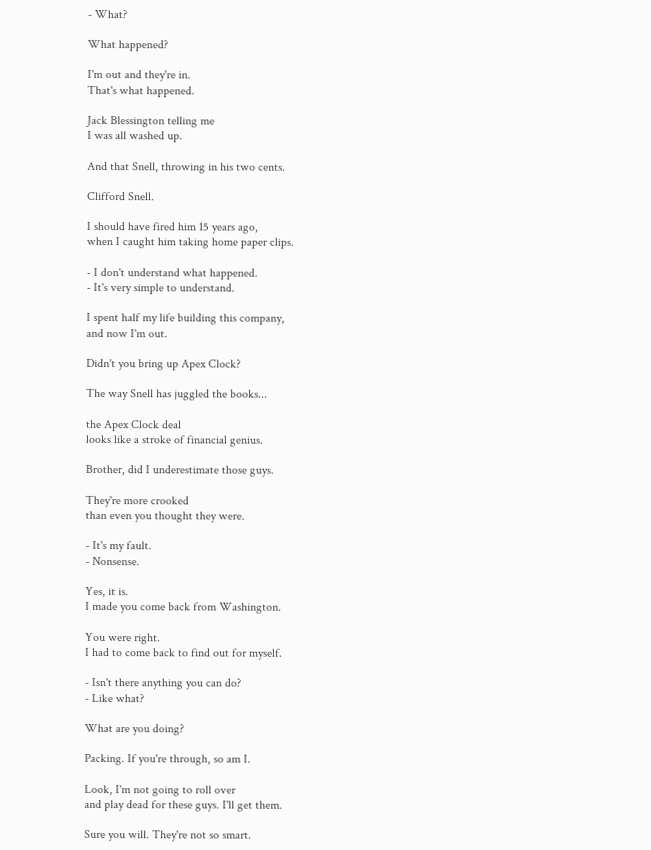- What?

What happened?

I'm out and they're in.
That's what happened.

Jack Blessington telling me
I was all washed up.

And that Snell, throwing in his two cents.

Clifford Snell.

I should have fired him 15 years ago,
when I caught him taking home paper clips.

- I don't understand what happened.
- It's very simple to understand.

I spent half my life building this company,
and now I'm out.

Didn't you bring up Apex Clock?

The way Snell has juggled the books...

the Apex Clock deal
looks like a stroke of financial genius.

Brother, did I underestimate those guys.

They're more crooked
than even you thought they were.

- It's my fault.
- Nonsense.

Yes, it is.
I made you come back from Washington.

You were right.
I had to come back to find out for myself.

- Isn't there anything you can do?
- Like what?

What are you doing?

Packing. If you're through, so am I.

Look, I'm not going to roll over
and play dead for these guys. I'll get them.

Sure you will. They're not so smart.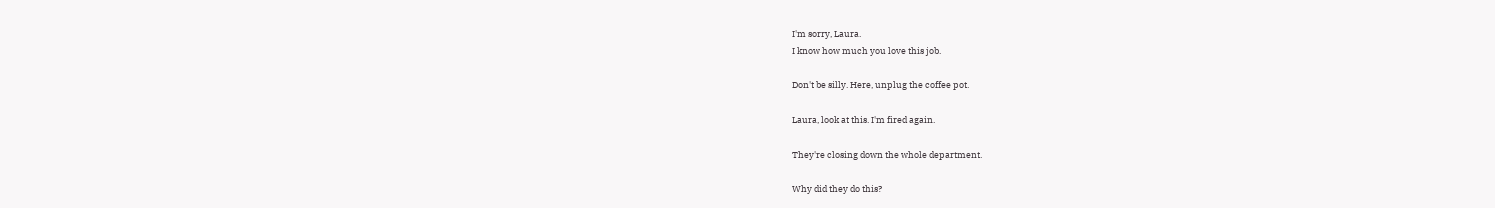I'm sorry, Laura.
I know how much you love this job.

Don't be silly. Here, unplug the coffee pot.

Laura, look at this. I'm fired again.

They're closing down the whole department.

Why did they do this?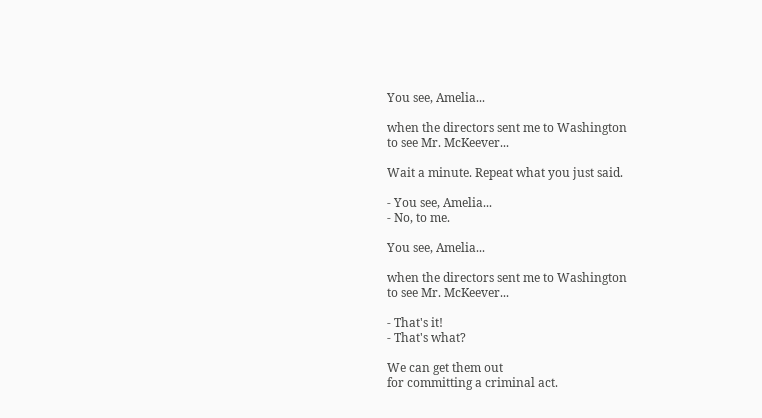You see, Amelia...

when the directors sent me to Washington
to see Mr. McKeever...

Wait a minute. Repeat what you just said.

- You see, Amelia...
- No, to me.

You see, Amelia...

when the directors sent me to Washington
to see Mr. McKeever...

- That's it!
- That's what?

We can get them out
for committing a criminal act.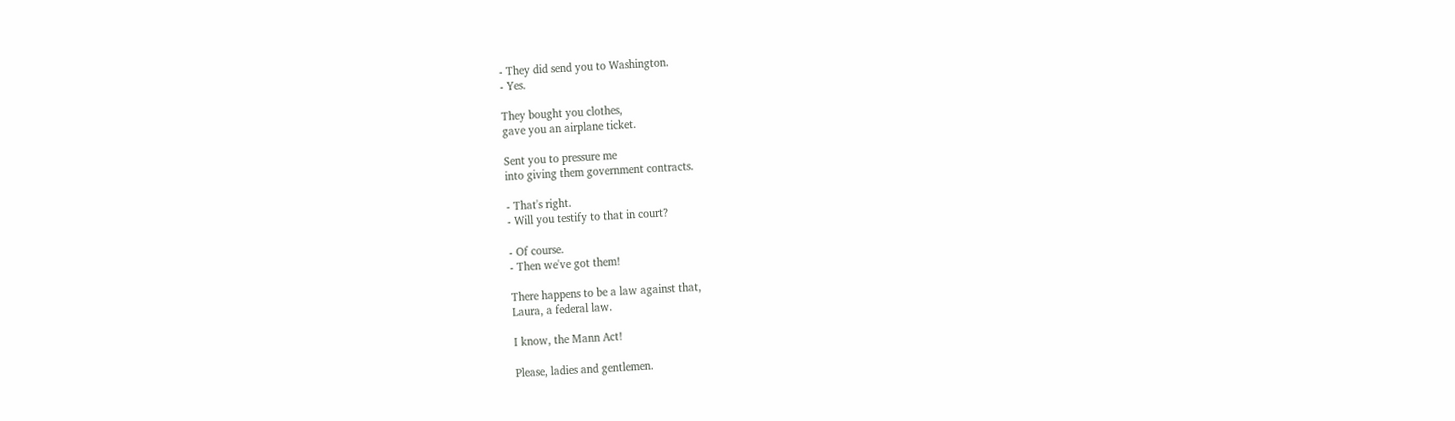- They did send you to Washington.
- Yes.

They bought you clothes,
gave you an airplane ticket.

Sent you to pressure me
into giving them government contracts.

- That's right.
- Will you testify to that in court?

- Of course.
- Then we've got them!

There happens to be a law against that,
Laura, a federal law.

I know, the Mann Act!

Please, ladies and gentlemen.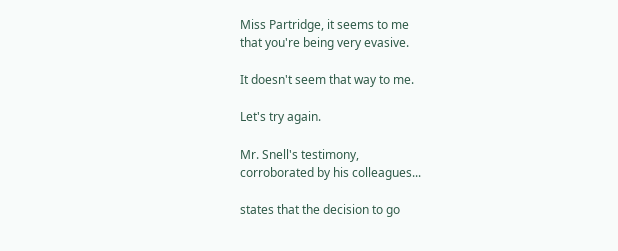Miss Partridge, it seems to me
that you're being very evasive.

It doesn't seem that way to me.

Let's try again.

Mr. Snell's testimony,
corroborated by his colleagues...

states that the decision to go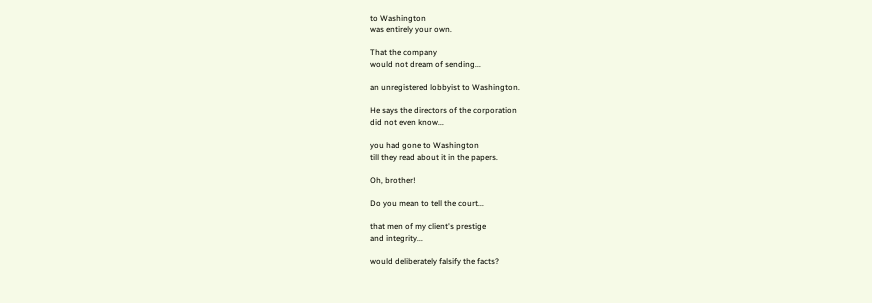to Washington
was entirely your own.

That the company
would not dream of sending...

an unregistered lobbyist to Washington.

He says the directors of the corporation
did not even know...

you had gone to Washington
till they read about it in the papers.

Oh, brother!

Do you mean to tell the court...

that men of my client's prestige
and integrity...

would deliberately falsify the facts?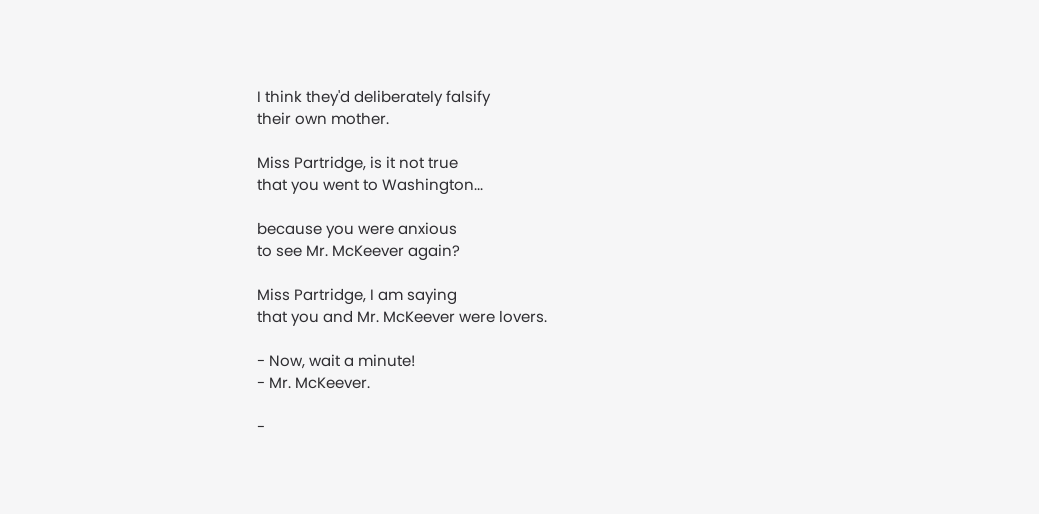I think they'd deliberately falsify
their own mother.

Miss Partridge, is it not true
that you went to Washington...

because you were anxious
to see Mr. McKeever again?

Miss Partridge, I am saying
that you and Mr. McKeever were lovers.

- Now, wait a minute!
- Mr. McKeever.

-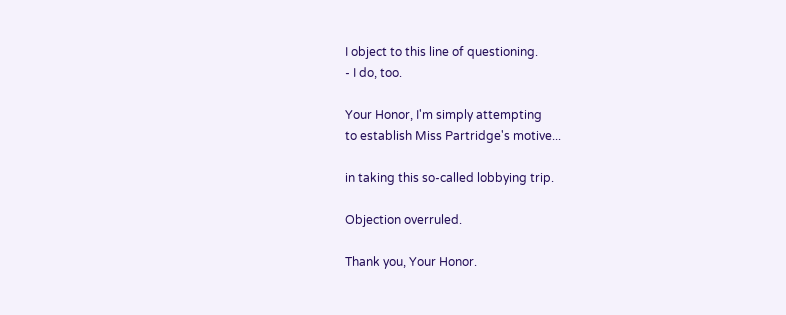I object to this line of questioning.
- I do, too.

Your Honor, I'm simply attempting
to establish Miss Partridge's motive...

in taking this so-called lobbying trip.

Objection overruled.

Thank you, Your Honor.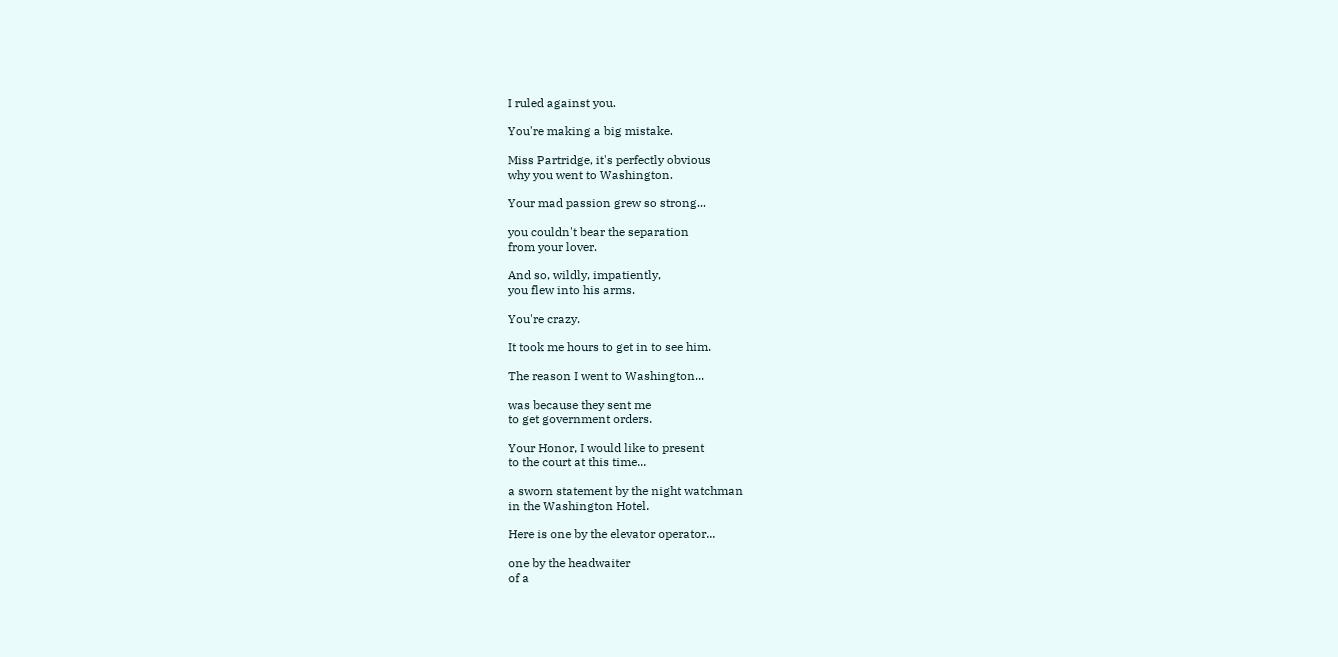I ruled against you.

You're making a big mistake.

Miss Partridge, it's perfectly obvious
why you went to Washington.

Your mad passion grew so strong...

you couldn't bear the separation
from your lover.

And so, wildly, impatiently,
you flew into his arms.

You're crazy.

It took me hours to get in to see him.

The reason I went to Washington...

was because they sent me
to get government orders.

Your Honor, I would like to present
to the court at this time...

a sworn statement by the night watchman
in the Washington Hotel.

Here is one by the elevator operator...

one by the headwaiter
of a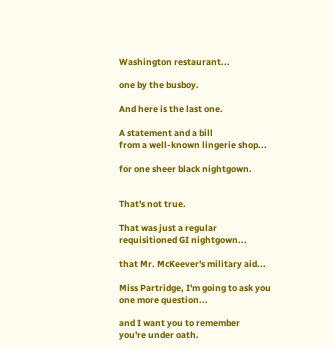Washington restaurant...

one by the busboy.

And here is the last one.

A statement and a bill
from a well-known lingerie shop...

for one sheer black nightgown.


That's not true.

That was just a regular
requisitioned GI nightgown...

that Mr. McKeever's military aid...

Miss Partridge, I'm going to ask you
one more question...

and I want you to remember
you're under oath.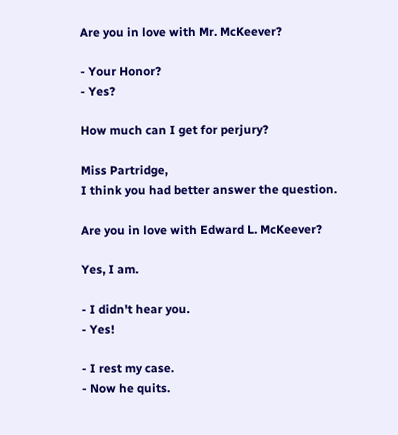Are you in love with Mr. McKeever?

- Your Honor?
- Yes?

How much can I get for perjury?

Miss Partridge,
I think you had better answer the question.

Are you in love with Edward L. McKeever?

Yes, I am.

- I didn't hear you.
- Yes!

- I rest my case.
- Now he quits.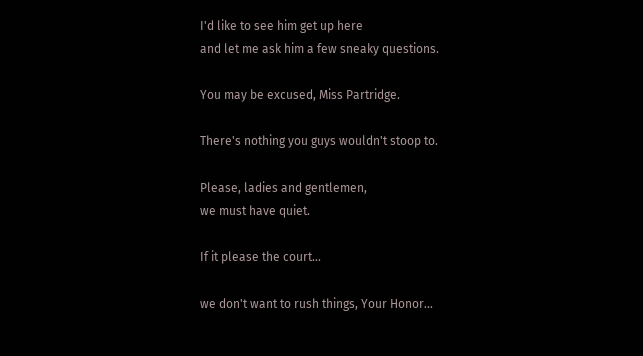I'd like to see him get up here
and let me ask him a few sneaky questions.

You may be excused, Miss Partridge.

There's nothing you guys wouldn't stoop to.

Please, ladies and gentlemen,
we must have quiet.

If it please the court...

we don't want to rush things, Your Honor...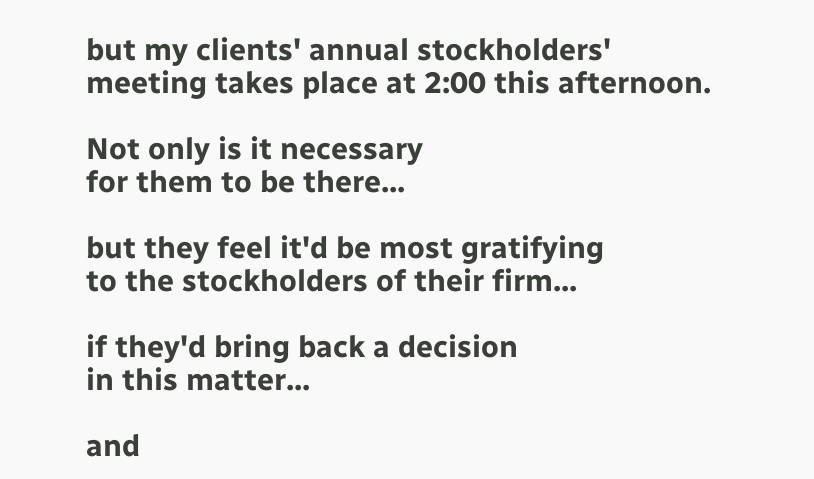but my clients' annual stockholders'
meeting takes place at 2:00 this afternoon.

Not only is it necessary
for them to be there...

but they feel it'd be most gratifying
to the stockholders of their firm...

if they'd bring back a decision
in this matter...

and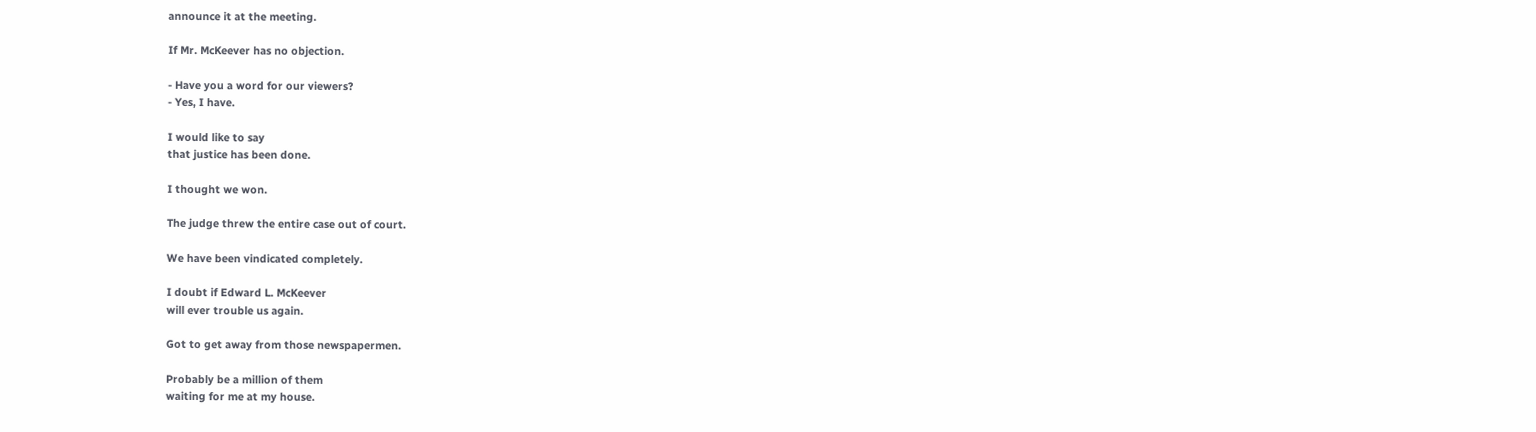announce it at the meeting.

If Mr. McKeever has no objection.

- Have you a word for our viewers?
- Yes, I have.

I would like to say
that justice has been done.

I thought we won.

The judge threw the entire case out of court.

We have been vindicated completely.

I doubt if Edward L. McKeever
will ever trouble us again.

Got to get away from those newspapermen.

Probably be a million of them
waiting for me at my house.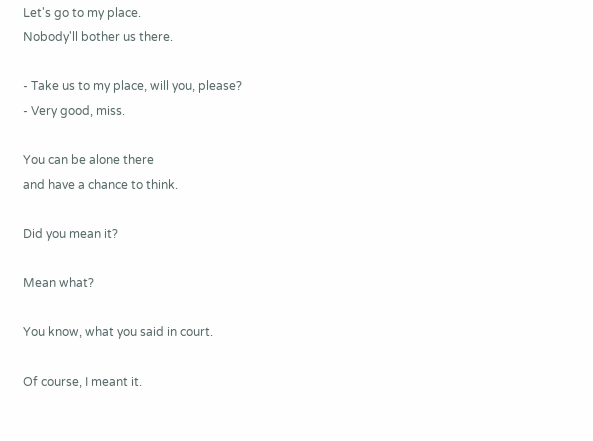Let's go to my place.
Nobody'll bother us there.

- Take us to my place, will you, please?
- Very good, miss.

You can be alone there
and have a chance to think.

Did you mean it?

Mean what?

You know, what you said in court.

Of course, I meant it.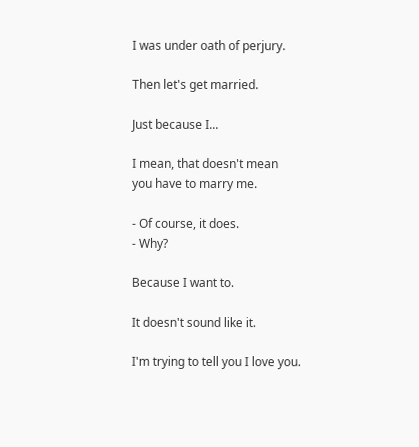I was under oath of perjury.

Then let's get married.

Just because I...

I mean, that doesn't mean
you have to marry me.

- Of course, it does.
- Why?

Because I want to.

It doesn't sound like it.

I'm trying to tell you I love you.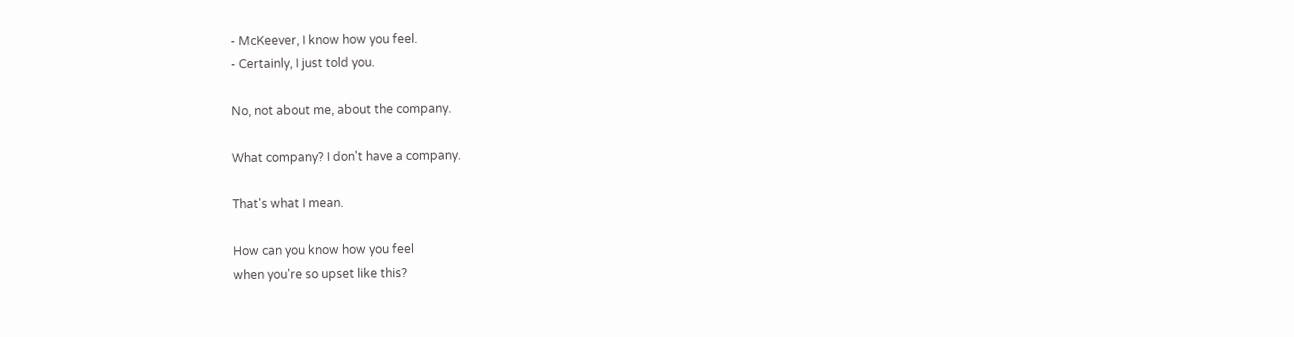- McKeever, I know how you feel.
- Certainly, I just told you.

No, not about me, about the company.

What company? I don't have a company.

That's what I mean.

How can you know how you feel
when you're so upset like this?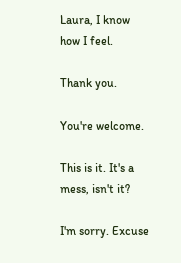Laura, I know how I feel.

Thank you.

You're welcome.

This is it. It's a mess, isn't it?

I'm sorry. Excuse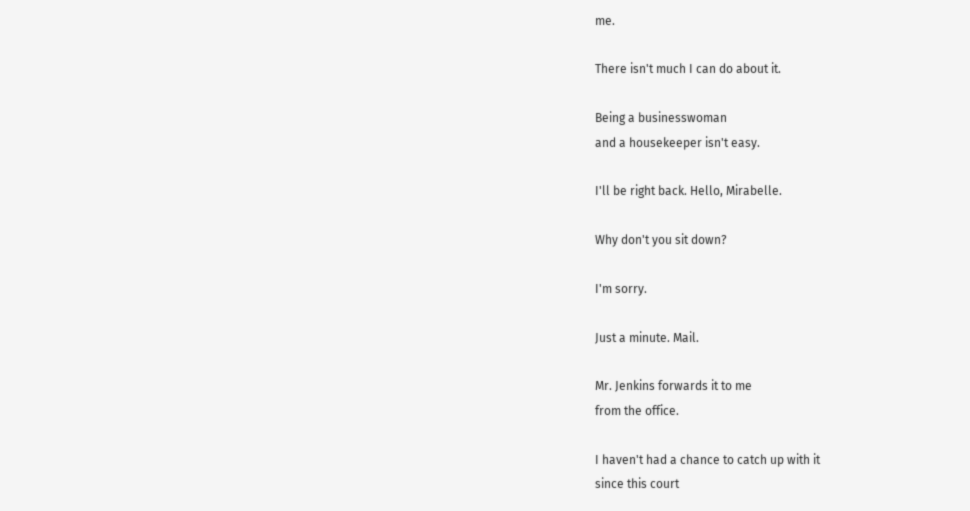me.

There isn't much I can do about it.

Being a businesswoman
and a housekeeper isn't easy.

I'll be right back. Hello, Mirabelle.

Why don't you sit down?

I'm sorry.

Just a minute. Mail.

Mr. Jenkins forwards it to me
from the office.

I haven't had a chance to catch up with it
since this court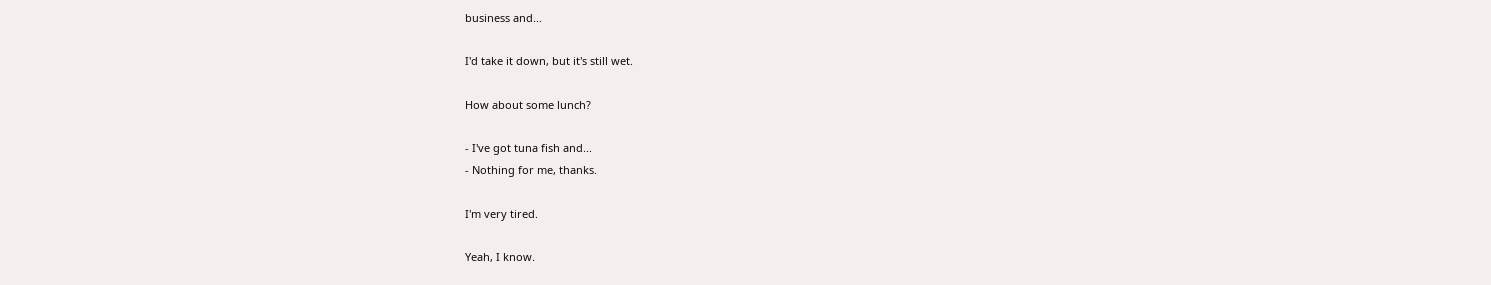business and...

I'd take it down, but it's still wet.

How about some lunch?

- I've got tuna fish and...
- Nothing for me, thanks.

I'm very tired.

Yeah, I know.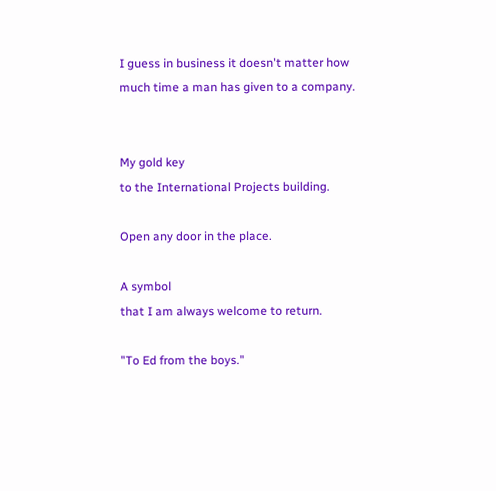I guess in business it doesn't matter how
much time a man has given to a company.


My gold key
to the International Projects building.

Open any door in the place.

A symbol
that I am always welcome to return.

"To Ed from the boys."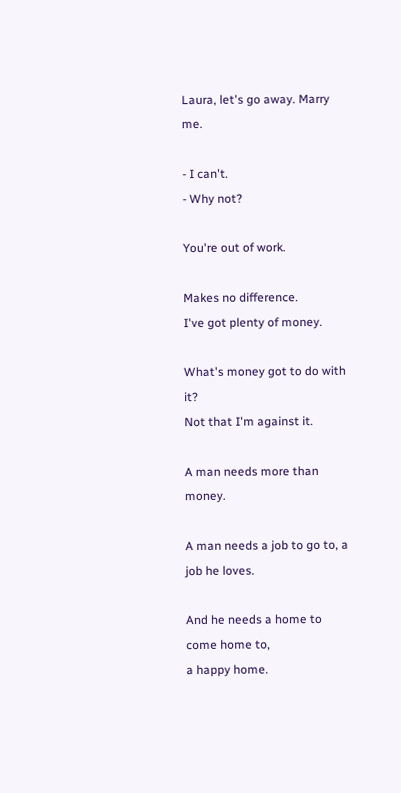Laura, let's go away. Marry me.

- I can't.
- Why not?

You're out of work.

Makes no difference.
I've got plenty of money.

What's money got to do with it?
Not that I'm against it.

A man needs more than money.

A man needs a job to go to, a job he loves.

And he needs a home to come home to,
a happy home.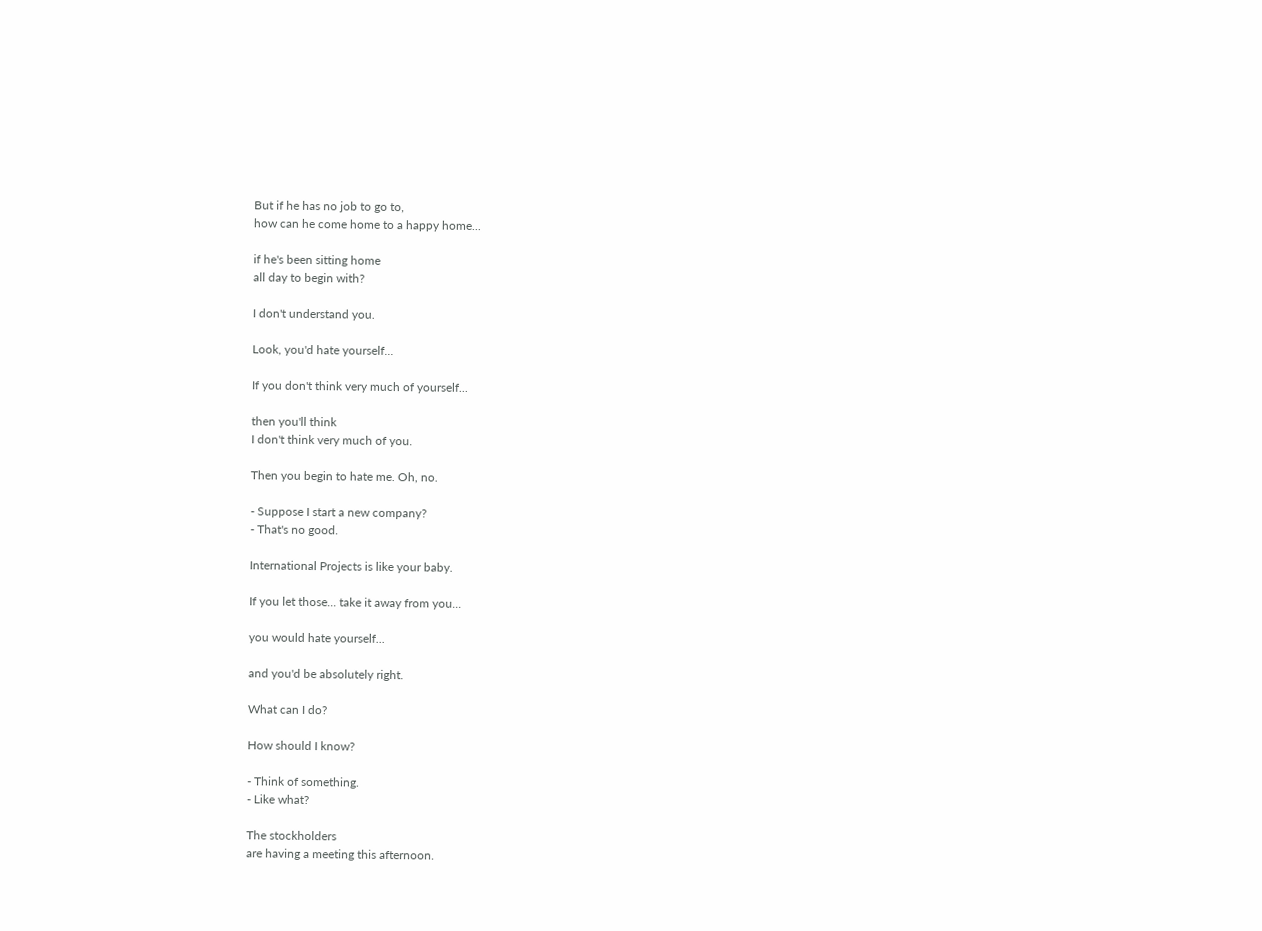But if he has no job to go to,
how can he come home to a happy home...

if he's been sitting home
all day to begin with?

I don't understand you.

Look, you'd hate yourself...

If you don't think very much of yourself...

then you'll think
I don't think very much of you.

Then you begin to hate me. Oh, no.

- Suppose I start a new company?
- That's no good.

International Projects is like your baby.

If you let those... take it away from you...

you would hate yourself...

and you'd be absolutely right.

What can I do?

How should I know?

- Think of something.
- Like what?

The stockholders
are having a meeting this afternoon.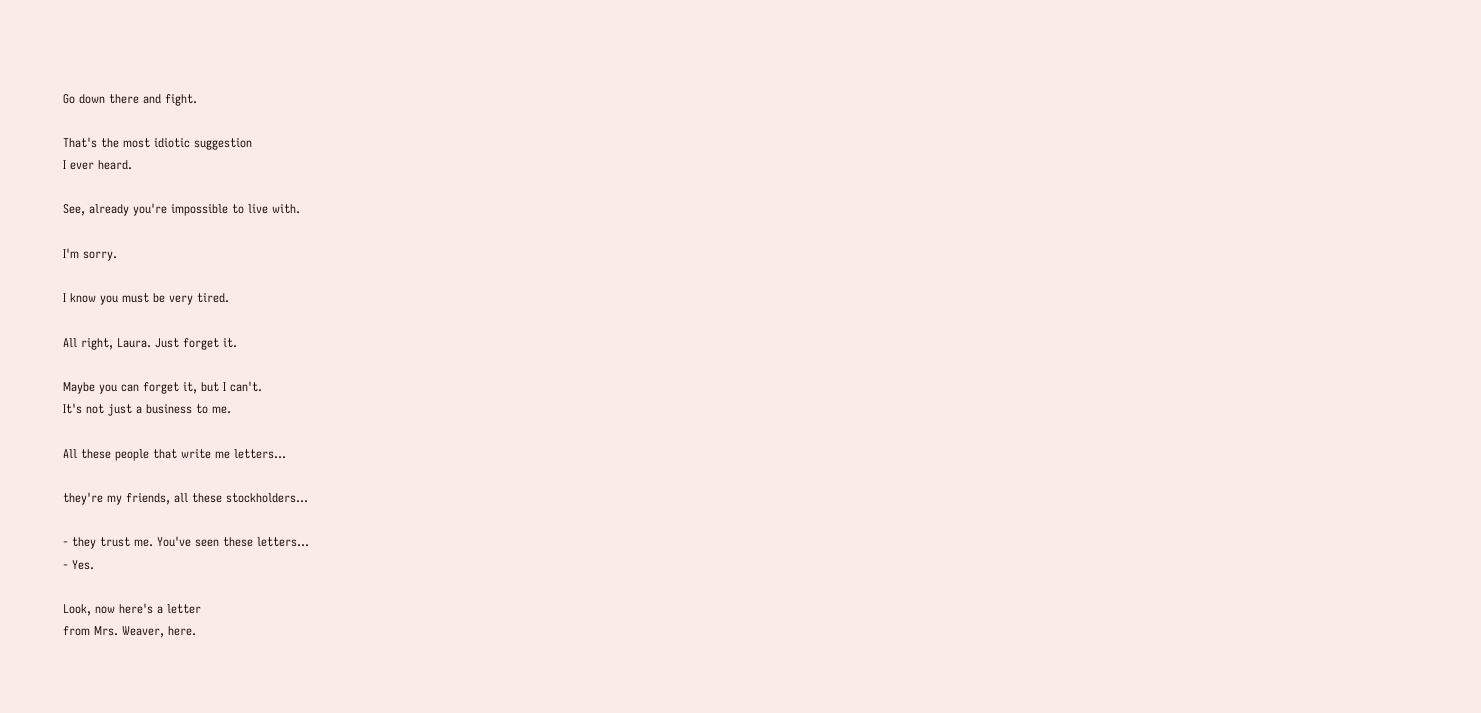Go down there and fight.

That's the most idiotic suggestion
I ever heard.

See, already you're impossible to live with.

I'm sorry.

I know you must be very tired.

All right, Laura. Just forget it.

Maybe you can forget it, but I can't.
It's not just a business to me.

All these people that write me letters...

they're my friends, all these stockholders...

- they trust me. You've seen these letters...
- Yes.

Look, now here's a letter
from Mrs. Weaver, here.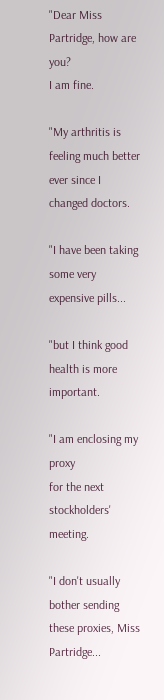"Dear Miss Partridge, how are you?
I am fine.

"My arthritis is feeling much better
ever since I changed doctors.

"I have been taking
some very expensive pills...

"but I think good health is more important.

"I am enclosing my proxy
for the next stockholders' meeting.

"I don't usually bother sending
these proxies, Miss Partridge...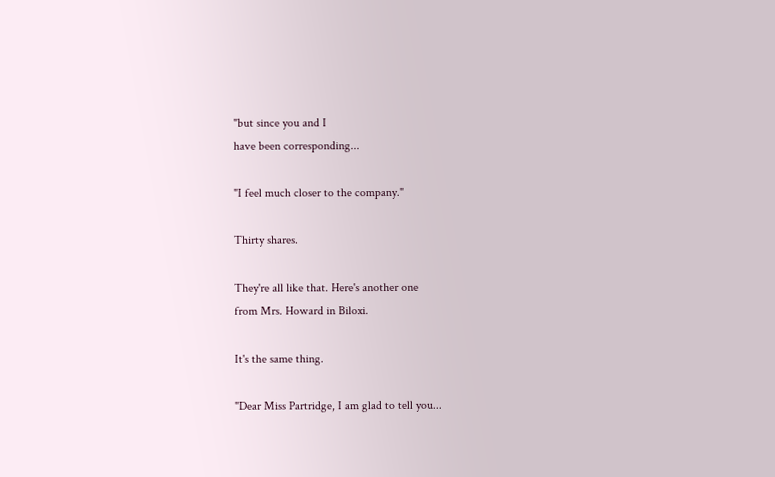"but since you and I
have been corresponding...

"I feel much closer to the company."

Thirty shares.

They're all like that. Here's another one
from Mrs. Howard in Biloxi.

It's the same thing.

"Dear Miss Partridge, I am glad to tell you...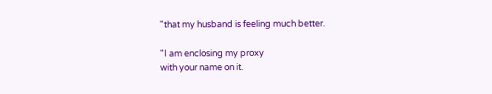"that my husband is feeling much better.

"I am enclosing my proxy
with your name on it.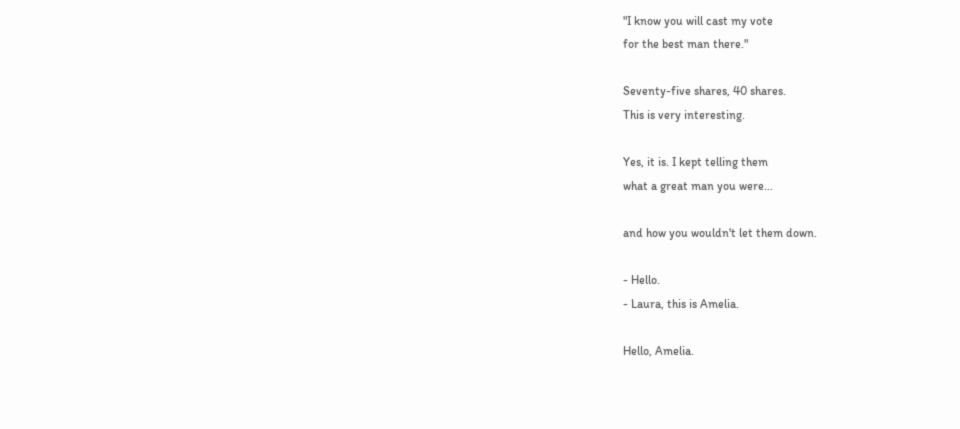"I know you will cast my vote
for the best man there."

Seventy-five shares, 40 shares.
This is very interesting.

Yes, it is. I kept telling them
what a great man you were...

and how you wouldn't let them down.

- Hello.
- Laura, this is Amelia.

Hello, Amelia.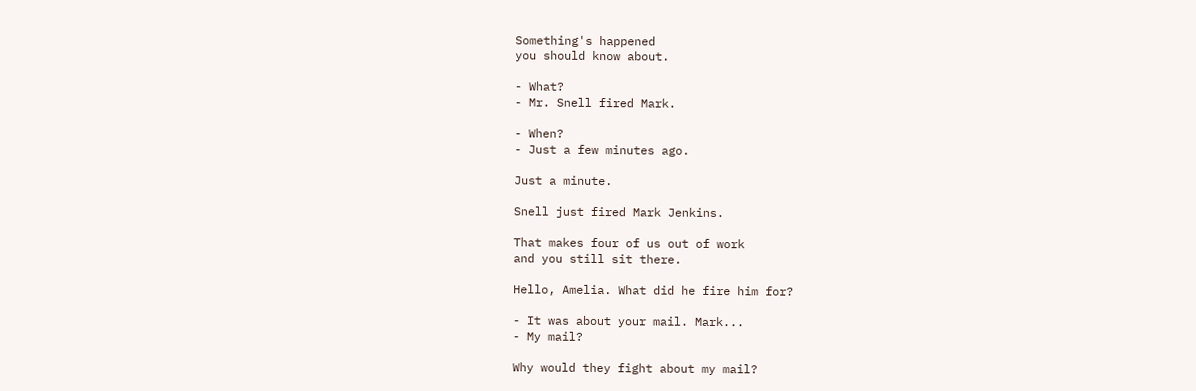Something's happened
you should know about.

- What?
- Mr. Snell fired Mark.

- When?
- Just a few minutes ago.

Just a minute.

Snell just fired Mark Jenkins.

That makes four of us out of work
and you still sit there.

Hello, Amelia. What did he fire him for?

- It was about your mail. Mark...
- My mail?

Why would they fight about my mail?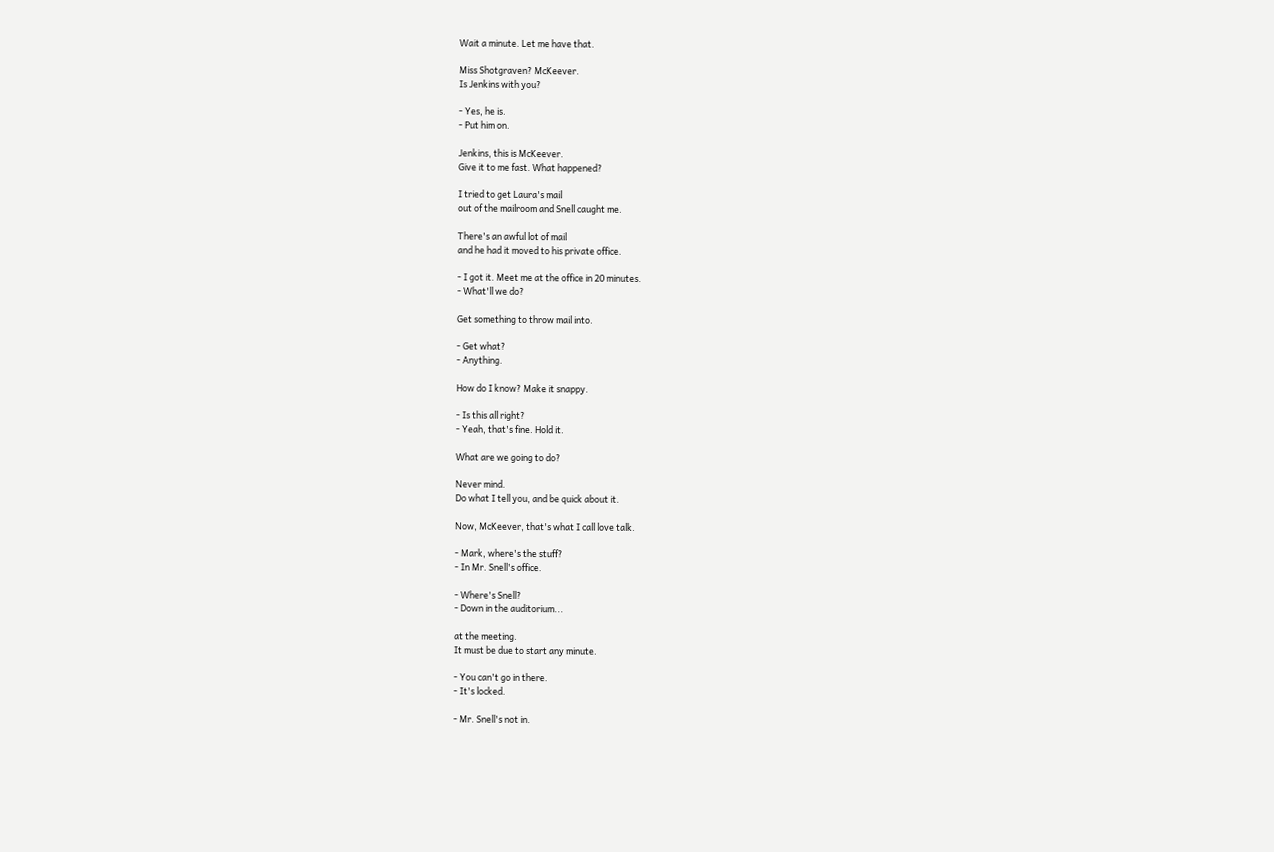Wait a minute. Let me have that.

Miss Shotgraven? McKeever.
Is Jenkins with you?

- Yes, he is.
- Put him on.

Jenkins, this is McKeever.
Give it to me fast. What happened?

I tried to get Laura's mail
out of the mailroom and Snell caught me.

There's an awful lot of mail
and he had it moved to his private office.

- I got it. Meet me at the office in 20 minutes.
- What'll we do?

Get something to throw mail into.

- Get what?
- Anything.

How do I know? Make it snappy.

- Is this all right?
- Yeah, that's fine. Hold it.

What are we going to do?

Never mind.
Do what I tell you, and be quick about it.

Now, McKeever, that's what I call love talk.

- Mark, where's the stuff?
- In Mr. Snell's office.

- Where's Snell?
- Down in the auditorium...

at the meeting.
It must be due to start any minute.

- You can't go in there.
- It's locked.

- Mr. Snell's not in.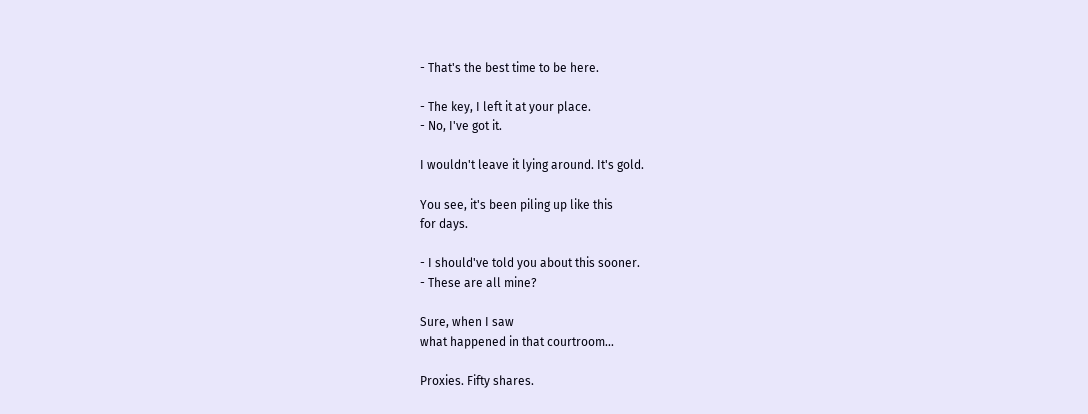- That's the best time to be here.

- The key, I left it at your place.
- No, I've got it.

I wouldn't leave it lying around. It's gold.

You see, it's been piling up like this
for days.

- I should've told you about this sooner.
- These are all mine?

Sure, when I saw
what happened in that courtroom...

Proxies. Fifty shares.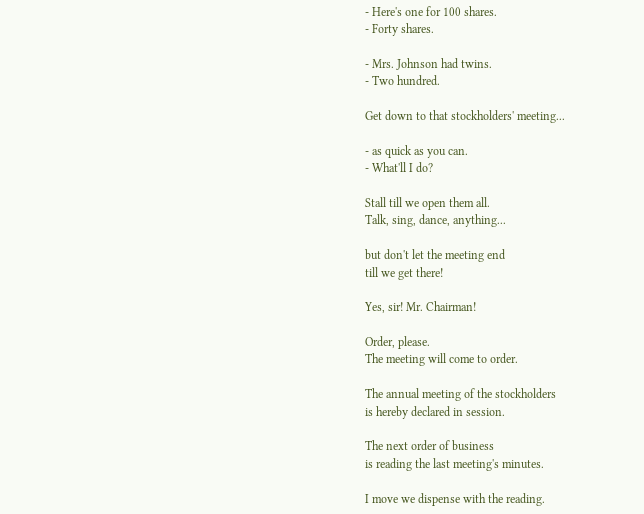- Here's one for 100 shares.
- Forty shares.

- Mrs. Johnson had twins.
- Two hundred.

Get down to that stockholders' meeting...

- as quick as you can.
- What'll I do?

Stall till we open them all.
Talk, sing, dance, anything...

but don't let the meeting end
till we get there!

Yes, sir! Mr. Chairman!

Order, please.
The meeting will come to order.

The annual meeting of the stockholders
is hereby declared in session.

The next order of business
is reading the last meeting's minutes.

I move we dispense with the reading.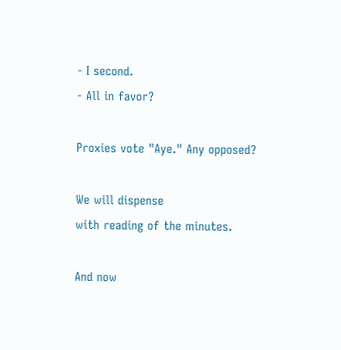- I second.
- All in favor?

Proxies vote "Aye." Any opposed?

We will dispense
with reading of the minutes.

And now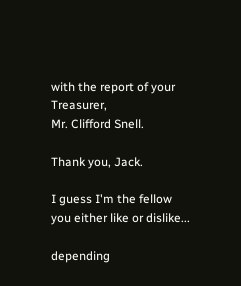with the report of your Treasurer,
Mr. Clifford Snell.

Thank you, Jack.

I guess I'm the fellow
you either like or dislike...

depending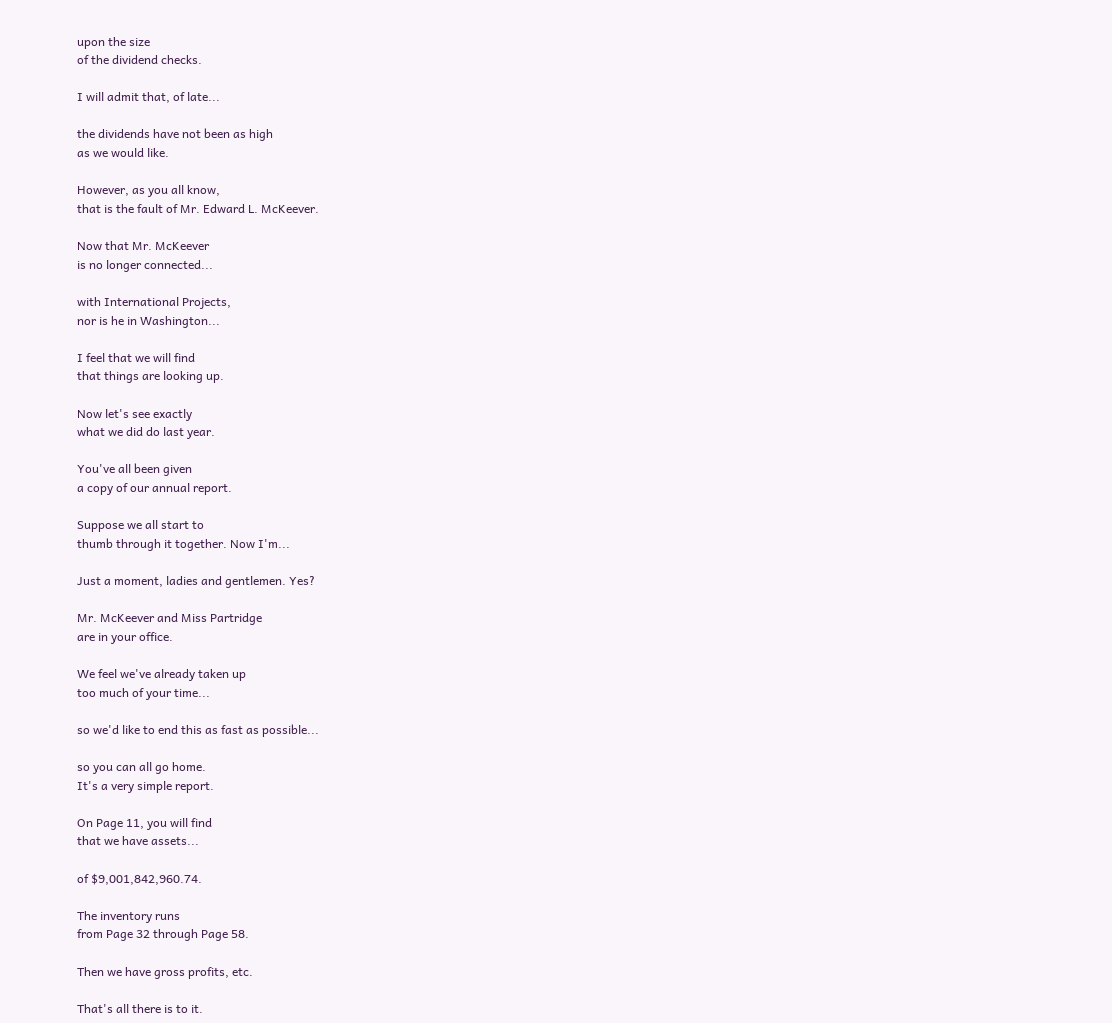upon the size
of the dividend checks.

I will admit that, of late...

the dividends have not been as high
as we would like.

However, as you all know,
that is the fault of Mr. Edward L. McKeever.

Now that Mr. McKeever
is no longer connected...

with International Projects,
nor is he in Washington...

I feel that we will find
that things are looking up.

Now let's see exactly
what we did do last year.

You've all been given
a copy of our annual report.

Suppose we all start to
thumb through it together. Now I'm...

Just a moment, ladies and gentlemen. Yes?

Mr. McKeever and Miss Partridge
are in your office.

We feel we've already taken up
too much of your time...

so we'd like to end this as fast as possible...

so you can all go home.
It's a very simple report.

On Page 11, you will find
that we have assets...

of $9,001,842,960.74.

The inventory runs
from Page 32 through Page 58.

Then we have gross profits, etc.

That's all there is to it.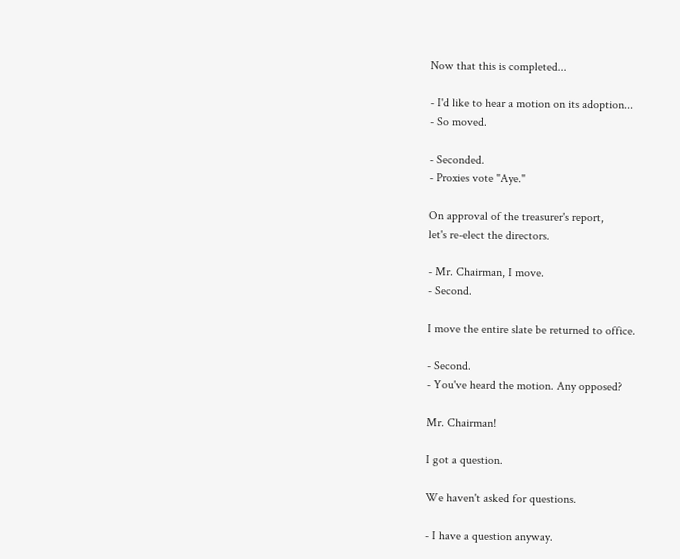Now that this is completed...

- I'd like to hear a motion on its adoption...
- So moved.

- Seconded.
- Proxies vote "Aye."

On approval of the treasurer's report,
let's re-elect the directors.

- Mr. Chairman, I move.
- Second.

I move the entire slate be returned to office.

- Second.
- You've heard the motion. Any opposed?

Mr. Chairman!

I got a question.

We haven't asked for questions.

- I have a question anyway.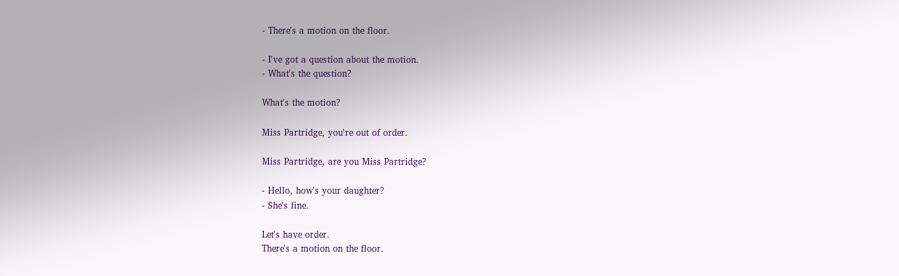- There's a motion on the floor.

- I've got a question about the motion.
- What's the question?

What's the motion?

Miss Partridge, you're out of order.

Miss Partridge, are you Miss Partridge?

- Hello, how's your daughter?
- She's fine.

Let's have order.
There's a motion on the floor.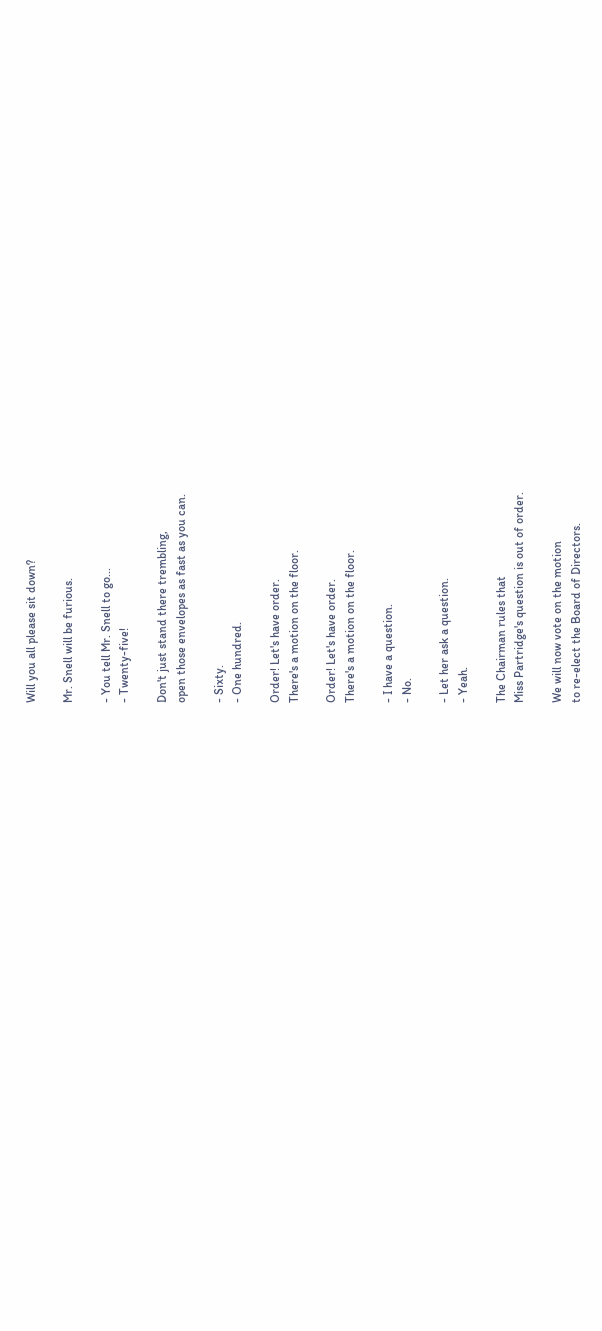Will you all please sit down?

Mr. Snell will be furious.

- You tell Mr. Snell to go...
- Twenty-five!

Don't just stand there trembling,
open those envelopes as fast as you can.

- Sixty.
- One hundred.

Order! Let's have order.
There's a motion on the floor.

Order! Let's have order.
There's a motion on the floor.

- I have a question.
- No.

- Let her ask a question.
- Yeah.

The Chairman rules that
Miss Partridge's question is out of order.

We will now vote on the motion
to re-elect the Board of Directors.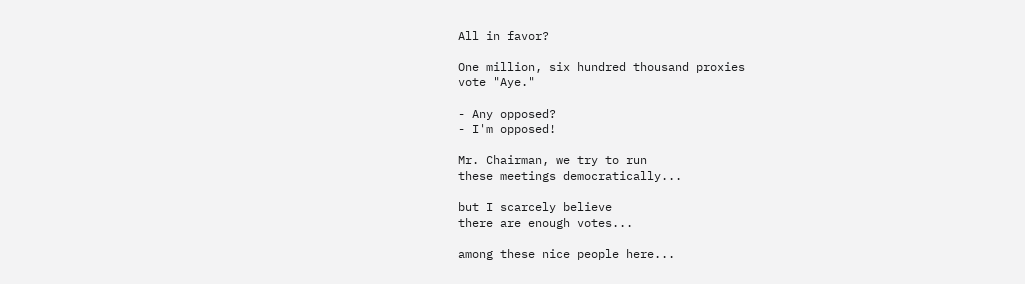All in favor?

One million, six hundred thousand proxies
vote "Aye."

- Any opposed?
- I'm opposed!

Mr. Chairman, we try to run
these meetings democratically...

but I scarcely believe
there are enough votes...

among these nice people here...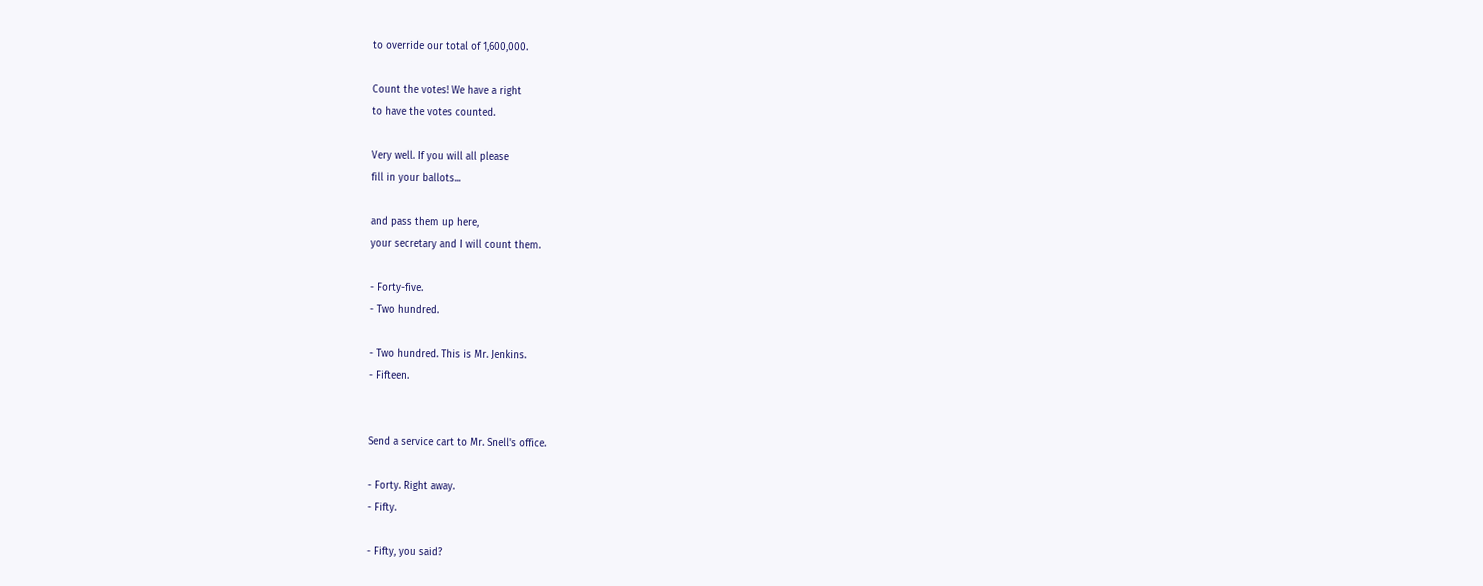to override our total of 1,600,000.

Count the votes! We have a right
to have the votes counted.

Very well. If you will all please
fill in your ballots...

and pass them up here,
your secretary and I will count them.

- Forty-five.
- Two hundred.

- Two hundred. This is Mr. Jenkins.
- Fifteen.


Send a service cart to Mr. Snell's office.

- Forty. Right away.
- Fifty.

- Fifty, you said?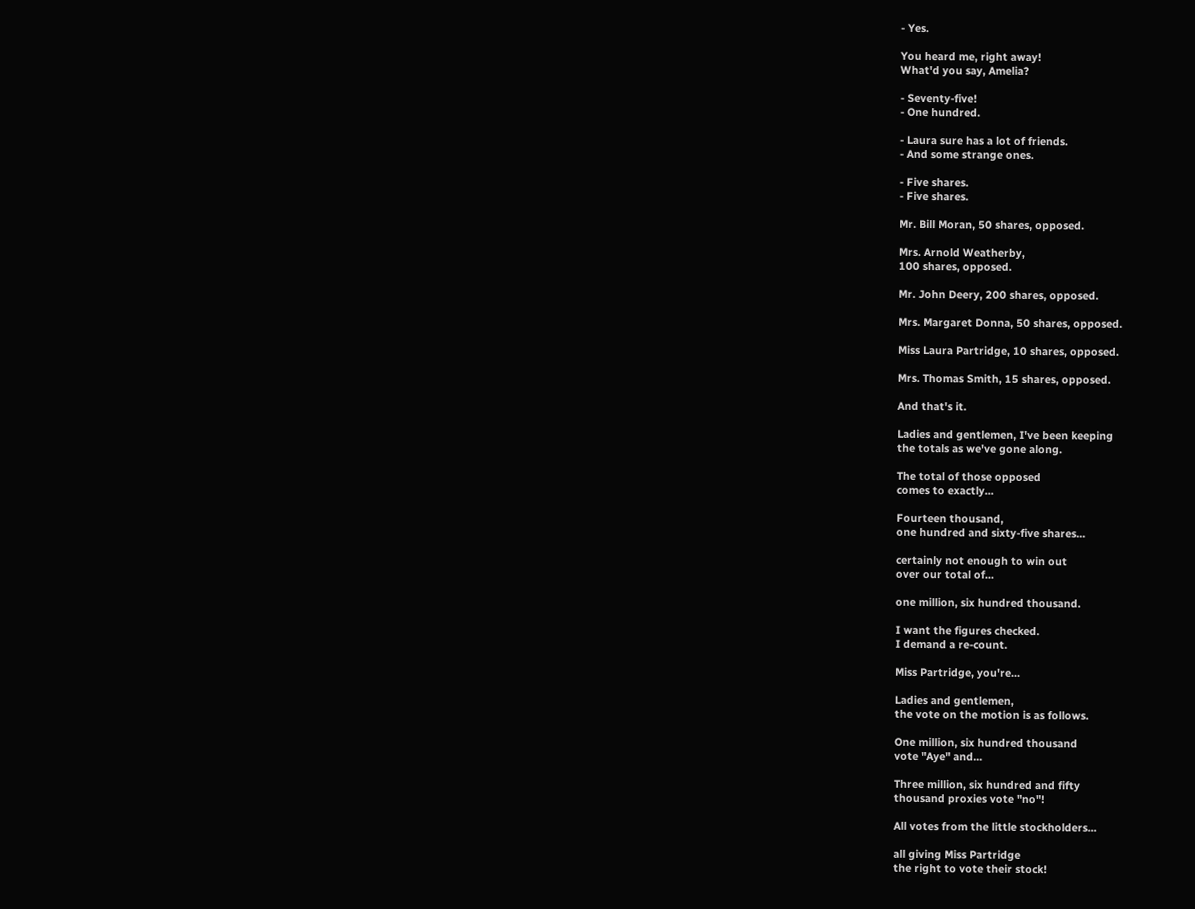- Yes.

You heard me, right away!
What'd you say, Amelia?

- Seventy-five!
- One hundred.

- Laura sure has a lot of friends.
- And some strange ones.

- Five shares.
- Five shares.

Mr. Bill Moran, 50 shares, opposed.

Mrs. Arnold Weatherby,
100 shares, opposed.

Mr. John Deery, 200 shares, opposed.

Mrs. Margaret Donna, 50 shares, opposed.

Miss Laura Partridge, 10 shares, opposed.

Mrs. Thomas Smith, 15 shares, opposed.

And that's it.

Ladies and gentlemen, I've been keeping
the totals as we've gone along.

The total of those opposed
comes to exactly...

Fourteen thousand,
one hundred and sixty-five shares...

certainly not enough to win out
over our total of...

one million, six hundred thousand.

I want the figures checked.
I demand a re-count.

Miss Partridge, you're...

Ladies and gentlemen,
the vote on the motion is as follows.

One million, six hundred thousand
vote "Aye" and...

Three million, six hundred and fifty
thousand proxies vote "no"!

All votes from the little stockholders...

all giving Miss Partridge
the right to vote their stock!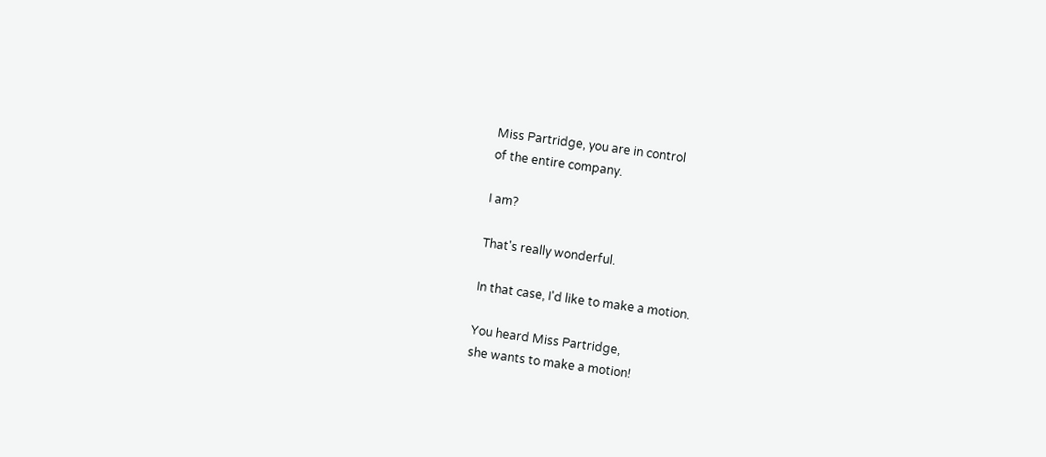Miss Partridge, you are in control
of the entire company.

I am?

That's really wonderful.

In that case, I'd like to make a motion.

You heard Miss Partridge,
she wants to make a motion!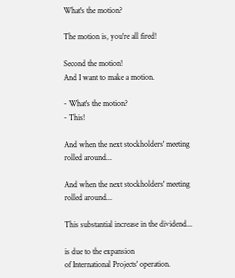What's the motion?

The motion is, you're all fired!

Second the motion!
And I want to make a motion.

- What's the motion?
- This!

And when the next stockholders' meeting
rolled around...

And when the next stockholders' meeting
rolled around...

This substantial increase in the dividend...

is due to the expansion
of International Projects' operation.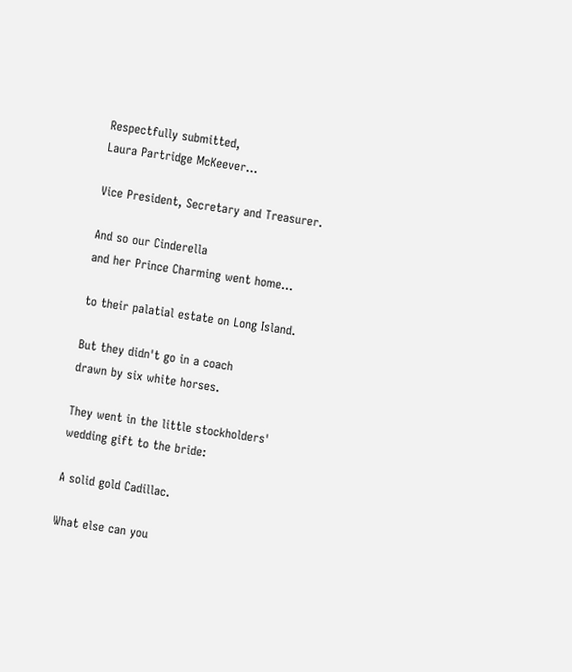Respectfully submitted,
Laura Partridge McKeever...

Vice President, Secretary and Treasurer.

And so our Cinderella
and her Prince Charming went home...

to their palatial estate on Long Island.

But they didn't go in a coach
drawn by six white horses.

They went in the little stockholders'
wedding gift to the bride:

A solid gold Cadillac.

What else can you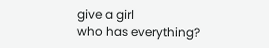give a girl
who has everything?